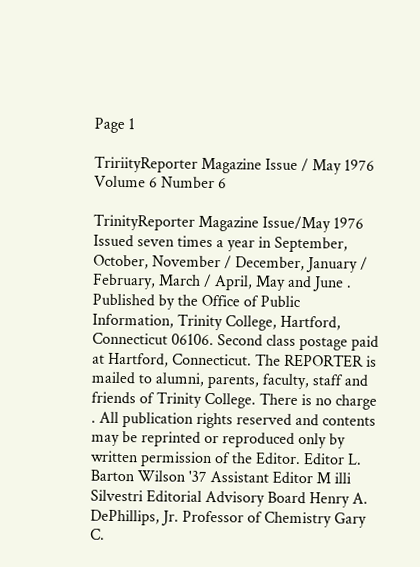Page 1

TririityReporter Magazine Issue / May 1976 Volume 6 Number 6

TrinityReporter Magazine Issue/May 1976 Issued seven times a year in September, October, November / December, January / February, March / April, May and June . Published by the Office of Public Information, Trinity College, Hartford, Connecticut 06106. Second class postage paid at Hartford, Connecticut. The REPORTER is mailed to alumni, parents, faculty, staff and friends of Trinity College. There is no charge . All publication rights reserved and contents may be reprinted or reproduced only by written permission of the Editor. Editor L. Barton Wilson '37 Assistant Editor M illi Silvestri Editorial Advisory Board Henry A. DePhillips, Jr. Professor of Chemistry Gary C.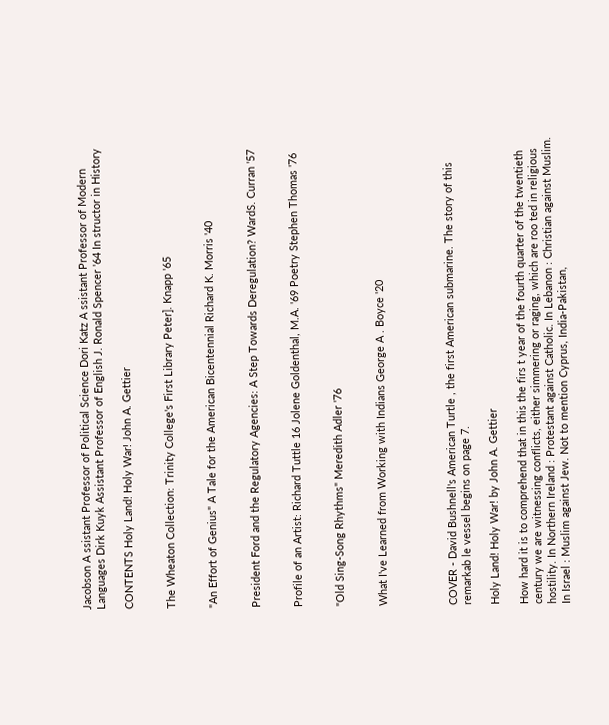Jacobson A ssistant Professor of Political Science Dori Katz A ssistant Professor of Modern Languages Dirk Kuyk Assistant Professor of English J. Ronald Spencer '64 In structor in History

CONTENTS Holy Land! Holy War! John A. Gettier


The Wheaton Collection: Trinity College's First Library Peter]. Knapp '65


"An Effort of Genius" A Tale for the American Bicentennial Richard K. Morris '40


President Ford and the Regulatory Agencies: A Step Towards Deregulation? WardS. Curran '57


Profile of an Artist: Richard Tuttle 16 Jolene Goldenthal, M.A. '69 Poetry Stephen Thomas '76


"Old Sing-Song Rhythms" Meredith Adler '76


What I've Learned from Working with Indians George A . Boyce '20




COVER - David Bushnell's American Turtle , the first American submarine. The story of this remarkab le vessel begins on page 7.

Holy Land! Holy War! by John A. Gettier

How hard it is to comprehend that in this the firs t year of the fourth quarter of the twentieth century we are witnessing conflicts, either simmering or raging, which are roo ted in religious hostility. In Northern Ireland : Protestant against Catholic. In Lebanon : Christian against Muslim. In Israel : Muslim against Jew. Not to mention Cyprus, India-Pakistan,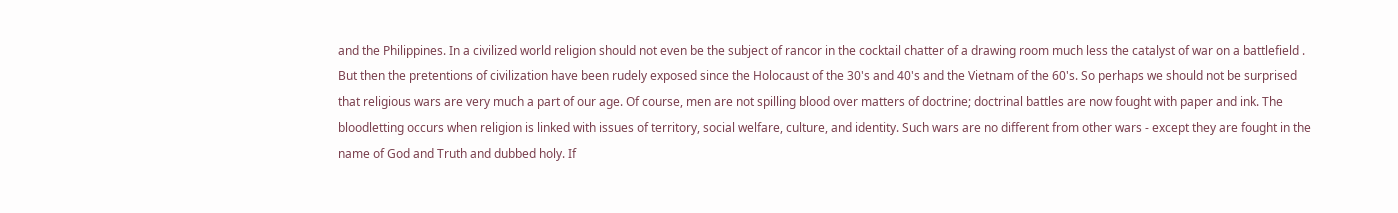and the Philippines. In a civilized world religion should not even be the subject of rancor in the cocktail chatter of a drawing room much less the catalyst of war on a battlefield . But then the pretentions of civilization have been rudely exposed since the Holocaust of the 30's and 40's and the Vietnam of the 60's. So perhaps we should not be surprised that religious wars are very much a part of our age. Of course, men are not spilling blood over matters of doctrine; doctrinal battles are now fought with paper and ink. The bloodletting occurs when religion is linked with issues of territory, social welfare, culture, and identity. Such wars are no different from other wars - except they are fought in the name of God and Truth and dubbed holy. If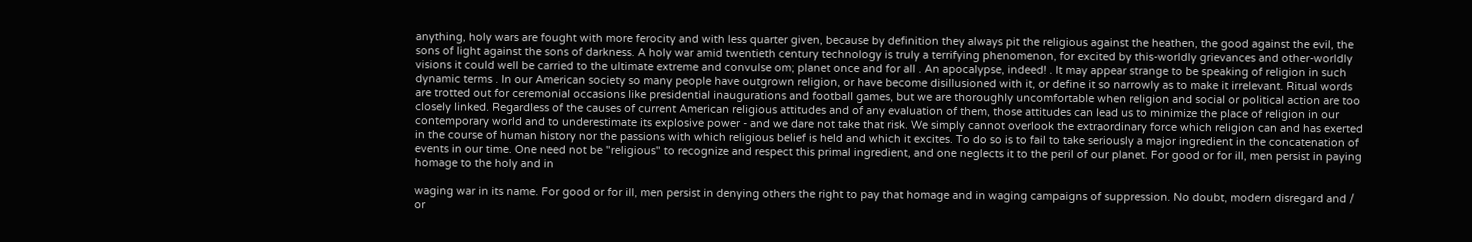anything, holy wars are fought with more ferocity and with less quarter given, because by definition they always pit the religious against the heathen, the good against the evil, the sons of light against the sons of darkness. A holy war amid twentieth century technology is truly a terrifying phenomenon, for excited by this-worldly grievances and other-worldly visions it could well be carried to the ultimate extreme and convulse om; planet once and for all . An apocalypse, indeed! . It may appear strange to be speaking of religion in such dynamic terms . In our American society so many people have outgrown religion, or have become disillusioned with it, or define it so narrowly as to make it irrelevant. Ritual words are trotted out for ceremonial occasions like presidential inaugurations and football games, but we are thoroughly uncomfortable when religion and social or political action are too closely linked. Regardless of the causes of current American religious attitudes and of any evaluation of them, those attitudes can lead us to minimize the place of religion in our contemporary world and to underestimate its explosive power - and we dare not take that risk. We simply cannot overlook the extraordinary force which religion can and has exerted in the course of human history nor the passions with which religious belief is held and which it excites. To do so is to fail to take seriously a major ingredient in the concatenation of events in our time. One need not be "religious" to recognize and respect this primal ingredient, and one neglects it to the peril of our planet. For good or for ill, men persist in paying homage to the holy and in

waging war in its name. For good or for ill, men persist in denying others the right to pay that homage and in waging campaigns of suppression. No doubt, modern disregard and / or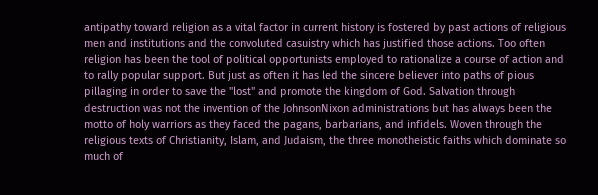antipathy toward religion as a vital factor in current history is fostered by past actions of religious men and institutions and the convoluted casuistry which has justified those actions. Too often religion has been the tool of political opportunists employed to rationalize a course of action and to rally popular support. But just as often it has led the sincere believer into paths of pious pillaging in order to save the "lost" and promote the kingdom of God. Salvation through destruction was not the invention of the JohnsonNixon administrations but has always been the motto of holy warriors as they faced the pagans, barbarians, and infidels. Woven through the religious texts of Christianity, Islam, and Judaism, the three monotheistic faiths which dominate so much of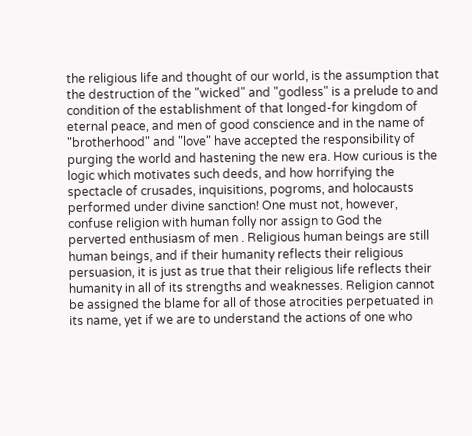the religious life and thought of our world, is the assumption that the destruction of the "wicked" and "godless" is a prelude to and condition of the establishment of that longed-for kingdom of eternal peace, and men of good conscience and in the name of "brotherhood" and "love" have accepted the responsibility of purging the world and hastening the new era. How curious is the logic which motivates such deeds, and how horrifying the spectacle of crusades, inquisitions, pogroms, and holocausts performed under divine sanction! One must not, however, confuse religion with human folly nor assign to God the perverted enthusiasm of men . Religious human beings are still human beings, and if their humanity reflects their religious persuasion, it is just as true that their religious life reflects their humanity in all of its strengths and weaknesses. Religion cannot be assigned the blame for all of those atrocities perpetuated in its name, yet if we are to understand the actions of one who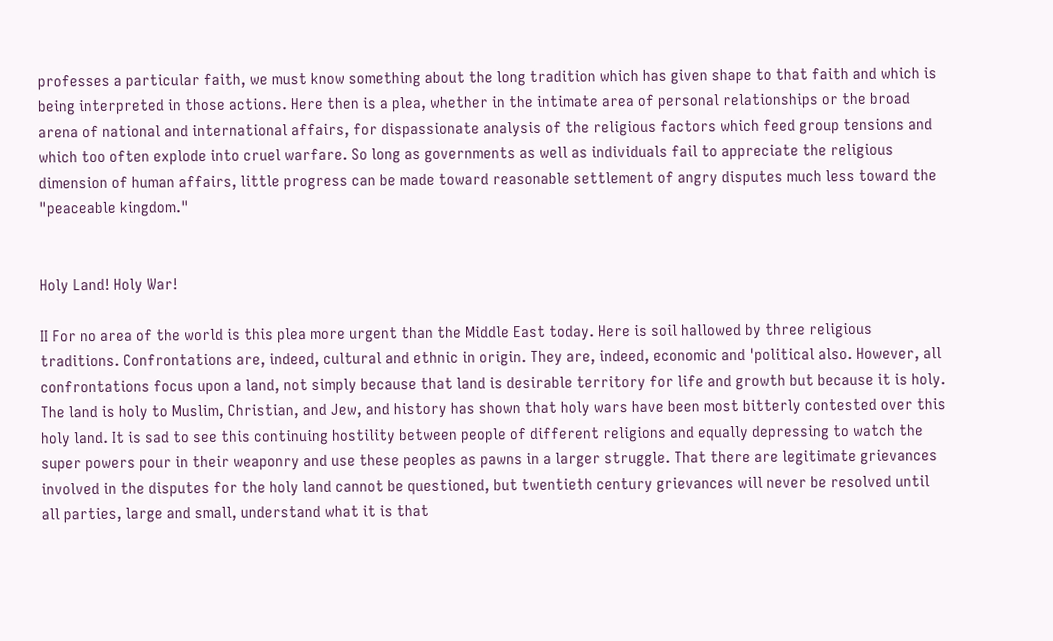professes a particular faith, we must know something about the long tradition which has given shape to that faith and which is being interpreted in those actions. Here then is a plea, whether in the intimate area of personal relationships or the broad arena of national and international affairs, for dispassionate analysis of the religious factors which feed group tensions and which too often explode into cruel warfare. So long as governments as well as individuals fail to appreciate the religious dimension of human affairs, little progress can be made toward reasonable settlement of angry disputes much less toward the "peaceable kingdom."


Holy Land! Holy War!

II For no area of the world is this plea more urgent than the Middle East today. Here is soil hallowed by three religious traditions. Confrontations are, indeed, cultural and ethnic in origin. They are, indeed, economic and 'political also. However, all confrontations focus upon a land, not simply because that land is desirable territory for life and growth but because it is holy. The land is holy to Muslim, Christian, and Jew, and history has shown that holy wars have been most bitterly contested over this holy land. It is sad to see this continuing hostility between people of different religions and equally depressing to watch the super powers pour in their weaponry and use these peoples as pawns in a larger struggle. That there are legitimate grievances involved in the disputes for the holy land cannot be questioned, but twentieth century grievances will never be resolved until all parties, large and small, understand what it is that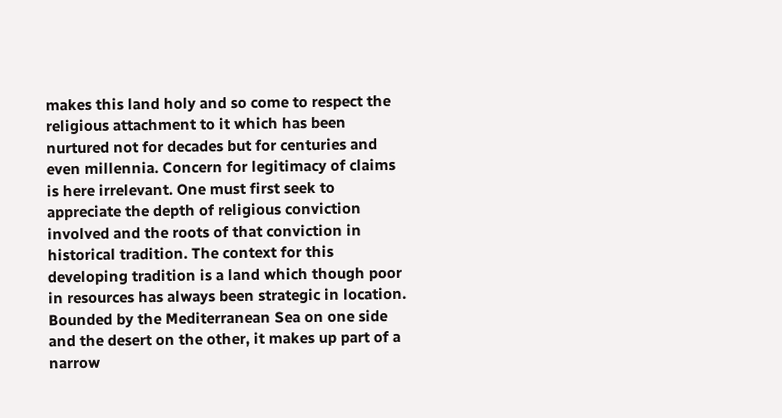makes this land holy and so come to respect the religious attachment to it which has been nurtured not for decades but for centuries and even millennia. Concern for legitimacy of claims is here irrelevant. One must first seek to appreciate the depth of religious conviction involved and the roots of that conviction in historical tradition. The context for this developing tradition is a land which though poor in resources has always been strategic in location. Bounded by the Mediterranean Sea on one side and the desert on the other, it makes up part of a narrow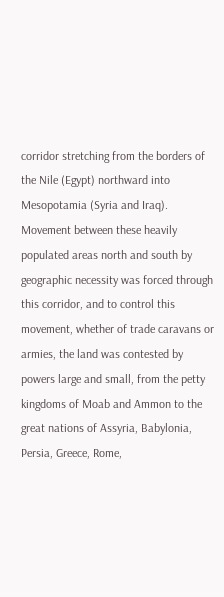corridor stretching from the borders of the Nile (Egypt) northward into Mesopotamia (Syria and Iraq). Movement between these heavily populated areas north and south by geographic necessity was forced through this corridor, and to control this movement, whether of trade caravans or armies, the land was contested by powers large and small, from the petty kingdoms of Moab and Ammon to the great nations of Assyria, Babylonia, Persia, Greece, Rome,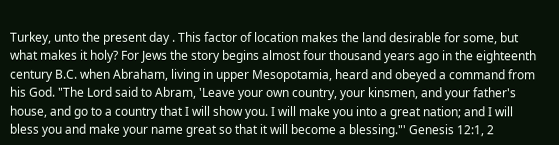Turkey, unto the present day . This factor of location makes the land desirable for some, but what makes it holy? For Jews the story begins almost four thousand years ago in the eighteenth century B.C. when Abraham, living in upper Mesopotamia, heard and obeyed a command from his God. "The Lord said to Abram, 'Leave your own country, your kinsmen, and your father's house, and go to a country that I will show you. I will make you into a great nation; and I will bless you and make your name great so that it will become a blessing."' Genesis 12:1, 2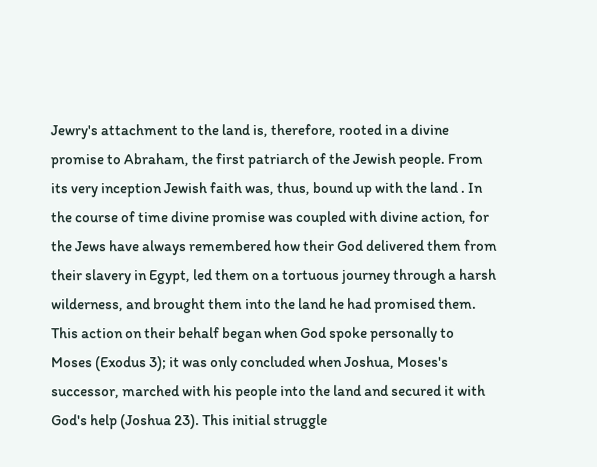Jewry's attachment to the land is, therefore, rooted in a divine promise to Abraham, the first patriarch of the Jewish people. From its very inception Jewish faith was, thus, bound up with the land . In the course of time divine promise was coupled with divine action, for the Jews have always remembered how their God delivered them from their slavery in Egypt, led them on a tortuous journey through a harsh wilderness, and brought them into the land he had promised them. This action on their behalf began when God spoke personally to Moses (Exodus 3); it was only concluded when Joshua, Moses's successor, marched with his people into the land and secured it with God's help (Joshua 23). This initial struggle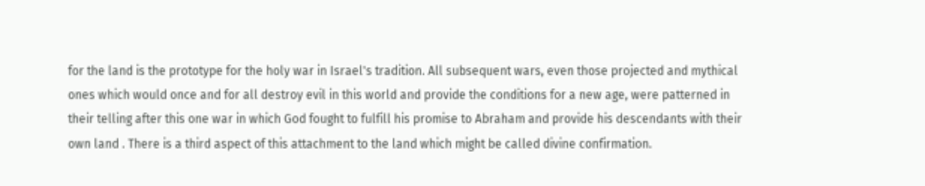for the land is the prototype for the holy war in Israel's tradition. All subsequent wars, even those projected and mythical ones which would once and for all destroy evil in this world and provide the conditions for a new age, were patterned in their telling after this one war in which God fought to fulfill his promise to Abraham and provide his descendants with their own land . There is a third aspect of this attachment to the land which might be called divine confirmation.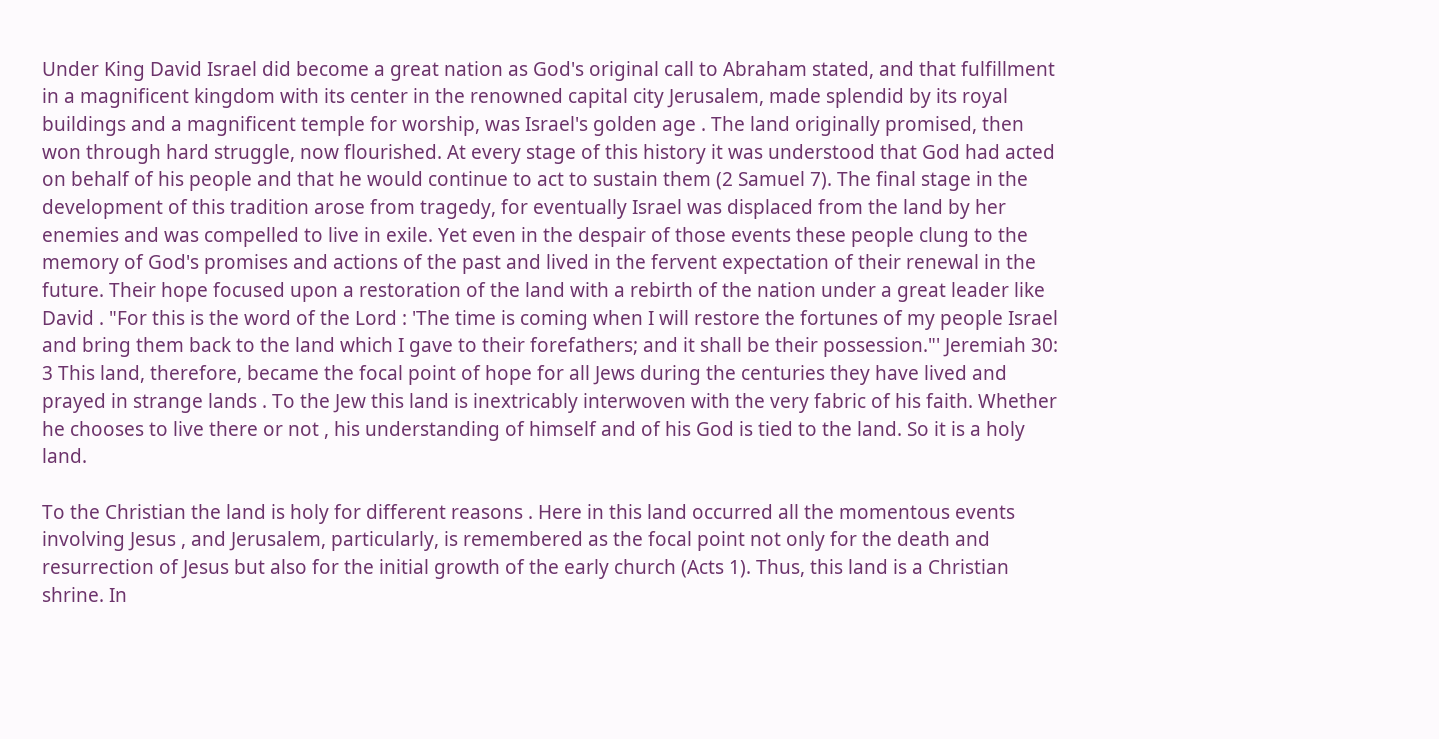Under King David Israel did become a great nation as God's original call to Abraham stated, and that fulfillment in a magnificent kingdom with its center in the renowned capital city Jerusalem, made splendid by its royal buildings and a magnificent temple for worship, was Israel's golden age . The land originally promised, then won through hard struggle, now flourished. At every stage of this history it was understood that God had acted on behalf of his people and that he would continue to act to sustain them (2 Samuel 7). The final stage in the development of this tradition arose from tragedy, for eventually Israel was displaced from the land by her enemies and was compelled to live in exile. Yet even in the despair of those events these people clung to the memory of God's promises and actions of the past and lived in the fervent expectation of their renewal in the future. Their hope focused upon a restoration of the land with a rebirth of the nation under a great leader like David . "For this is the word of the Lord : 'The time is coming when I will restore the fortunes of my people Israel and bring them back to the land which I gave to their forefathers; and it shall be their possession."' Jeremiah 30: 3 This land, therefore, became the focal point of hope for all Jews during the centuries they have lived and prayed in strange lands . To the Jew this land is inextricably interwoven with the very fabric of his faith. Whether he chooses to live there or not , his understanding of himself and of his God is tied to the land. So it is a holy land.

To the Christian the land is holy for different reasons . Here in this land occurred all the momentous events involving Jesus , and Jerusalem, particularly, is remembered as the focal point not only for the death and resurrection of Jesus but also for the initial growth of the early church (Acts 1). Thus, this land is a Christian shrine. In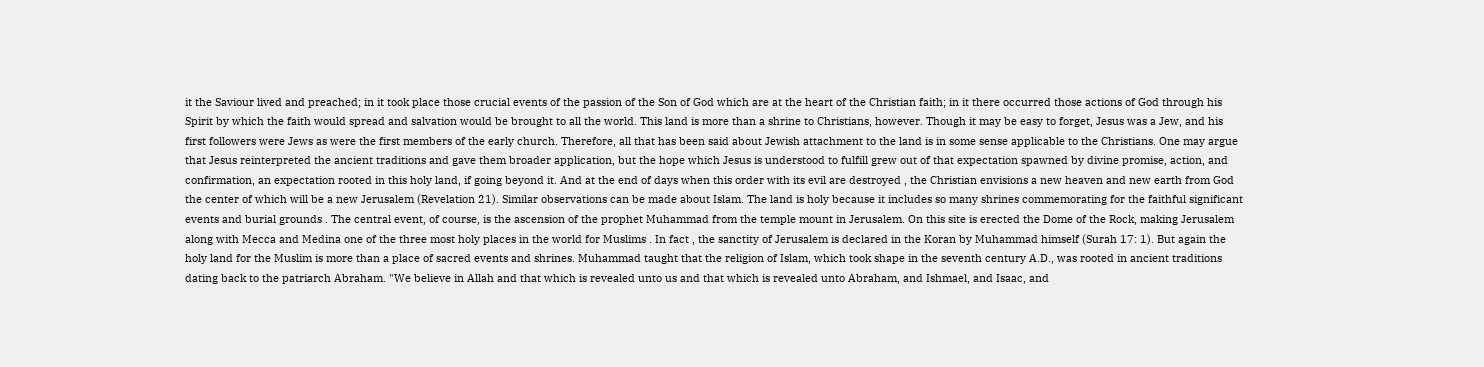it the Saviour lived and preached; in it took place those crucial events of the passion of the Son of God which are at the heart of the Christian faith; in it there occurred those actions of God through his Spirit by which the faith would spread and salvation would be brought to all the world. This land is more than a shrine to Christians, however. Though it may be easy to forget, Jesus was a Jew, and his first followers were Jews as were the first members of the early church. Therefore, all that has been said about Jewish attachment to the land is in some sense applicable to the Christians. One may argue that Jesus reinterpreted the ancient traditions and gave them broader application, but the hope which Jesus is understood to fulfill grew out of that expectation spawned by divine promise, action, and confirmation, an expectation rooted in this holy land, if going beyond it. And at the end of days when this order with its evil are destroyed , the Christian envisions a new heaven and new earth from God the center of which will be a new Jerusalem (Revelation 21). Similar observations can be made about Islam. The land is holy because it includes so many shrines commemorating for the faithful significant events and burial grounds . The central event, of course, is the ascension of the prophet Muhammad from the temple mount in Jerusalem. On this site is erected the Dome of the Rock, making Jerusalem along with Mecca and Medina one of the three most holy places in the world for Muslims . In fact , the sanctity of Jerusalem is declared in the Koran by Muhammad himself (Surah 17: 1). But again the holy land for the Muslim is more than a place of sacred events and shrines. Muhammad taught that the religion of Islam, which took shape in the seventh century A.D., was rooted in ancient traditions dating back to the patriarch Abraham. "We believe in Allah and that which is revealed unto us and that which is revealed unto Abraham, and Ishmael, and Isaac, and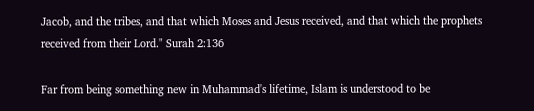Jacob, and the tribes, and that which Moses and Jesus received, and that which the prophets received from their Lord." Surah 2:136

Far from being something new in Muhammad's lifetime, Islam is understood to be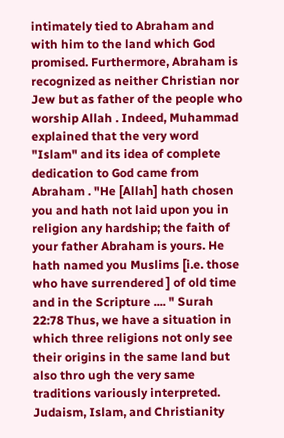intimately tied to Abraham and with him to the land which God promised. Furthermore, Abraham is recognized as neither Christian nor Jew but as father of the people who worship Allah . Indeed, Muhammad explained that the very word "Islam" and its idea of complete dedication to God came from Abraham . "He [Allah] hath chosen you and hath not laid upon you in religion any hardship; the faith of your father Abraham is yours. He hath named you Muslims [i.e. those who have surrendered ] of old time and in the Scripture .... " Surah 22:78 Thus, we have a situation in which three religions not only see their origins in the same land but also thro ugh the very same traditions variously interpreted. Judaism, Islam, and Christianity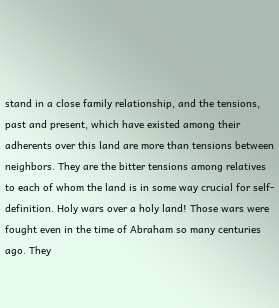stand in a close family relationship, and the tensions, past and present, which have existed among their adherents over this land are more than tensions between neighbors. They are the bitter tensions among relatives to each of whom the land is in some way crucial for self-definition. Holy wars over a holy land! Those wars were fought even in the time of Abraham so many centuries ago. They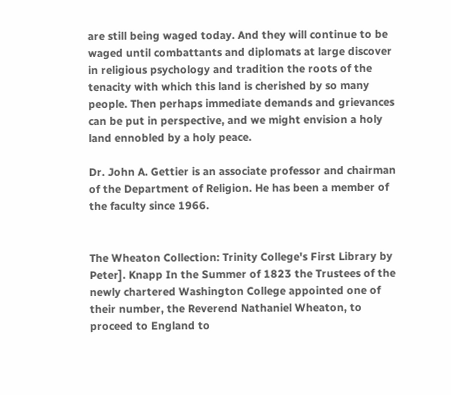are still being waged today. And they will continue to be waged until combattants and diplomats at large discover in religious psychology and tradition the roots of the tenacity with which this land is cherished by so many people. Then perhaps immediate demands and grievances can be put in perspective, and we might envision a holy land ennobled by a holy peace.

Dr. John A. Gettier is an associate professor and chairman of the Department of Religion. He has been a member of the faculty since 1966.


The Wheaton Collection: Trinity College's First Library by Peter]. Knapp In the Summer of 1823 the Trustees of the newly chartered Washington College appointed one of their number, the Reverend Nathaniel Wheaton, to proceed to England to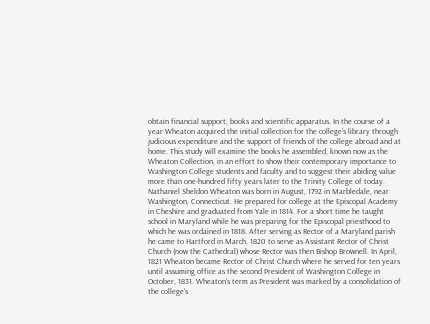obtain financial support, books and scientific apparatus. In the course of a year Wheaton acquired the initial collection for the college's library through judicious expenditure and the support of friends of the college abroad and at home. This study will examine the books he assembled, known now as the Wheaton Collection, in an effort to show their contemporary importance to Washington College students and faculty and to suggest their abiding value more than one-hundred fifty years later to the Trinity College of today. Nathaniel Sheldon Wheaton was born in August, 1792 in Marbledale, near Washington, Connecticut. He prepared for college at the Episcopal Academy in Cheshire and graduated from Yale in 1814. For a short time he taught school in Maryland while he was preparing for the Episcopal priesthood to which he was ordained in 1818. After serving as Rector of a Maryland parish he came to Hartford in March, 1820 to serve as Assistant Rector of Christ Church (now the Cathedral) whose Rector was then Bishop Brownell. In April, 1821 Wheaton became Rector of Christ Church where he served for ten years until assuming office as the second President of Washington College in October, 1831. Wheaton's term as President was marked by a consolidation of the college's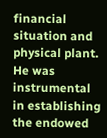financial situation and physical plant. He was instrumental in establishing the endowed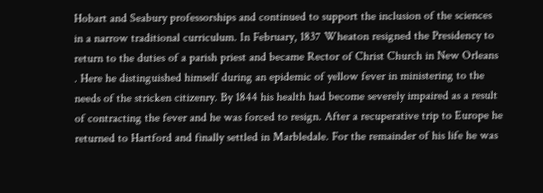Hobart and Seabury professorships and continued to support the inclusion of the sciences in a narrow traditional curriculum. In February, 1837 Wheaton resigned the Presidency to return to the duties of a parish priest and became Rector of Christ Church in New Orleans . Here he distinguished himself during an epidemic of yellow fever in ministering to the needs of the stricken citizenry. By 1844 his health had become severely impaired as a result of contracting the fever and he was forced to resign. After a recuperative trip to Europe he returned to Hartford and finally settled in Marbledale. For the remainder of his life he was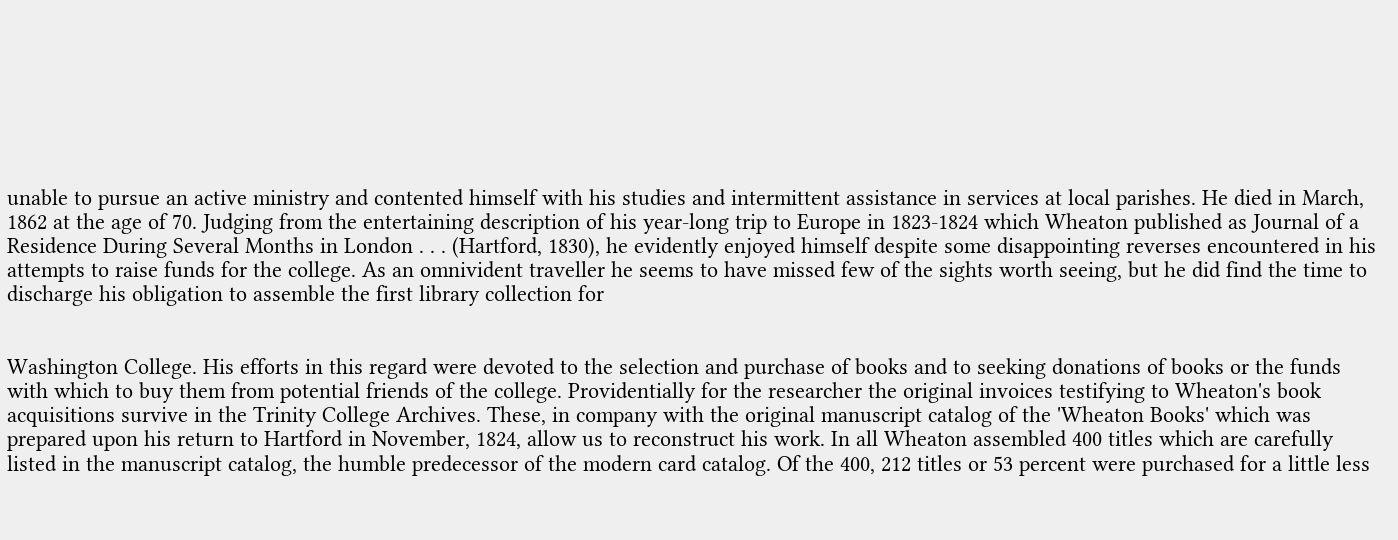unable to pursue an active ministry and contented himself with his studies and intermittent assistance in services at local parishes. He died in March, 1862 at the age of 70. Judging from the entertaining description of his year-long trip to Europe in 1823-1824 which Wheaton published as Journal of a Residence During Several Months in London . . . (Hartford, 1830), he evidently enjoyed himself despite some disappointing reverses encountered in his attempts to raise funds for the college. As an omnivident traveller he seems to have missed few of the sights worth seeing, but he did find the time to discharge his obligation to assemble the first library collection for


Washington College. His efforts in this regard were devoted to the selection and purchase of books and to seeking donations of books or the funds with which to buy them from potential friends of the college. Providentially for the researcher the original invoices testifying to Wheaton's book acquisitions survive in the Trinity College Archives. These, in company with the original manuscript catalog of the 'Wheaton Books' which was prepared upon his return to Hartford in November, 1824, allow us to reconstruct his work. In all Wheaton assembled 400 titles which are carefully listed in the manuscript catalog, the humble predecessor of the modern card catalog. Of the 400, 212 titles or 53 percent were purchased for a little less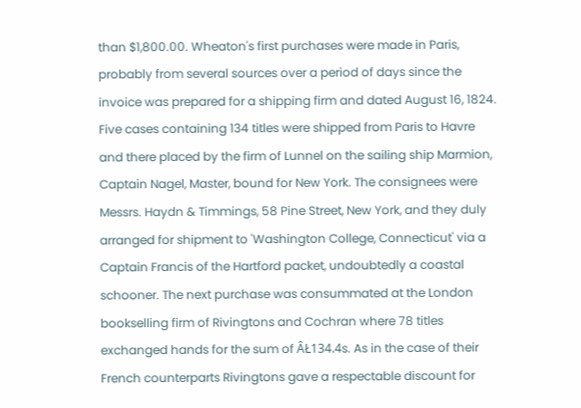than $1,800.00. Wheaton's first purchases were made in Paris, probably from several sources over a period of days since the invoice was prepared for a shipping firm and dated August 16, 1824. Five cases containing 134 titles were shipped from Paris to Havre and there placed by the firm of Lunnel on the sailing ship Marmion, Captain Nagel, Master, bound for New York. The consignees were Messrs. Haydn & Timmings, 58 Pine Street, New York, and they duly arranged for shipment to 'Washington College, Connecticut' via a Captain Francis of the Hartford packet, undoubtedly a coastal schooner. The next purchase was consummated at the London bookselling firm of Rivingtons and Cochran where 78 titles exchanged hands for the sum of ÂŁ134.4s. As in the case of their French counterparts Rivingtons gave a respectable discount for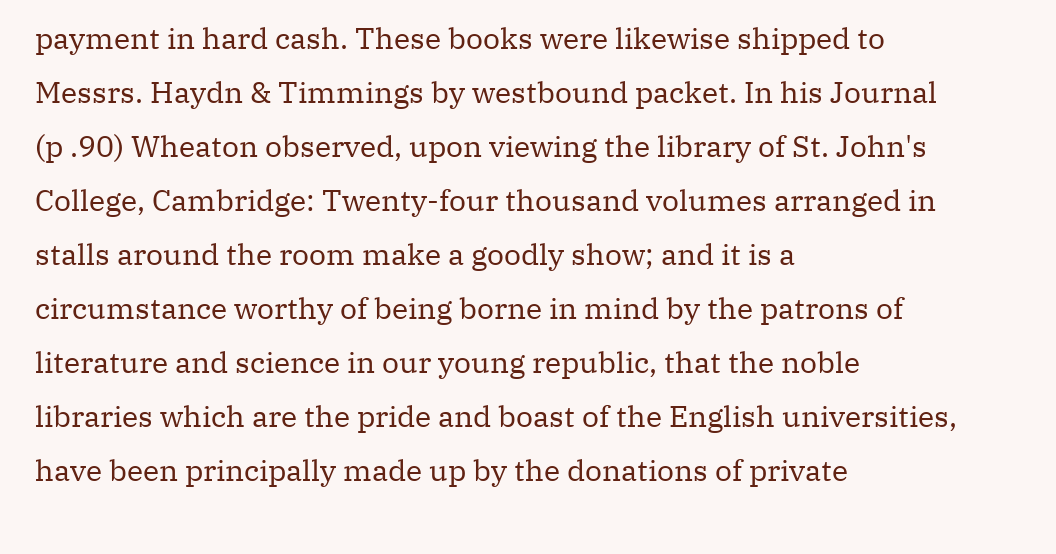payment in hard cash. These books were likewise shipped to Messrs. Haydn & Timmings by westbound packet. In his Journal (p .90) Wheaton observed, upon viewing the library of St. John's College, Cambridge: Twenty-four thousand volumes arranged in stalls around the room make a goodly show; and it is a circumstance worthy of being borne in mind by the patrons of literature and science in our young republic, that the noble libraries which are the pride and boast of the English universities, have been principally made up by the donations of private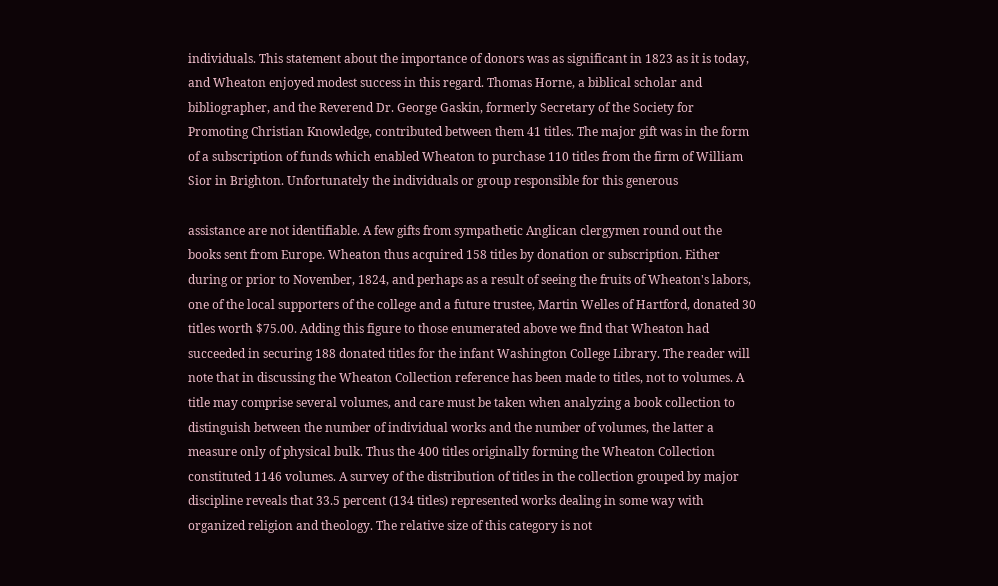individuals. This statement about the importance of donors was as significant in 1823 as it is today, and Wheaton enjoyed modest success in this regard. Thomas Horne, a biblical scholar and bibliographer, and the Reverend Dr. George Gaskin, formerly Secretary of the Society for Promoting Christian Knowledge, contributed between them 41 titles. The major gift was in the form of a subscription of funds which enabled Wheaton to purchase 110 titles from the firm of William Sior in Brighton. Unfortunately the individuals or group responsible for this generous

assistance are not identifiable. A few gifts from sympathetic Anglican clergymen round out the books sent from Europe. Wheaton thus acquired 158 titles by donation or subscription. Either during or prior to November, 1824, and perhaps as a result of seeing the fruits of Wheaton's labors, one of the local supporters of the college and a future trustee, Martin Welles of Hartford, donated 30 titles worth $75.00. Adding this figure to those enumerated above we find that Wheaton had succeeded in securing 188 donated titles for the infant Washington College Library. The reader will note that in discussing the Wheaton Collection reference has been made to titles, not to volumes. A title may comprise several volumes, and care must be taken when analyzing a book collection to distinguish between the number of individual works and the number of volumes, the latter a measure only of physical bulk. Thus the 400 titles originally forming the Wheaton Collection constituted 1146 volumes. A survey of the distribution of titles in the collection grouped by major discipline reveals that 33.5 percent (134 titles) represented works dealing in some way with organized religion and theology. The relative size of this category is not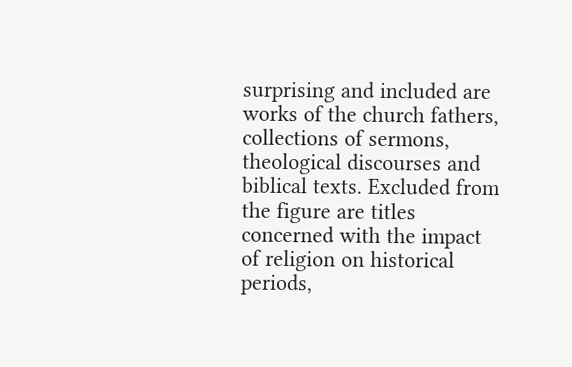surprising and included are works of the church fathers, collections of sermons, theological discourses and biblical texts. Excluded from the figure are titles concerned with the impact of religion on historical periods,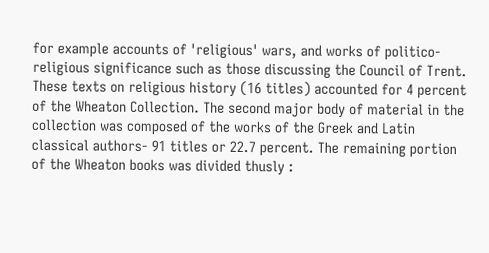for example accounts of 'religious' wars, and works of politico-religious significance such as those discussing the Council of Trent. These texts on religious history (16 titles) accounted for 4 percent of the Wheaton Collection. The second major body of material in the collection was composed of the works of the Greek and Latin classical authors- 91 titles or 22.7 percent. The remaining portion of the Wheaton books was divided thusly :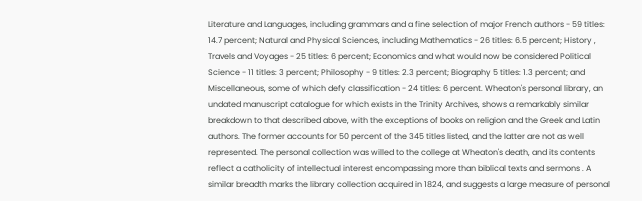Literature and Languages, including grammars and a fine selection of major French authors - 59 titles: 14.7 percent; Natural and Physical Sciences, including Mathematics - 26 titles: 6.5 percent; History , Travels and Voyages - 25 titles: 6 percent; Economics and what would now be considered Political Science - 11 titles: 3 percent; Philosophy - 9 titles: 2.3 percent; Biography 5 titles: 1.3 percent; and Miscellaneous, some of which defy classification - 24 titles: 6 percent. Wheaton's personal library, an undated manuscript catalogue for which exists in the Trinity Archives, shows a remarkably similar breakdown to that described above, with the exceptions of books on religion and the Greek and Latin authors. The former accounts for 50 percent of the 345 titles listed, and the latter are not as well represented. The personal collection was willed to the college at Wheaton's death, and its contents reflect a catholicity of intellectual interest encompassing more than biblical texts and sermons . A similar breadth marks the library collection acquired in 1824, and suggests a large measure of personal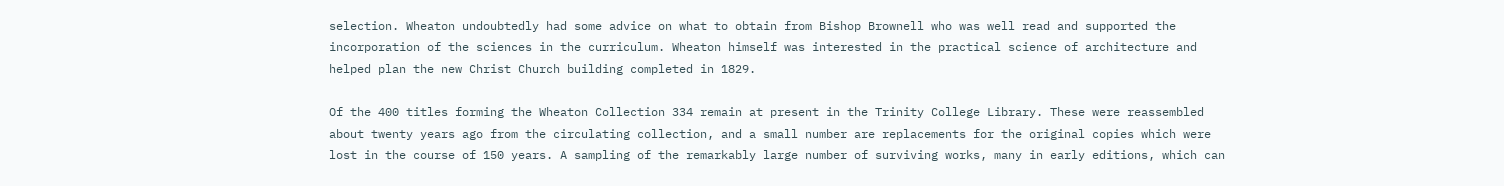selection. Wheaton undoubtedly had some advice on what to obtain from Bishop Brownell who was well read and supported the incorporation of the sciences in the curriculum. Wheaton himself was interested in the practical science of architecture and helped plan the new Christ Church building completed in 1829.

Of the 400 titles forming the Wheaton Collection 334 remain at present in the Trinity College Library. These were reassembled about twenty years ago from the circulating collection, and a small number are replacements for the original copies which were lost in the course of 150 years. A sampling of the remarkably large number of surviving works, many in early editions, which can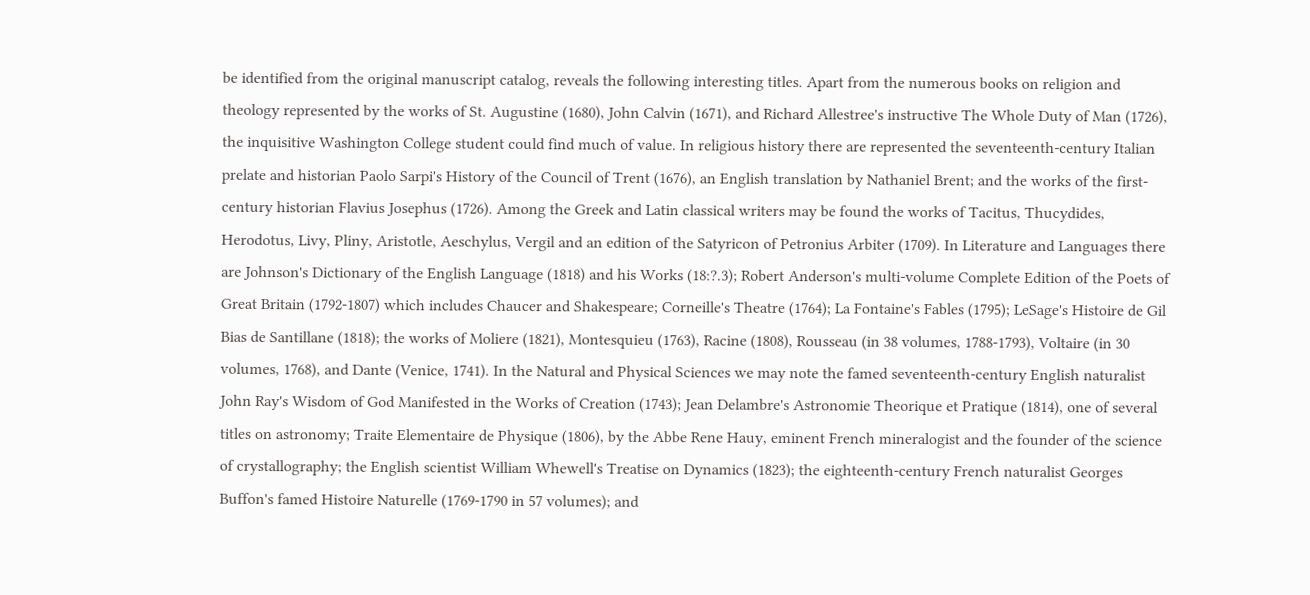be identified from the original manuscript catalog, reveals the following interesting titles. Apart from the numerous books on religion and theology represented by the works of St. Augustine (1680), John Calvin (1671), and Richard Allestree's instructive The Whole Duty of Man (1726), the inquisitive Washington College student could find much of value. In religious history there are represented the seventeenth-century Italian prelate and historian Paolo Sarpi's History of the Council of Trent (1676), an English translation by Nathaniel Brent; and the works of the first-century historian Flavius Josephus (1726). Among the Greek and Latin classical writers may be found the works of Tacitus, Thucydides, Herodotus, Livy, Pliny, Aristotle, Aeschylus, Vergil and an edition of the Satyricon of Petronius Arbiter (1709). In Literature and Languages there are Johnson's Dictionary of the English Language (1818) and his Works (18:?.3); Robert Anderson's multi-volume Complete Edition of the Poets of Great Britain (1792-1807) which includes Chaucer and Shakespeare; Corneille's Theatre (1764); La Fontaine's Fables (1795); LeSage's Histoire de Gil Bias de Santillane (1818); the works of Moliere (1821), Montesquieu (1763), Racine (1808), Rousseau (in 38 volumes, 1788-1793), Voltaire (in 30 volumes, 1768), and Dante (Venice, 1741). In the Natural and Physical Sciences we may note the famed seventeenth-century English naturalist John Ray's Wisdom of God Manifested in the Works of Creation (1743); Jean Delambre's Astronomie Theorique et Pratique (1814), one of several titles on astronomy; Traite Elementaire de Physique (1806), by the Abbe Rene Hauy, eminent French mineralogist and the founder of the science of crystallography; the English scientist William Whewell's Treatise on Dynamics (1823); the eighteenth-century French naturalist Georges Buffon's famed Histoire Naturelle (1769-1790 in 57 volumes); and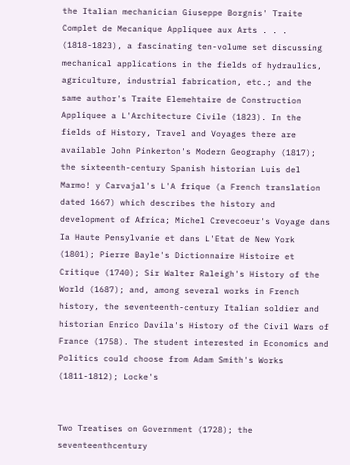the Italian mechanician Giuseppe Borgnis' Traite Complet de Mecanique Appliquee aux Arts . . . (1818-1823), a fascinating ten-volume set discussing mechanical applications in the fields of hydraulics, agriculture, industrial fabrication, etc.; and the same author's Traite Elemehtaire de Construction Appliquee a L'Architecture Civile (1823). In the fields of History, Travel and Voyages there are available John Pinkerton's Modern Geography (1817); the sixteenth-century Spanish historian Luis del Marmo! y Carvajal's L'A frique (a French translation dated 1667) which describes the history and development of Africa; Michel Crevecoeur's Voyage dans Ia Haute Pensylvanie et dans L'Etat de New York (1801); Pierre Bayle's Dictionnaire Histoire et Critique (1740); Sir Walter Raleigh's History of the World (1687); and, among several works in French history, the seventeenth-century Italian soldier and historian Enrico Davila's History of the Civil Wars of France (1758). The student interested in Economics and Politics could choose from Adam Smith's Works (1811-1812); Locke's


Two Treatises on Government (1728); the seventeenthcentury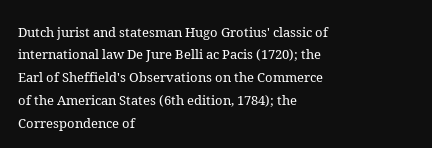Dutch jurist and statesman Hugo Grotius' classic of international law De Jure Belli ac Pacis (1720); the Earl of Sheffield's Observations on the Commerce of the American States (6th edition, 1784); the Correspondence of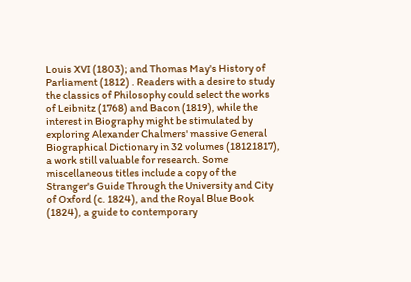Louis XVI (1803); and Thomas May's History of Parliament (1812) . Readers with a desire to study the classics of Philosophy could select the works of Leibnitz (1768) and Bacon (1819), while the interest in Biography might be stimulated by exploring Alexander Chalmers' massive General Biographical Dictionary in 32 volumes (18121817), a work still valuable for research. Some miscellaneous titles include a copy of the Stranger's Guide Through the University and City of Oxford (c. 1824), and the Royal Blue Book (1824), a guide to contemporary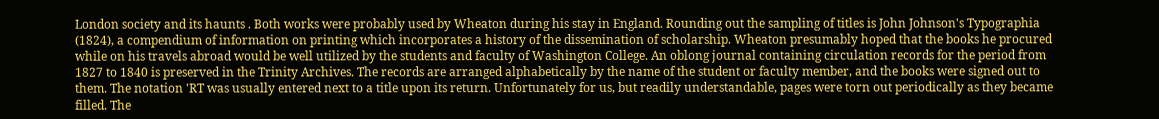London society and its haunts . Both works were probably used by Wheaton during his stay in England. Rounding out the sampling of titles is John Johnson's Typographia (1824), a compendium of information on printing which incorporates a history of the dissemination of scholarship. Wheaton presumably hoped that the books he procured while on his travels abroad would be well utilized by the students and faculty of Washington College. An oblong journal containing circulation records for the period from 1827 to 1840 is preserved in the Trinity Archives. The records are arranged alphabetically by the name of the student or faculty member, and the books were signed out to them. The notation 'RT was usually entered next to a title upon its return. Unfortunately for us, but readily understandable, pages were torn out periodically as they became filled. The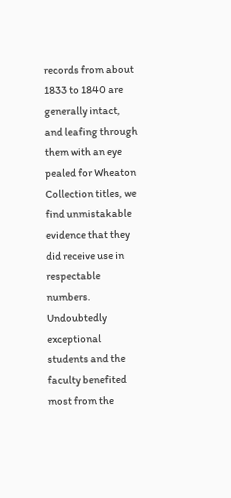records from about 1833 to 1840 are generally intact, and leafing through them with an eye pealed for Wheaton Collection titles, we find unmistakable evidence that they did receive use in respectable numbers. Undoubtedly exceptional students and the faculty benefited most from the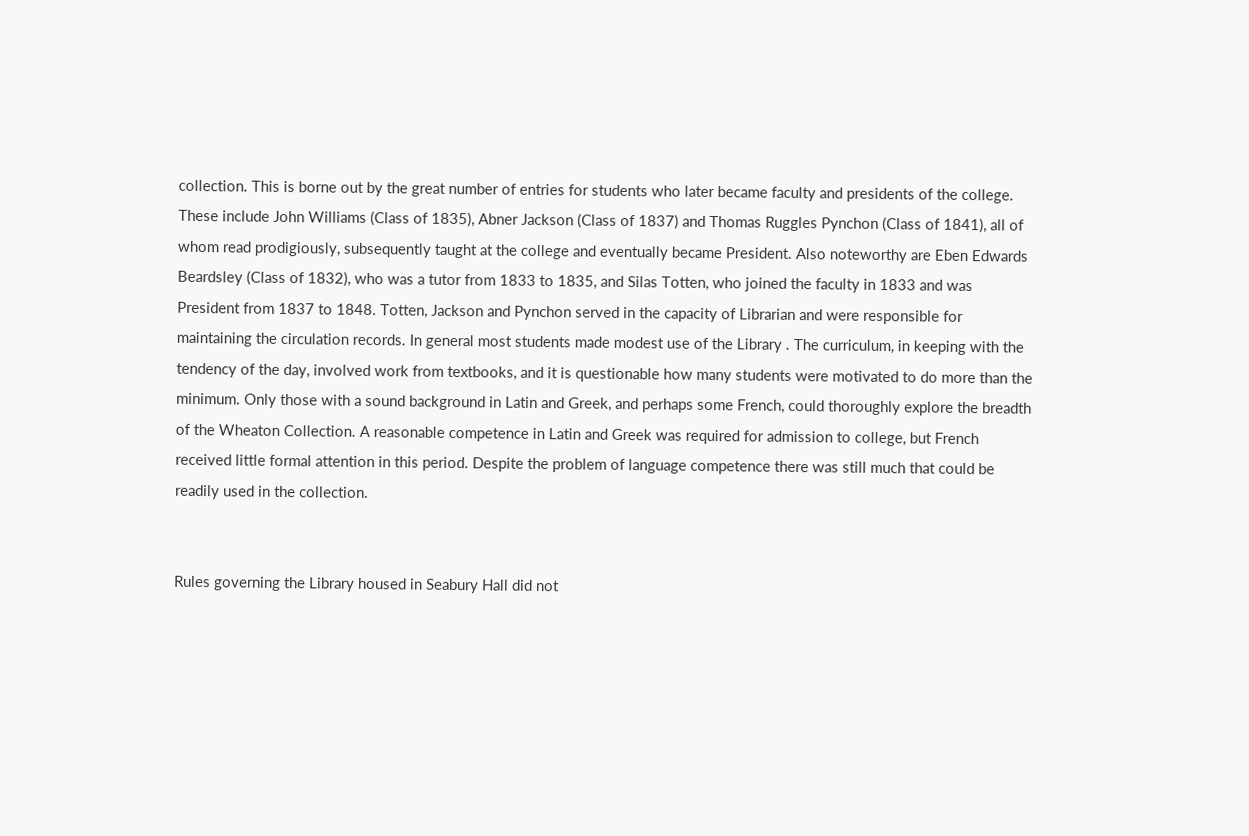collection. This is borne out by the great number of entries for students who later became faculty and presidents of the college. These include John Williams (Class of 1835), Abner Jackson (Class of 1837) and Thomas Ruggles Pynchon (Class of 1841), all of whom read prodigiously, subsequently taught at the college and eventually became President. Also noteworthy are Eben Edwards Beardsley (Class of 1832), who was a tutor from 1833 to 1835, and Silas Totten, who joined the faculty in 1833 and was President from 1837 to 1848. Totten, Jackson and Pynchon served in the capacity of Librarian and were responsible for maintaining the circulation records. In general most students made modest use of the Library . The curriculum, in keeping with the tendency of the day, involved work from textbooks, and it is questionable how many students were motivated to do more than the minimum. Only those with a sound background in Latin and Greek, and perhaps some French, could thoroughly explore the breadth of the Wheaton Collection. A reasonable competence in Latin and Greek was required for admission to college, but French received little formal attention in this period. Despite the problem of language competence there was still much that could be readily used in the collection.


Rules governing the Library housed in Seabury Hall did not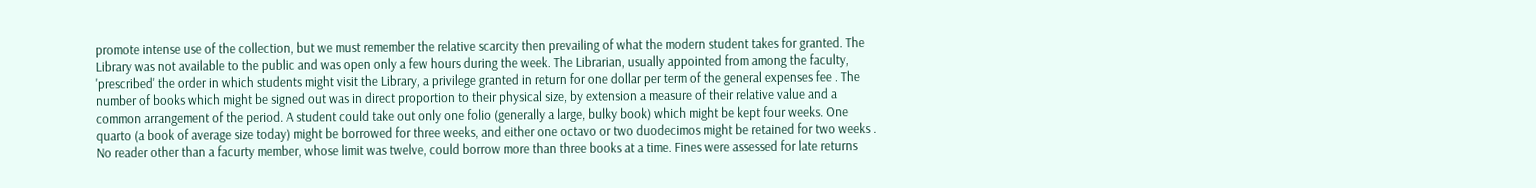promote intense use of the collection, but we must remember the relative scarcity then prevailing of what the modern student takes for granted. The Library was not available to the public and was open only a few hours during the week. The Librarian, usually appointed from among the faculty, 'prescribed' the order in which students might visit the Library, a privilege granted in return for one dollar per term of the general expenses fee . The number of books which might be signed out was in direct proportion to their physical size, by extension a measure of their relative value and a common arrangement of the period. A student could take out only one folio (generally a large, bulky book) which might be kept four weeks. One quarto (a book of average size today) might be borrowed for three weeks, and either one octavo or two duodecimos might be retained for two weeks . No reader other than a facurty member, whose limit was twelve, could borrow more than three books at a time. Fines were assessed for late returns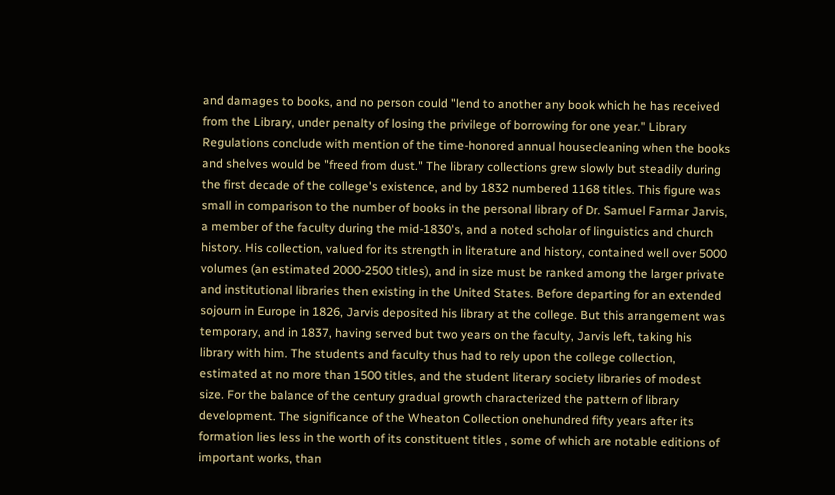and damages to books, and no person could "lend to another any book which he has received from the Library, under penalty of losing the privilege of borrowing for one year." Library Regulations conclude with mention of the time-honored annual housecleaning when the books and shelves would be "freed from dust." The library collections grew slowly but steadily during the first decade of the college's existence, and by 1832 numbered 1168 titles. This figure was small in comparison to the number of books in the personal library of Dr. Samuel Farmar Jarvis, a member of the faculty during the mid-1830's, and a noted scholar of linguistics and church history. His collection, valued for its strength in literature and history, contained well over 5000 volumes (an estimated 2000-2500 titles), and in size must be ranked among the larger private and institutional libraries then existing in the United States. Before departing for an extended sojourn in Europe in 1826, Jarvis deposited his library at the college. But this arrangement was temporary, and in 1837, having served but two years on the faculty, Jarvis left, taking his library with him. The students and faculty thus had to rely upon the college collection, estimated at no more than 1500 titles, and the student literary society libraries of modest size. For the balance of the century gradual growth characterized the pattern of library development. The significance of the Wheaton Collection onehundred fifty years after its formation lies less in the worth of its constituent titles , some of which are notable editions of important works, than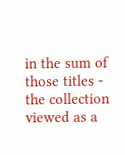in the sum of those titles - the collection viewed as a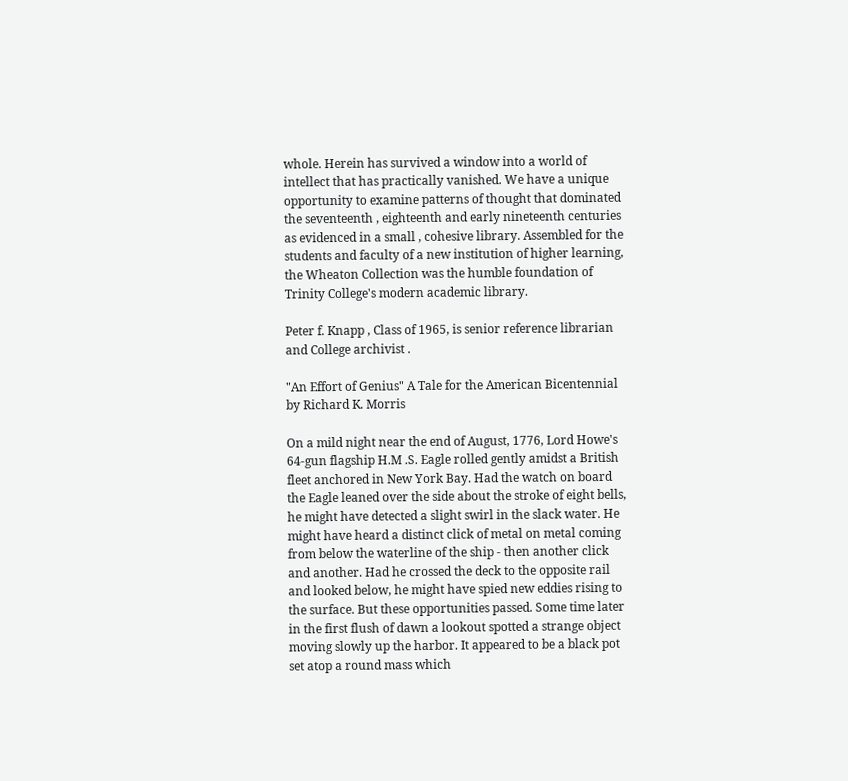whole. Herein has survived a window into a world of intellect that has practically vanished. We have a unique opportunity to examine patterns of thought that dominated the seventeenth , eighteenth and early nineteenth centuries as evidenced in a small , cohesive library. Assembled for the students and faculty of a new institution of higher learning, the Wheaton Collection was the humble foundation of Trinity College's modern academic library.

Peter f. Knapp , Class of 1965, is senior reference librarian and College archivist .

"An Effort of Genius" A Tale for the American Bicentennial by Richard K. Morris

On a mild night near the end of August, 1776, Lord Howe's 64-gun flagship H.M .S. Eagle rolled gently amidst a British fleet anchored in New York Bay. Had the watch on board the Eagle leaned over the side about the stroke of eight bells, he might have detected a slight swirl in the slack water. He might have heard a distinct click of metal on metal coming from below the waterline of the ship - then another click and another. Had he crossed the deck to the opposite rail and looked below, he might have spied new eddies rising to the surface. But these opportunities passed. Some time later in the first flush of dawn a lookout spotted a strange object moving slowly up the harbor. It appeared to be a black pot set atop a round mass which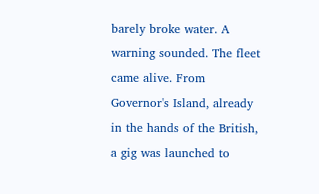barely broke water. A warning sounded. The fleet came alive. From Governor's Island, already in the hands of the British, a gig was launched to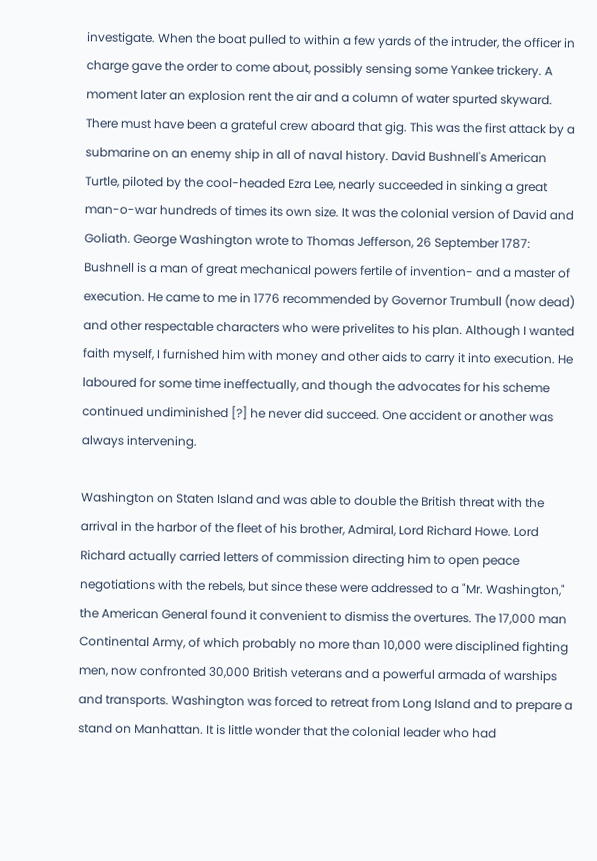investigate. When the boat pulled to within a few yards of the intruder, the officer in charge gave the order to come about, possibly sensing some Yankee trickery. A moment later an explosion rent the air and a column of water spurted skyward. There must have been a grateful crew aboard that gig. This was the first attack by a submarine on an enemy ship in all of naval history. David Bushnell's American Turtle, piloted by the cool-headed Ezra Lee, nearly succeeded in sinking a great man-o-war hundreds of times its own size. It was the colonial version of David and Goliath. George Washington wrote to Thomas Jefferson, 26 September 1787: Bushnell is a man of great mechanical powers fertile of invention- and a master of execution. He came to me in 1776 recommended by Governor Trumbull (now dead) and other respectable characters who were privelites to his plan. Although I wanted faith myself, I furnished him with money and other aids to carry it into execution. He laboured for some time ineffectually, and though the advocates for his scheme continued undiminished [?] he never did succeed. One accident or another was always intervening.

Washington on Staten Island and was able to double the British threat with the arrival in the harbor of the fleet of his brother, Admiral, Lord Richard Howe. Lord Richard actually carried letters of commission directing him to open peace negotiations with the rebels, but since these were addressed to a "Mr. Washington," the American General found it convenient to dismiss the overtures. The 17,000 man Continental Army, of which probably no more than 10,000 were disciplined fighting men, now confronted 30,000 British veterans and a powerful armada of warships and transports. Washington was forced to retreat from Long Island and to prepare a stand on Manhattan. It is little wonder that the colonial leader who had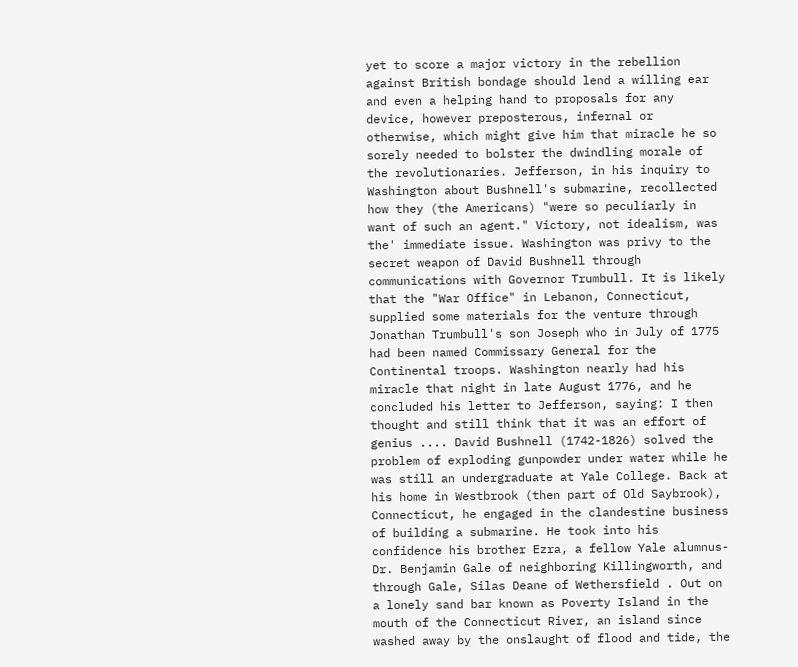yet to score a major victory in the rebellion against British bondage should lend a willing ear and even a helping hand to proposals for any device, however preposterous, infernal or otherwise, which might give him that miracle he so sorely needed to bolster the dwindling morale of the revolutionaries. Jefferson, in his inquiry to Washington about Bushnell's submarine, recollected how they (the Americans) "were so peculiarly in want of such an agent." Victory, not idealism, was the' immediate issue. Washington was privy to the secret weapon of David Bushnell through communications with Governor Trumbull. It is likely that the "War Office" in Lebanon, Connecticut, supplied some materials for the venture through Jonathan Trumbull's son Joseph who in July of 1775 had been named Commissary General for the Continental troops. Washington nearly had his miracle that night in late August 1776, and he concluded his letter to Jefferson, saying: I then thought and still think that it was an effort of genius .... David Bushnell (1742-1826) solved the problem of exploding gunpowder under water while he was still an undergraduate at Yale College. Back at his home in Westbrook (then part of Old Saybrook), Connecticut, he engaged in the clandestine business of building a submarine. He took into his confidence his brother Ezra, a fellow Yale alumnus- Dr. Benjamin Gale of neighboring Killingworth, and through Gale, Silas Deane of Wethersfield . Out on a lonely sand bar known as Poverty Island in the mouth of the Connecticut River, an island since washed away by the onslaught of flood and tide, the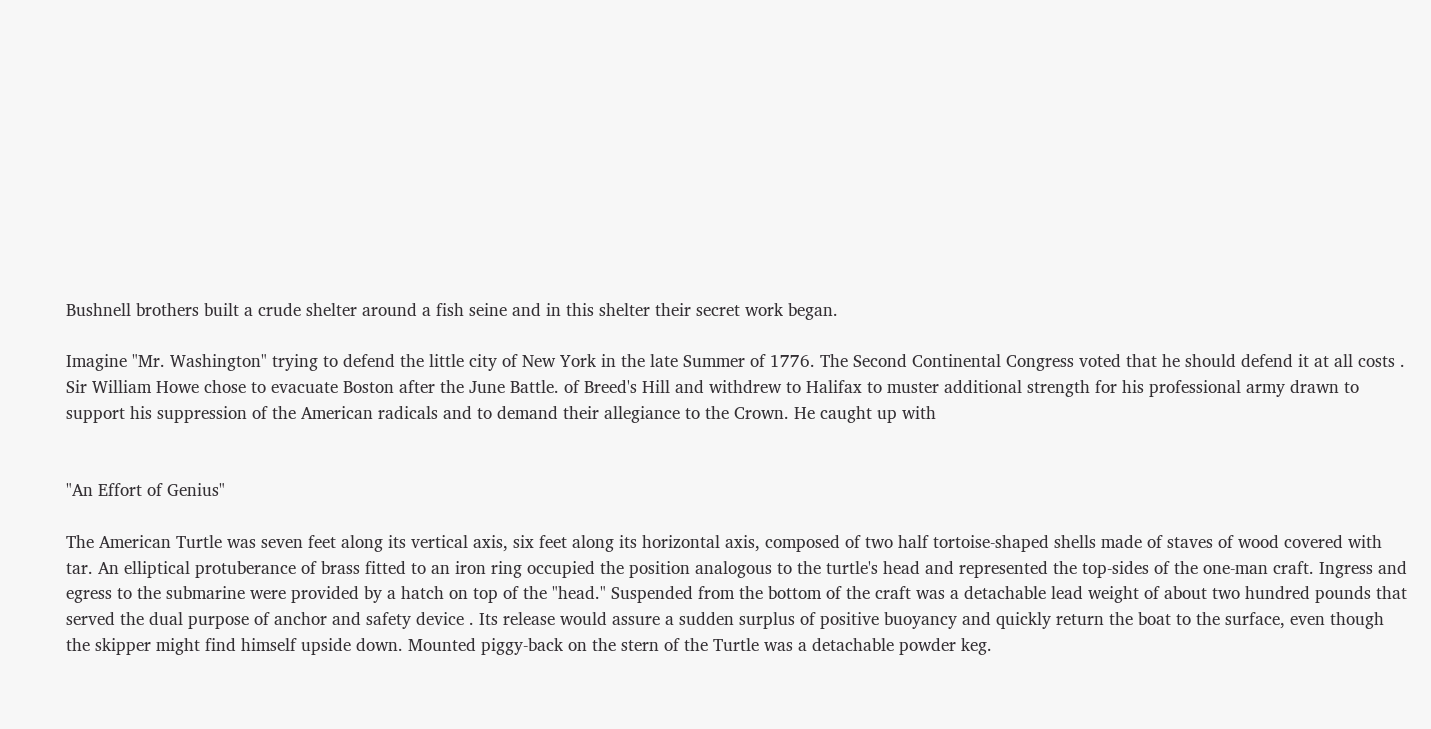Bushnell brothers built a crude shelter around a fish seine and in this shelter their secret work began.

Imagine "Mr. Washington" trying to defend the little city of New York in the late Summer of 1776. The Second Continental Congress voted that he should defend it at all costs . Sir William Howe chose to evacuate Boston after the June Battle. of Breed's Hill and withdrew to Halifax to muster additional strength for his professional army drawn to support his suppression of the American radicals and to demand their allegiance to the Crown. He caught up with


"An Effort of Genius"

The American Turtle was seven feet along its vertical axis, six feet along its horizontal axis, composed of two half tortoise-shaped shells made of staves of wood covered with tar. An elliptical protuberance of brass fitted to an iron ring occupied the position analogous to the turtle's head and represented the top-sides of the one-man craft. Ingress and egress to the submarine were provided by a hatch on top of the "head." Suspended from the bottom of the craft was a detachable lead weight of about two hundred pounds that served the dual purpose of anchor and safety device . Its release would assure a sudden surplus of positive buoyancy and quickly return the boat to the surface, even though the skipper might find himself upside down. Mounted piggy-back on the stern of the Turtle was a detachable powder keg.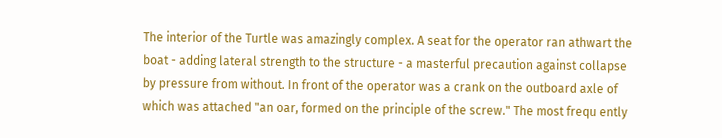The interior of the Turtle was amazingly complex. A seat for the operator ran athwart the boat - adding lateral strength to the structure - a masterful precaution against collapse by pressure from without. In front of the operator was a crank on the outboard axle of which was attached "an oar, formed on the principle of the screw." The most frequ ently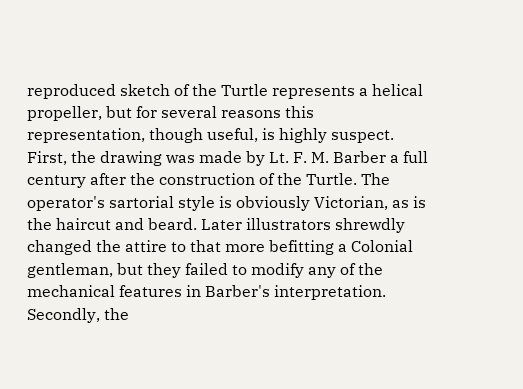reproduced sketch of the Turtle represents a helical propeller, but for several reasons this representation, though useful, is highly suspect. First, the drawing was made by Lt. F. M. Barber a full century after the construction of the Turtle. The operator's sartorial style is obviously Victorian, as is the haircut and beard. Later illustrators shrewdly changed the attire to that more befitting a Colonial gentleman, but they failed to modify any of the mechanical features in Barber's interpretation. Secondly, the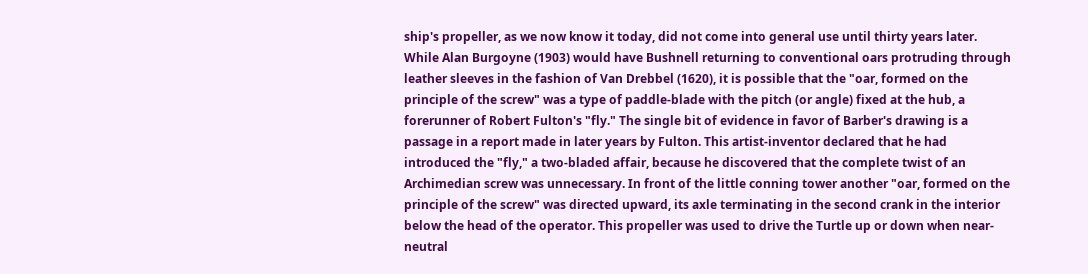ship's propeller, as we now know it today, did not come into general use until thirty years later. While Alan Burgoyne (1903) would have Bushnell returning to conventional oars protruding through leather sleeves in the fashion of Van Drebbel (1620), it is possible that the "oar, formed on the principle of the screw" was a type of paddle-blade with the pitch (or angle) fixed at the hub, a forerunner of Robert Fulton's "fly." The single bit of evidence in favor of Barber's drawing is a passage in a report made in later years by Fulton. This artist-inventor declared that he had introduced the "fly," a two-bladed affair, because he discovered that the complete twist of an Archimedian screw was unnecessary. In front of the little conning tower another "oar, formed on the principle of the screw" was directed upward, its axle terminating in the second crank in the interior below the head of the operator. This propeller was used to drive the Turtle up or down when near-neutral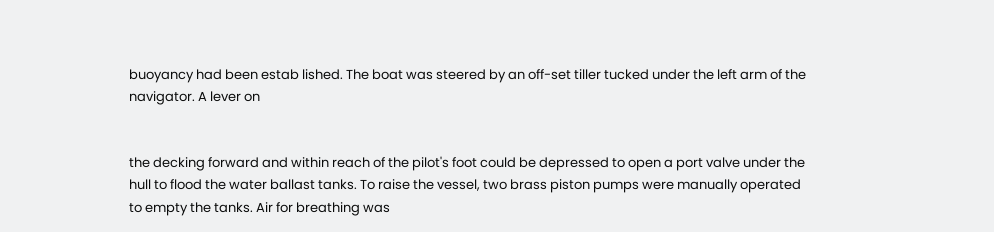buoyancy had been estab lished. The boat was steered by an off-set tiller tucked under the left arm of the navigator. A lever on


the decking forward and within reach of the pilot's foot could be depressed to open a port valve under the hull to flood the water ballast tanks. To raise the vessel, two brass piston pumps were manually operated to empty the tanks. Air for breathing was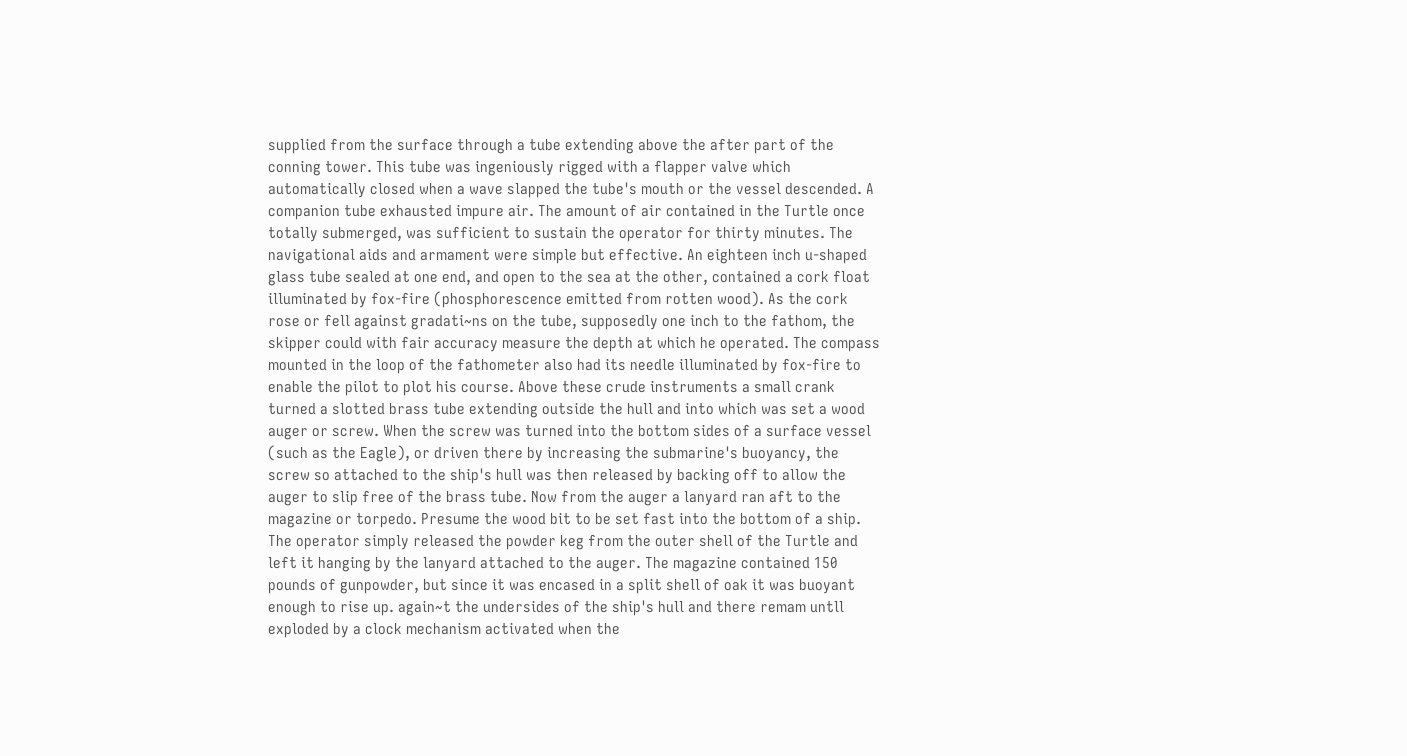supplied from the surface through a tube extending above the after part of the conning tower. This tube was ingeniously rigged with a flapper valve which automatically closed when a wave slapped the tube's mouth or the vessel descended. A companion tube exhausted impure air. The amount of air contained in the Turtle once totally submerged, was sufficient to sustain the operator for thirty minutes. The navigational aids and armament were simple but effective. An eighteen inch u-shaped glass tube sealed at one end, and open to the sea at the other, contained a cork float illuminated by fox-fire (phosphorescence emitted from rotten wood). As the cork rose or fell against gradati~ns on the tube, supposedly one inch to the fathom, the skipper could with fair accuracy measure the depth at which he operated. The compass mounted in the loop of the fathometer also had its needle illuminated by fox-fire to enable the pilot to plot his course. Above these crude instruments a small crank turned a slotted brass tube extending outside the hull and into which was set a wood auger or screw. When the screw was turned into the bottom sides of a surface vessel (such as the Eagle), or driven there by increasing the submarine's buoyancy, the screw so attached to the ship's hull was then released by backing off to allow the auger to slip free of the brass tube. Now from the auger a lanyard ran aft to the magazine or torpedo. Presume the wood bit to be set fast into the bottom of a ship. The operator simply released the powder keg from the outer shell of the Turtle and left it hanging by the lanyard attached to the auger. The magazine contained 150 pounds of gunpowder, but since it was encased in a split shell of oak it was buoyant enough to rise up. again~t the undersides of the ship's hull and there remam untll exploded by a clock mechanism activated when the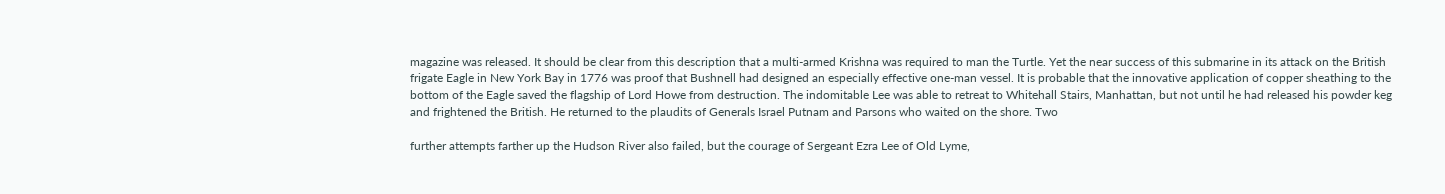magazine was released. It should be clear from this description that a multi-armed Krishna was required to man the Turtle. Yet the near success of this submarine in its attack on the British frigate Eagle in New York Bay in 1776 was proof that Bushnell had designed an especially effective one-man vessel. It is probable that the innovative application of copper sheathing to the bottom of the Eagle saved the flagship of Lord Howe from destruction. The indomitable Lee was able to retreat to Whitehall Stairs, Manhattan, but not until he had released his powder keg and frightened the British. He returned to the plaudits of Generals Israel Putnam and Parsons who waited on the shore. Two

further attempts farther up the Hudson River also failed, but the courage of Sergeant Ezra Lee of Old Lyme,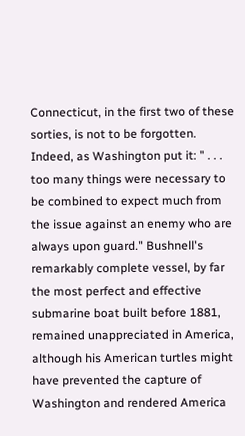Connecticut, in the first two of these sorties, is not to be forgotten. Indeed, as Washington put it: " . . . too many things were necessary to be combined to expect much from the issue against an enemy who are always upon guard." Bushnell's remarkably complete vessel, by far the most perfect and effective submarine boat built before 1881, remained unappreciated in America, although his American turtles might have prevented the capture of Washington and rendered America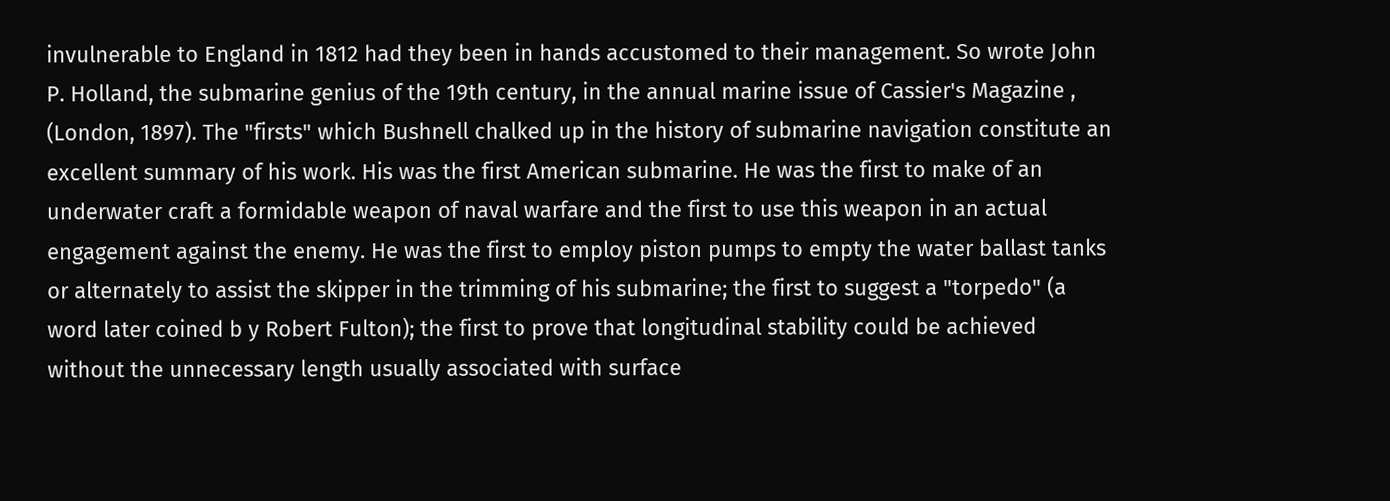invulnerable to England in 1812 had they been in hands accustomed to their management. So wrote John P. Holland, the submarine genius of the 19th century, in the annual marine issue of Cassier's Magazine , (London, 1897). The "firsts" which Bushnell chalked up in the history of submarine navigation constitute an excellent summary of his work. His was the first American submarine. He was the first to make of an underwater craft a formidable weapon of naval warfare and the first to use this weapon in an actual engagement against the enemy. He was the first to employ piston pumps to empty the water ballast tanks or alternately to assist the skipper in the trimming of his submarine; the first to suggest a "torpedo" (a word later coined b y Robert Fulton); the first to prove that longitudinal stability could be achieved without the unnecessary length usually associated with surface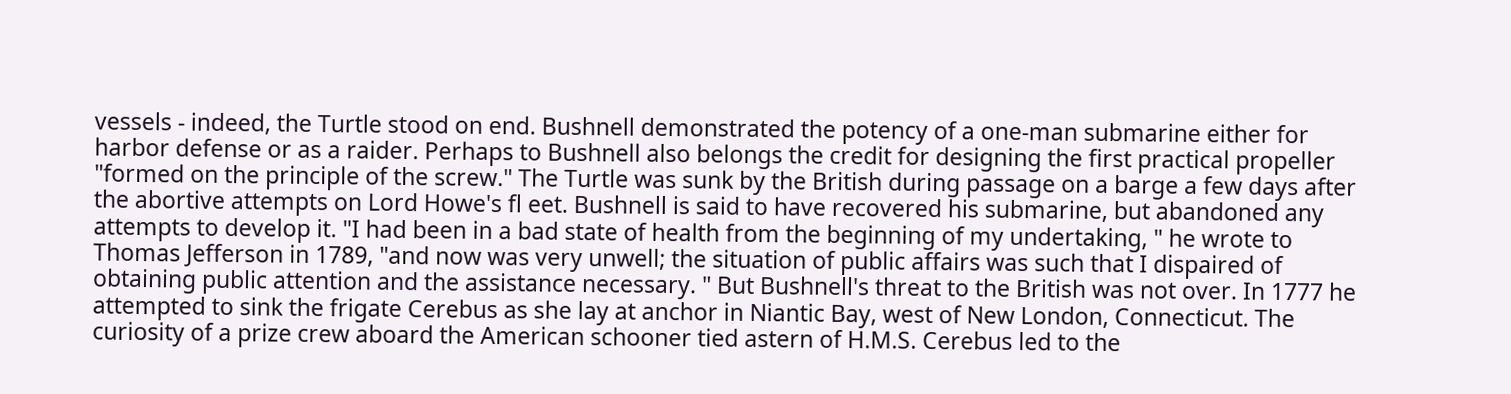vessels - indeed, the Turtle stood on end. Bushnell demonstrated the potency of a one-man submarine either for harbor defense or as a raider. Perhaps to Bushnell also belongs the credit for designing the first practical propeller "formed on the principle of the screw." The Turtle was sunk by the British during passage on a barge a few days after the abortive attempts on Lord Howe's fl eet. Bushnell is said to have recovered his submarine, but abandoned any attempts to develop it. "I had been in a bad state of health from the beginning of my undertaking, " he wrote to Thomas Jefferson in 1789, "and now was very unwell; the situation of public affairs was such that I dispaired of obtaining public attention and the assistance necessary. " But Bushnell's threat to the British was not over. In 1777 he attempted to sink the frigate Cerebus as she lay at anchor in Niantic Bay, west of New London, Connecticut. The curiosity of a prize crew aboard the American schooner tied astern of H.M.S. Cerebus led to the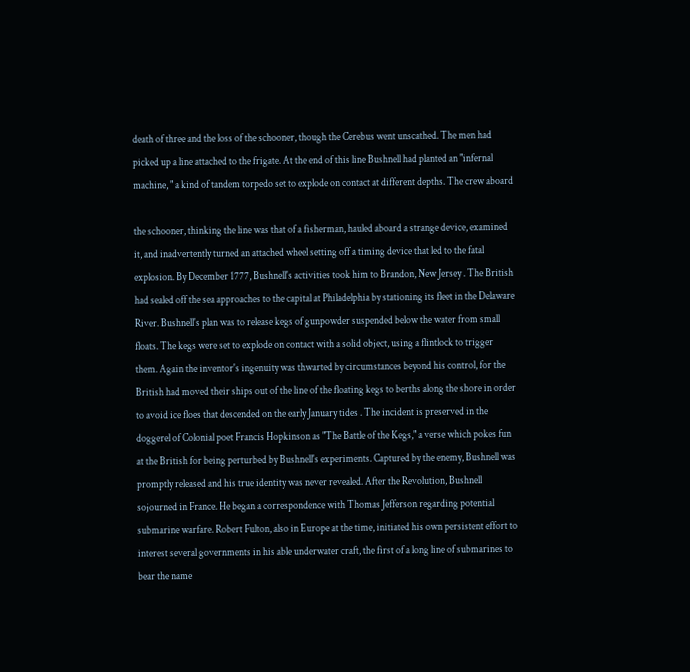death of three and the loss of the schooner, though the Cerebus went unscathed. The men had picked up a line attached to the frigate. At the end of this line Bushnell had planted an "infernal machine, " a kind of tandem torpedo set to explode on contact at different depths. The crew aboard

the schooner, thinking the line was that of a fisherman, hauled aboard a strange device, examined it, and inadvertently turned an attached wheel setting off a timing device that led to the fatal explosion. By December 1777, Bushnell's activities took him to Brandon, New Jersey . The British had sealed off the sea approaches to the capital at Philadelphia by stationing its fleet in the Delaware River. Bushnell's plan was to release kegs of gunpowder suspended below the water from small floats. The kegs were set to explode on contact with a solid object, using a flintlock to trigger them. Again the inventor's ingenuity was thwarted by circumstances beyond his control, for the British had moved their ships out of the line of the floating kegs to berths along the shore in order to avoid ice floes that descended on the early January tides . The incident is preserved in the doggerel of Colonial poet Francis Hopkinson as "The Battle of the Kegs," a verse which pokes fun at the British for being perturbed by Bushnell's experiments. Captured by the enemy, Bushnell was promptly released and his true identity was never revealed. After the Revolution, Bushnell sojourned in France. He began a correspondence with Thomas Jefferson regarding potential submarine warfare. Robert Fulton, also in Europe at the time, initiated his own persistent effort to interest several governments in his able underwater craft, the first of a long line of submarines to bear the name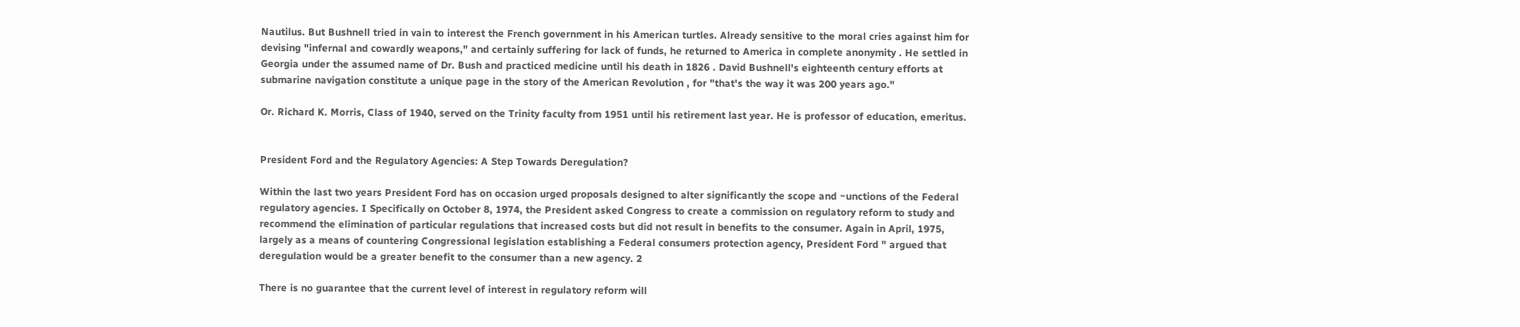Nautilus. But Bushnell tried in vain to interest the French government in his American turtles. Already sensitive to the moral cries against him for devising "infernal and cowardly weapons," and certainly suffering for lack of funds, he returned to America in complete anonymity . He settled in Georgia under the assumed name of Dr. Bush and practiced medicine until his death in 1826 . David Bushnell's eighteenth century efforts at submarine navigation constitute a unique page in the story of the American Revolution , for "that's the way it was 200 years ago."

Or. Richard K. Morris, Class of 1940, served on the Trinity faculty from 1951 until his retirement last year. He is professor of education, emeritus.


President Ford and the Regulatory Agencies: A Step Towards Deregulation?

Within the last two years President Ford has on occasion urged proposals designed to alter significantly the scope and ~unctions of the Federal regulatory agencies. I Specifically on October 8, 1974, the President asked Congress to create a commission on regulatory reform to study and recommend the elimination of particular regulations that increased costs but did not result in benefits to the consumer. Again in April, 1975, largely as a means of countering Congressional legislation establishing a Federal consumers protection agency, President Ford " argued that deregulation would be a greater benefit to the consumer than a new agency. 2

There is no guarantee that the current level of interest in regulatory reform will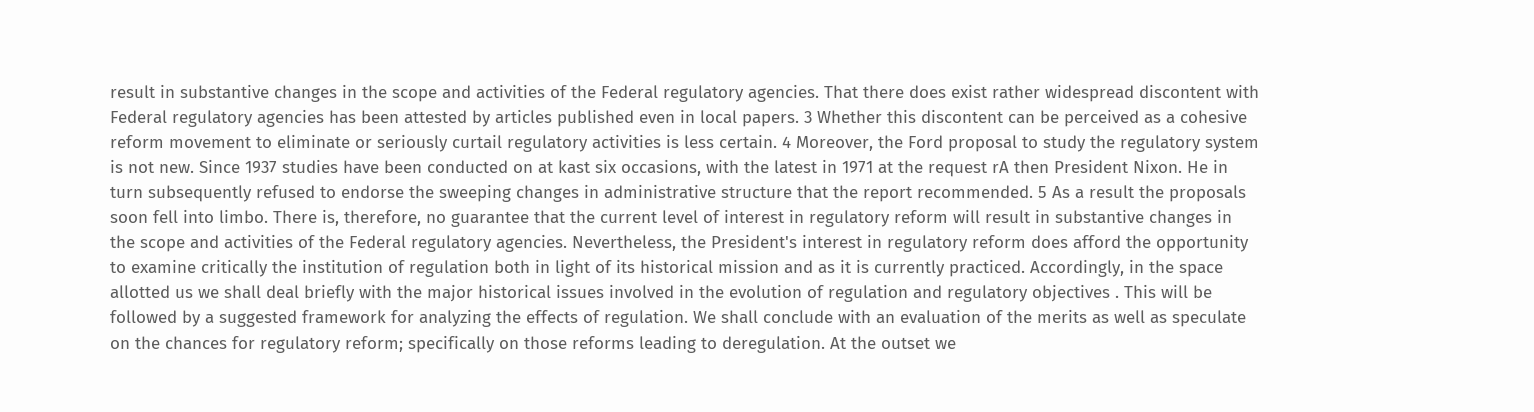result in substantive changes in the scope and activities of the Federal regulatory agencies. That there does exist rather widespread discontent with Federal regulatory agencies has been attested by articles published even in local papers. 3 Whether this discontent can be perceived as a cohesive reform movement to eliminate or seriously curtail regulatory activities is less certain. 4 Moreover, the Ford proposal to study the regulatory system is not new. Since 1937 studies have been conducted on at kast six occasions, with the latest in 1971 at the request rA then President Nixon. He in turn subsequently refused to endorse the sweeping changes in administrative structure that the report recommended. 5 As a result the proposals soon fell into limbo. There is, therefore, no guarantee that the current level of interest in regulatory reform will result in substantive changes in the scope and activities of the Federal regulatory agencies. Nevertheless, the President's interest in regulatory reform does afford the opportunity to examine critically the institution of regulation both in light of its historical mission and as it is currently practiced. Accordingly, in the space allotted us we shall deal briefly with the major historical issues involved in the evolution of regulation and regulatory objectives . This will be followed by a suggested framework for analyzing the effects of regulation. We shall conclude with an evaluation of the merits as well as speculate on the chances for regulatory reform; specifically on those reforms leading to deregulation. At the outset we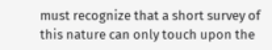must recognize that a short survey of this nature can only touch upon the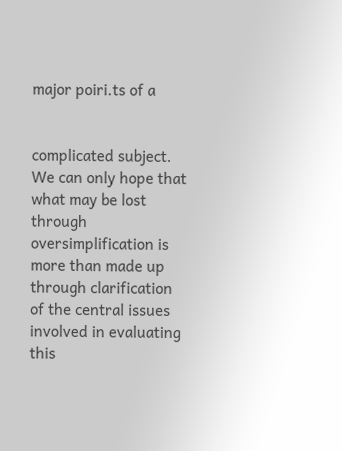major poiri.ts of a


complicated subject. We can only hope that what may be lost through oversimplification is more than made up through clarification of the central issues involved in evaluating this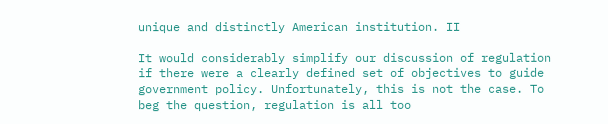unique and distinctly American institution. II

It would considerably simplify our discussion of regulation if there were a clearly defined set of objectives to guide government policy. Unfortunately, this is not the case. To beg the question, regulation is all too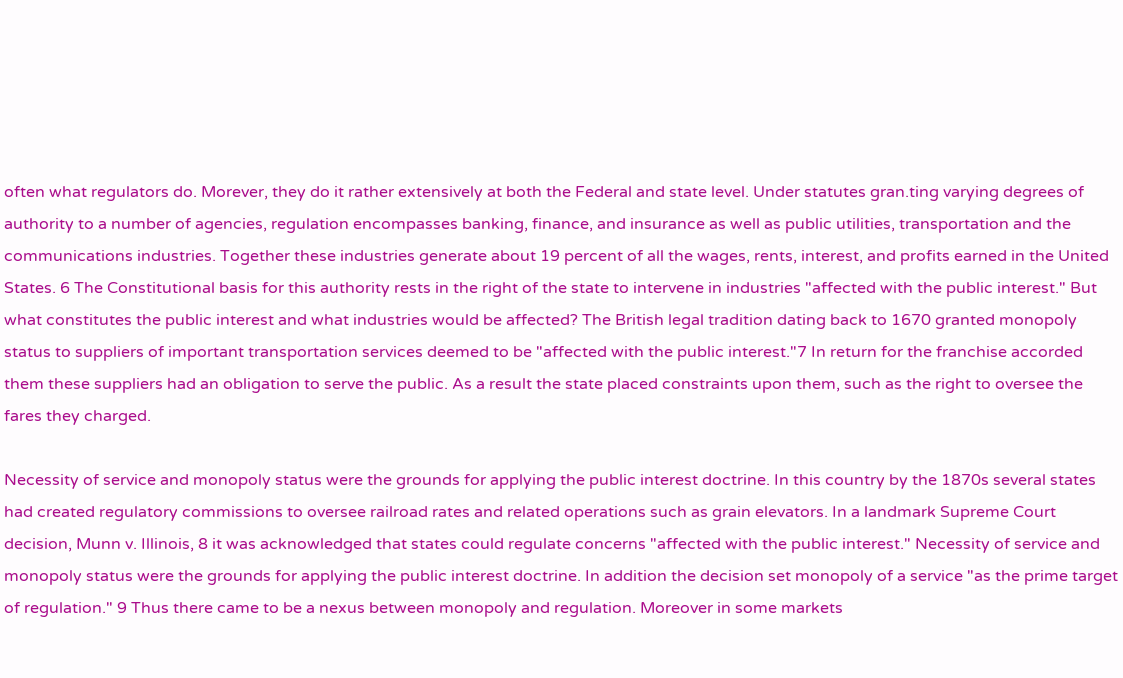often what regulators do. Morever, they do it rather extensively at both the Federal and state level. Under statutes gran.ting varying degrees of authority to a number of agencies, regulation encompasses banking, finance, and insurance as well as public utilities, transportation and the communications industries. Together these industries generate about 19 percent of all the wages, rents, interest, and profits earned in the United States. 6 The Constitutional basis for this authority rests in the right of the state to intervene in industries "affected with the public interest." But what constitutes the public interest and what industries would be affected? The British legal tradition dating back to 1670 granted monopoly status to suppliers of important transportation services deemed to be "affected with the public interest."7 In return for the franchise accorded them these suppliers had an obligation to serve the public. As a result the state placed constraints upon them, such as the right to oversee the fares they charged.

Necessity of service and monopoly status were the grounds for applying the public interest doctrine. In this country by the 1870s several states had created regulatory commissions to oversee railroad rates and related operations such as grain elevators. In a landmark Supreme Court decision, Munn v. Illinois, 8 it was acknowledged that states could regulate concerns "affected with the public interest." Necessity of service and monopoly status were the grounds for applying the public interest doctrine. In addition the decision set monopoly of a service "as the prime target of regulation." 9 Thus there came to be a nexus between monopoly and regulation. Moreover in some markets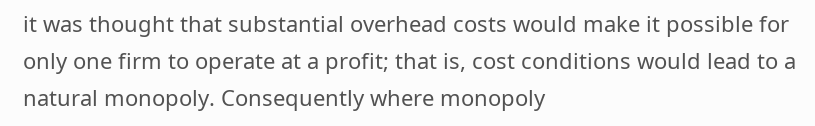it was thought that substantial overhead costs would make it possible for only one firm to operate at a profit; that is, cost conditions would lead to a natural monopoly. Consequently where monopoly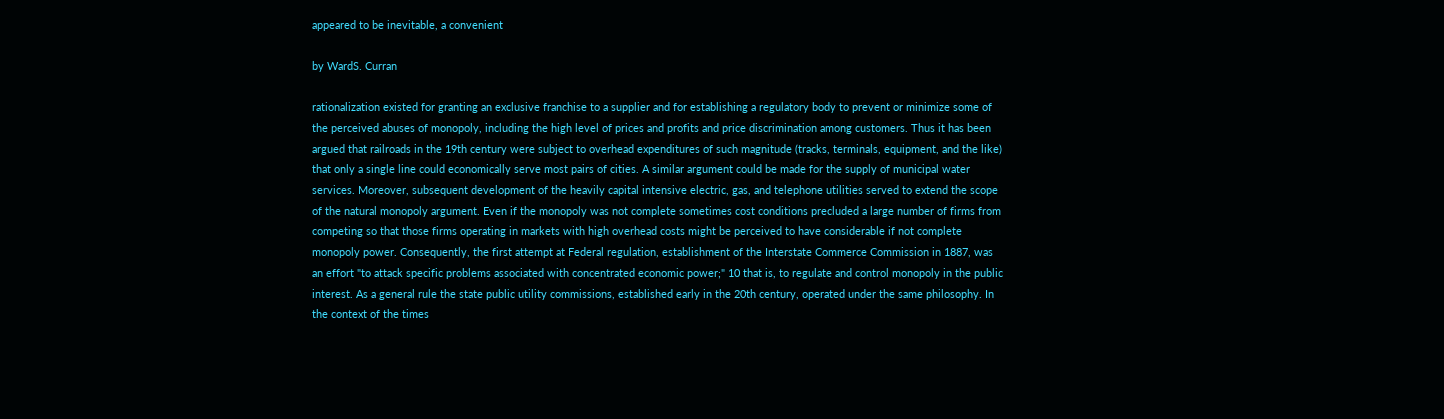appeared to be inevitable, a convenient

by WardS. Curran

rationalization existed for granting an exclusive franchise to a supplier and for establishing a regulatory body to prevent or minimize some of the perceived abuses of monopoly, including the high level of prices and profits and price discrimination among customers. Thus it has been argued that railroads in the 19th century were subject to overhead expenditures of such magnitude (tracks, terminals, equipment, and the like) that only a single line could economically serve most pairs of cities. A similar argument could be made for the supply of municipal water services. Moreover, subsequent development of the heavily capital intensive electric, gas, and telephone utilities served to extend the scope of the natural monopoly argument. Even if the monopoly was not complete sometimes cost conditions precluded a large number of firms from competing so that those firms operating in markets with high overhead costs might be perceived to have considerable if not complete monopoly power. Consequently, the first attempt at Federal regulation, establishment of the Interstate Commerce Commission in 1887, was an effort "to attack specific problems associated with concentrated economic power;" 10 that is, to regulate and control monopoly in the public interest. As a general rule the state public utility commissions, established early in the 20th century, operated under the same philosophy. In the context of the times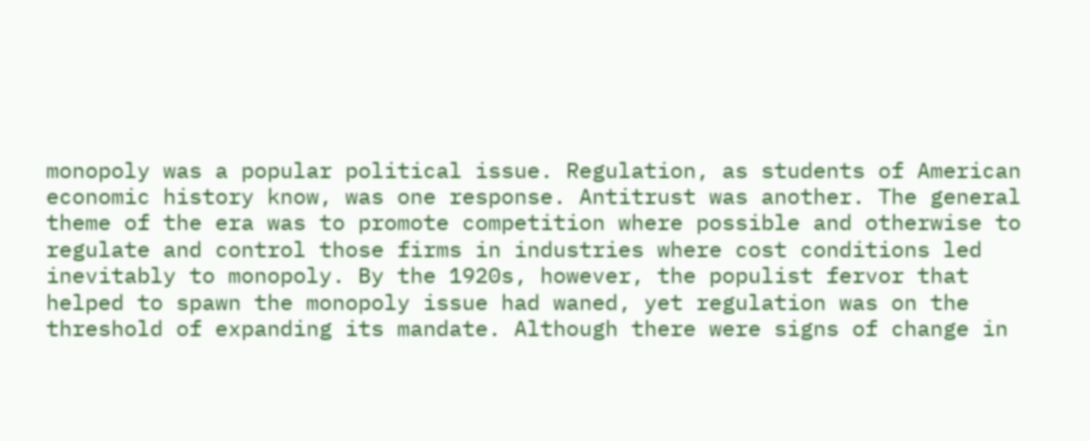monopoly was a popular political issue. Regulation, as students of American economic history know, was one response. Antitrust was another. The general theme of the era was to promote competition where possible and otherwise to regulate and control those firms in industries where cost conditions led inevitably to monopoly. By the 1920s, however, the populist fervor that helped to spawn the monopoly issue had waned, yet regulation was on the threshold of expanding its mandate. Although there were signs of change in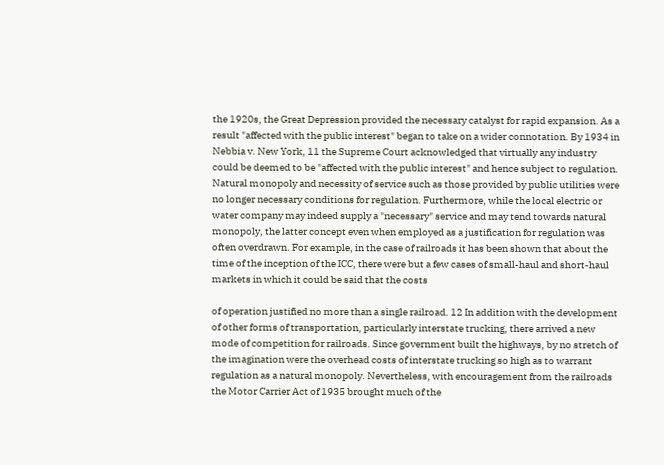the 1920s, the Great Depression provided the necessary catalyst for rapid expansion. As a result "affected with the public interest" began to take on a wider connotation. By 1934 in Nebbia v. New York, 11 the Supreme Court acknowledged that virtually any industry could be deemed to be "affected with the public interest" and hence subject to regulation. Natural monopoly and necessity of service such as those provided by public utilities were no longer necessary conditions for regulation. Furthermore, while the local electric or water company may indeed supply a "necessary" service and may tend towards natural monopoly, the latter concept even when employed as a justification for regulation was often overdrawn. For example, in the case of railroads it has been shown that about the time of the inception of the ICC, there were but a few cases of small-haul and short-haul markets in which it could be said that the costs

of operation justified no more than a single railroad. 12 In addition with the development of other forms of transportation, particularly interstate trucking, there arrived a new mode of competition for railroads. Since government built the highways, by no stretch of the imagination were the overhead costs of interstate trucking so high as to warrant regulation as a natural monopoly. Nevertheless, with encouragement from the railroads the Motor Carrier Act of 1935 brought much of the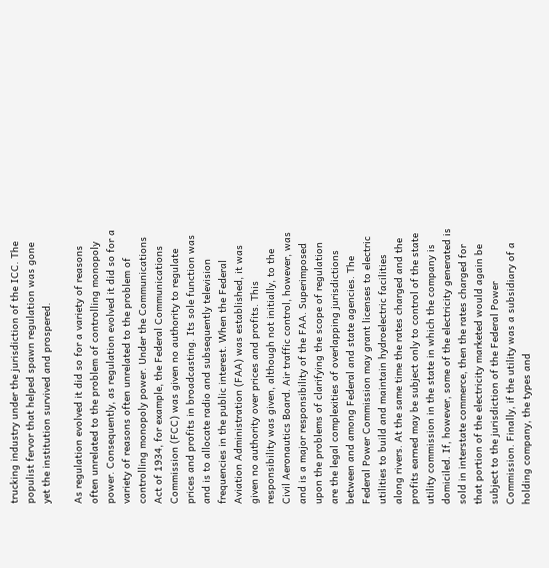trucking industry under the jurisdiction of the ICC. The populist fervor that helped spawn regulation was gone yet the institution survived and prospered.

As regulation evolved it did so for a variety of reasons often unrelated to the problem of controlling monopoly power. Consequently, as regulation evolved it did so for a variety of reasons often unrelated to the problem of controlling monopoly power. Under the Communications Act of 1934, for example, the Federal Communications Commission (FCC) was given no authority to regulate prices and profits in broadcasting. Its sole function was and is to allocate radio and subsequently television frequencies in the public interest. When the Federal Aviation Administration (FAA) was established, it was given no authority over prices and profits. This responsibility was given, although not initially, to the Civil Aeronautics Board. Air traffic control, however, was and is a major responsibility of the FAA. Superimposed upon the problems of clarifying the scope of regulation are the legal complexities of overlapping jurisdictions between and among Federal and state agencies. The Federal Power Commission may grant licenses to electric utilities to build and maintain hydroelectric facilities along rivers. At the same time the rates charged and the profits earned may be subject only to control of the state utility commission in the state in which the company is domiciled. If, however, some of the electricity generated is sold in interstate commerce, then the rates charged for that portion of the electricity marketed would again be subject to the jurisdiction of the Federal Power Commission. Finally, if the utility was a subsidiary of a holding company, the types and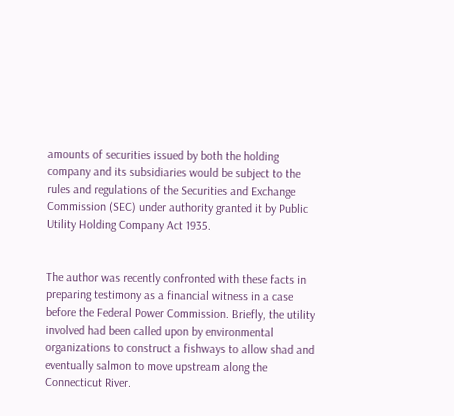amounts of securities issued by both the holding company and its subsidiaries would be subject to the rules and regulations of the Securities and Exchange Commission (SEC) under authority granted it by Public Utility Holding Company Act 1935.


The author was recently confronted with these facts in preparing testimony as a financial witness in a case before the Federal Power Commission. Briefly, the utility involved had been called upon by environmental organizations to construct a fishways to allow shad and eventually salmon to move upstream along the Connecticut River.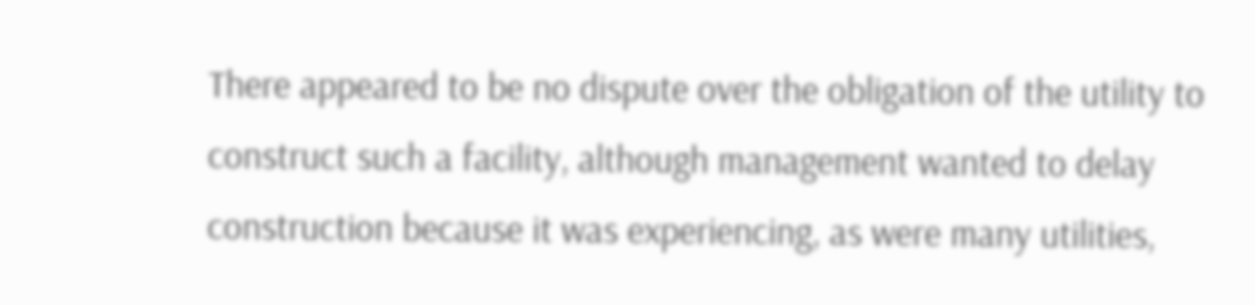There appeared to be no dispute over the obligation of the utility to construct such a facility, although management wanted to delay construction because it was experiencing, as were many utilities,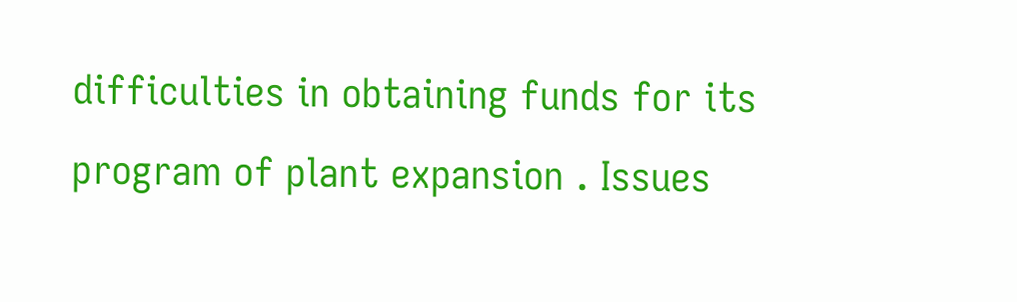difficulties in obtaining funds for its program of plant expansion . Issues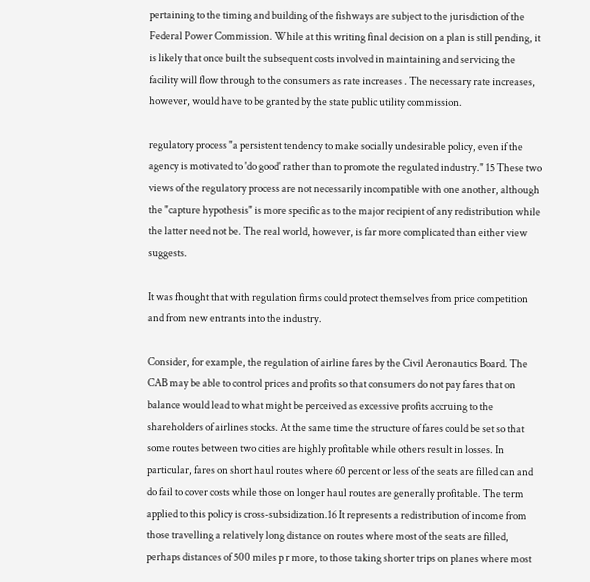pertaining to the timing and building of the fishways are subject to the jurisdiction of the Federal Power Commission. While at this writing final decision on a plan is still pending, it is likely that once built the subsequent costs involved in maintaining and servicing the facility will flow through to the consumers as rate increases . The necessary rate increases, however, would have to be granted by the state public utility commission.

regulatory process "a persistent tendency to make socially undesirable policy, even if the agency is motivated to 'do good' rather than to promote the regulated industry." 15 These two views of the regulatory process are not necessarily incompatible with one another, although the "capture hypothesis" is more specific as to the major recipient of any redistribution while the latter need not be. The real world, however, is far more complicated than either view suggests.

It was fhought that with regulation firms could protect themselves from price competition and from new entrants into the industry.

Consider, for example, the regulation of airline fares by the Civil Aeronautics Board. The CAB may be able to control prices and profits so that consumers do not pay fares that on balance would lead to what might be perceived as excessive profits accruing to the shareholders of airlines stocks. At the same time the structure of fares could be set so that some routes between two cities are highly profitable while others result in losses. In particular, fares on short haul routes where 60 percent or less of the seats are filled can and do fail to cover costs while those on longer haul routes are generally profitable. The term applied to this policy is cross-subsidization.16 It represents a redistribution of income from those travelling a relatively long distance on routes where most of the seats are filled, perhaps distances of 500 miles p r more, to those taking shorter trips on planes where most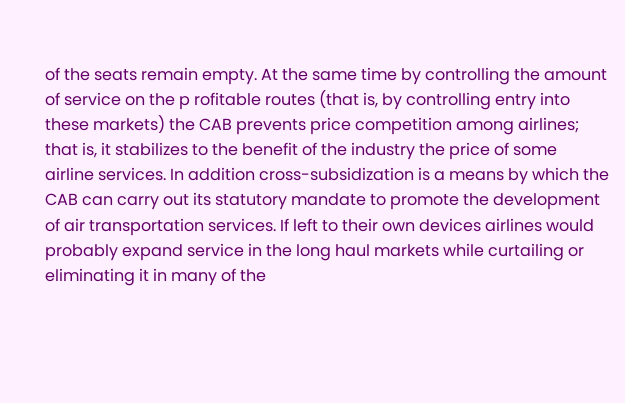of the seats remain empty. At the same time by controlling the amount of service on the p rofitable routes (that is, by controlling entry into these markets) the CAB prevents price competition among airlines; that is, it stabilizes to the benefit of the industry the price of some airline services. In addition cross-subsidization is a means by which the CAB can carry out its statutory mandate to promote the development of air transportation services. If left to their own devices airlines would probably expand service in the long haul markets while curtailing or eliminating it in many of the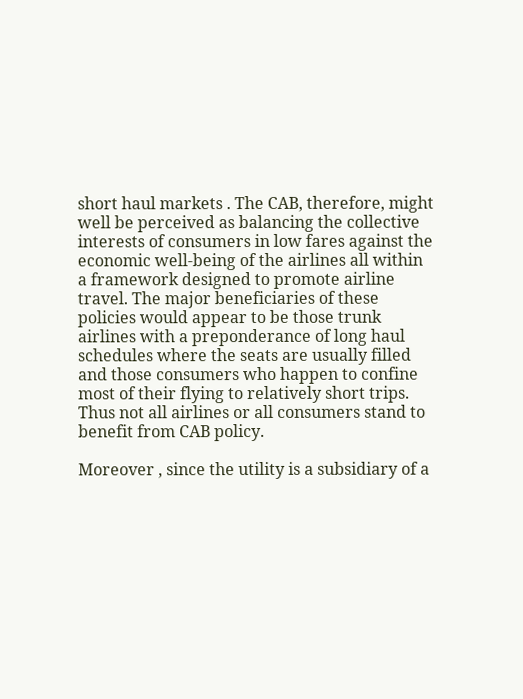short haul markets . The CAB, therefore, might well be perceived as balancing the collective interests of consumers in low fares against the economic well-being of the airlines all within a framework designed to promote airline travel. The major beneficiaries of these policies would appear to be those trunk airlines with a preponderance of long haul schedules where the seats are usually filled and those consumers who happen to confine most of their flying to relatively short trips. Thus not all airlines or all consumers stand to benefit from CAB policy.

Moreover , since the utility is a subsidiary of a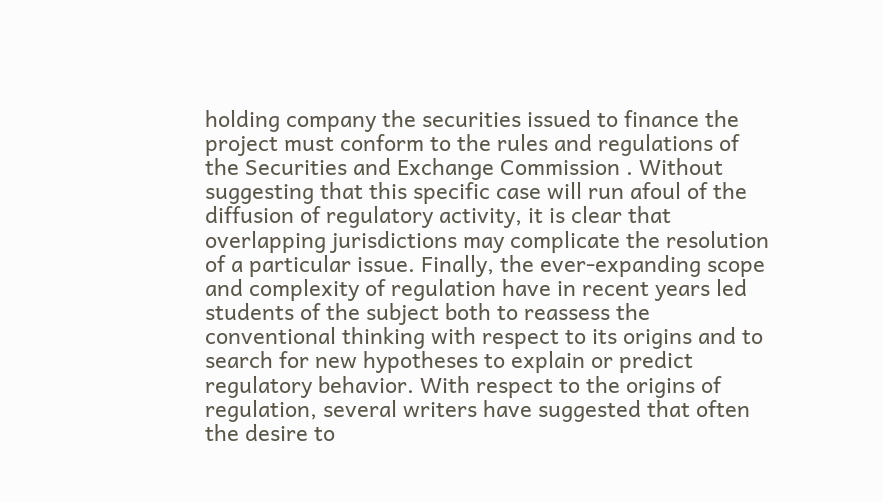holding company the securities issued to finance the project must conform to the rules and regulations of the Securities and Exchange Commission . Without suggesting that this specific case will run afoul of the diffusion of regulatory activity, it is clear that overlapping jurisdictions may complicate the resolution of a particular issue. Finally, the ever-expanding scope and complexity of regulation have in recent years led students of the subject both to reassess the conventional thinking with respect to its origins and to search for new hypotheses to explain or predict regulatory behavior. With respect to the origins of regulation, several writers have suggested that often the desire to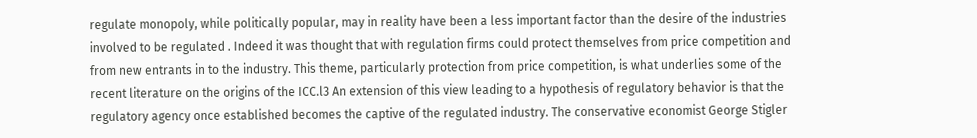regulate monopoly, while politically popular, may in reality have been a less important factor than the desire of the industries involved to be regulated . Indeed it was thought that with regulation firms could protect themselves from price competition and from new entrants in to the industry. This theme, particularly protection from price competition, is what underlies some of the recent literature on the origins of the ICC.l3 An extension of this view leading to a hypothesis of regulatory behavior is that the regulatory agency once established becomes the captive of the regulated industry. The conservative economist George Stigler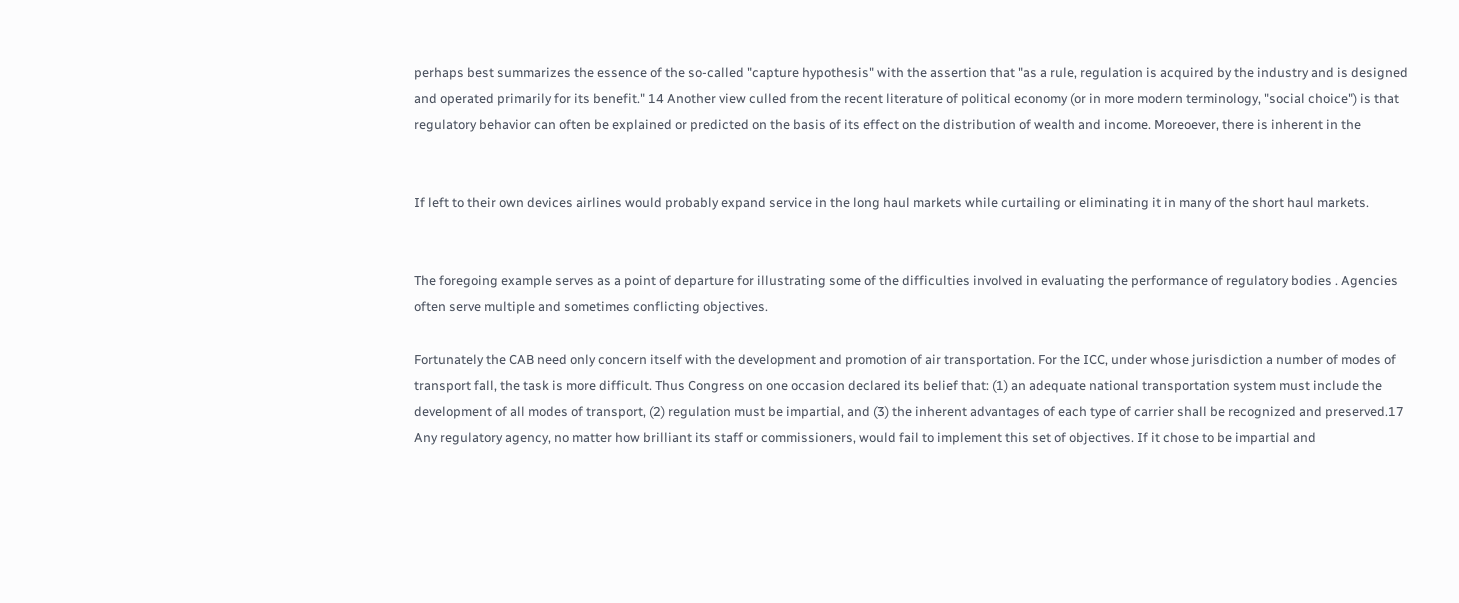perhaps best summarizes the essence of the so-called "capture hypothesis" with the assertion that "as a rule, regulation is acquired by the industry and is designed and operated primarily for its benefit." 14 Another view culled from the recent literature of political economy (or in more modern terminology, "social choice") is that regulatory behavior can often be explained or predicted on the basis of its effect on the distribution of wealth and income. Moreoever, there is inherent in the


If left to their own devices airlines would probably expand service in the long haul markets while curtailing or eliminating it in many of the short haul markets.


The foregoing example serves as a point of departure for illustrating some of the difficulties involved in evaluating the performance of regulatory bodies . Agencies often serve multiple and sometimes conflicting objectives.

Fortunately the CAB need only concern itself with the development and promotion of air transportation. For the ICC, under whose jurisdiction a number of modes of transport fall, the task is more difficult. Thus Congress on one occasion declared its belief that: (1) an adequate national transportation system must include the development of all modes of transport, (2) regulation must be impartial, and (3) the inherent advantages of each type of carrier shall be recognized and preserved.17 Any regulatory agency, no matter how brilliant its staff or commissioners, would fail to implement this set of objectives. If it chose to be impartial and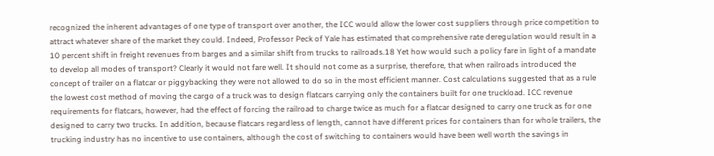recognized the inherent advantages of one type of transport over another, the ICC would allow the lower cost suppliers through price competition to attract whatever share of the market they could. Indeed, Professor Peck of Yale has estimated that comprehensive rate deregulation would result in a 10 percent shift in freight revenues from barges and a similar shift from trucks to railroads.18 Yet how would such a policy fare in light of a mandate to develop all modes of transport? Clearly it would not fare well. It should not come as a surprise, therefore, that when railroads introduced the concept of trailer on a flatcar or piggybacking they were not allowed to do so in the most efficient manner. Cost calculations suggested that as a rule the lowest cost method of moving the cargo of a truck was to design flatcars carrying only the containers built for one truckload. ICC revenue requirements for flatcars, however, had the effect of forcing the railroad to charge twice as much for a flatcar designed to carry one truck as for one designed to carry two trucks. In addition, because flatcars regardless of length, cannot have different prices for containers than for whole trailers, the trucking industry has no incentive to use containers, although the cost of switching to containers would have been well worth the savings in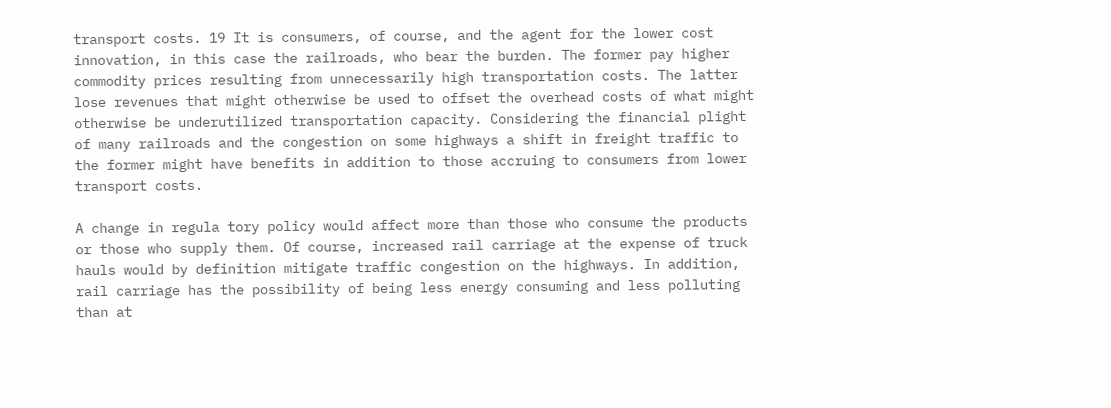transport costs. 19 It is consumers, of course, and the agent for the lower cost innovation, in this case the railroads, who bear the burden. The former pay higher commodity prices resulting from unnecessarily high transportation costs. The latter lose revenues that might otherwise be used to offset the overhead costs of what might otherwise be underutilized transportation capacity. Considering the financial plight of many railroads and the congestion on some highways a shift in freight traffic to the former might have benefits in addition to those accruing to consumers from lower transport costs.

A change in regula tory policy would affect more than those who consume the products or those who supply them. Of course, increased rail carriage at the expense of truck hauls would by definition mitigate traffic congestion on the highways. In addition, rail carriage has the possibility of being less energy consuming and less polluting than at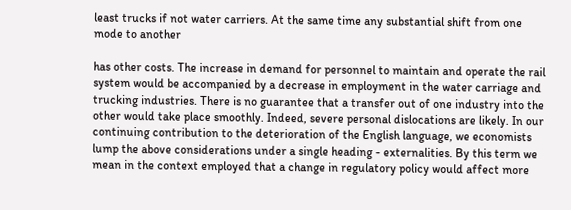least trucks if not water carriers. At the same time any substantial shift from one mode to another

has other costs. The increase in demand for personnel to maintain and operate the rail system would be accompanied by a decrease in employment in the water carriage and trucking industries. There is no guarantee that a transfer out of one industry into the other would take place smoothly. Indeed, severe personal dislocations are likely. In our continuing contribution to the deterioration of the English language, we economists lump the above considerations under a single heading - externalities. By this term we mean in the context employed that a change in regulatory policy would affect more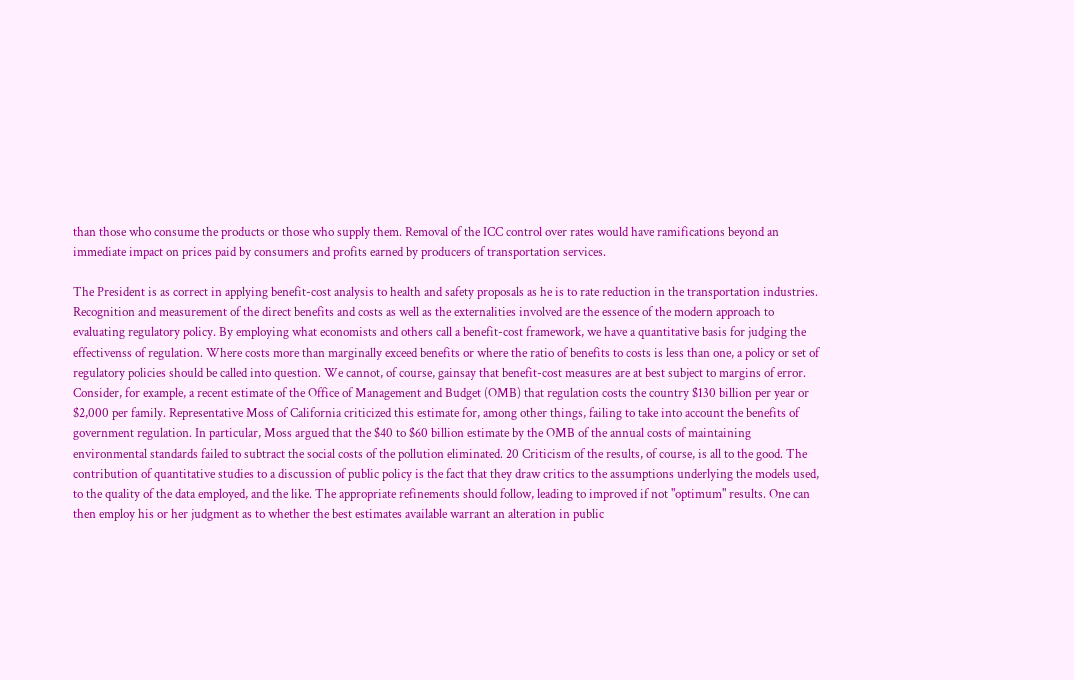than those who consume the products or those who supply them. Removal of the ICC control over rates would have ramifications beyond an immediate impact on prices paid by consumers and profits earned by producers of transportation services.

The President is as correct in applying benefit-cost analysis to health and safety proposals as he is to rate reduction in the transportation industries. Recognition and measurement of the direct benefits and costs as well as the externalities involved are the essence of the modern approach to evaluating regulatory policy. By employing what economists and others call a benefit-cost framework, we have a quantitative basis for judging the effectivenss of regulation. Where costs more than marginally exceed benefits or where the ratio of benefits to costs is less than one, a policy or set of regulatory policies should be called into question. We cannot, of course, gainsay that benefit-cost measures are at best subject to margins of error. Consider, for example, a recent estimate of the Office of Management and Budget (OMB) that regulation costs the country $130 billion per year or $2,000 per family. Representative Moss of California criticized this estimate for, among other things, failing to take into account the benefits of government regulation. In particular, Moss argued that the $40 to $60 billion estimate by the OMB of the annual costs of maintaining environmental standards failed to subtract the social costs of the pollution eliminated. 20 Criticism of the results, of course, is all to the good. The contribution of quantitative studies to a discussion of public policy is the fact that they draw critics to the assumptions underlying the models used, to the quality of the data employed, and the like. The appropriate refinements should follow, leading to improved if not "optimum" results. One can then employ his or her judgment as to whether the best estimates available warrant an alteration in public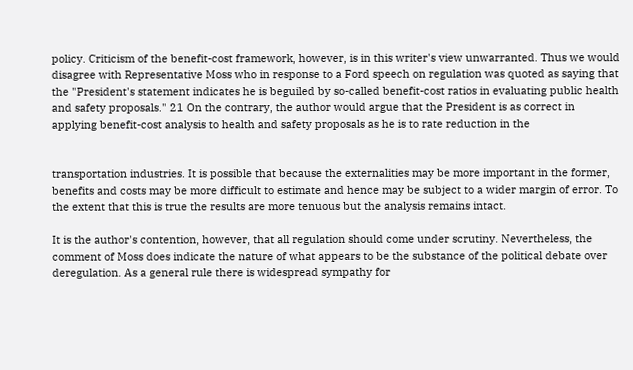policy. Criticism of the benefit-cost framework, however, is in this writer's view unwarranted. Thus we would disagree with Representative Moss who in response to a Ford speech on regulation was quoted as saying that the "President's statement indicates he is beguiled by so-called benefit-cost ratios in evaluating public health and safety proposals." 21 On the contrary, the author would argue that the President is as correct in applying benefit-cost analysis to health and safety proposals as he is to rate reduction in the


transportation industries. It is possible that because the externalities may be more important in the former, benefits and costs may be more difficult to estimate and hence may be subject to a wider margin of error. To the extent that this is true the results are more tenuous but the analysis remains intact.

It is the author's contention, however, that all regulation should come under scrutiny. Nevertheless, the comment of Moss does indicate the nature of what appears to be the substance of the political debate over deregulation. As a general rule there is widespread sympathy for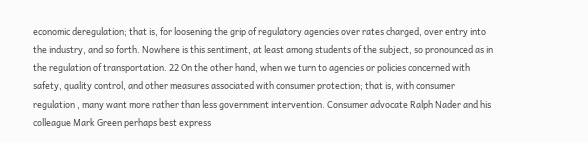economic deregulation; that is, for loosening the grip of regulatory agencies over rates charged, over entry into the industry, and so forth. Nowhere is this sentiment, at least among students of the subject, so pronounced as in the regulation of transportation. 22 On the other hand, when we turn to agencies or policies concerned with safety, quality control, and other measures associated with consumer protection; that is, with consumer regulation , many want more rather than less government intervention. Consumer advocate Ralph Nader and his colleague Mark Green perhaps best express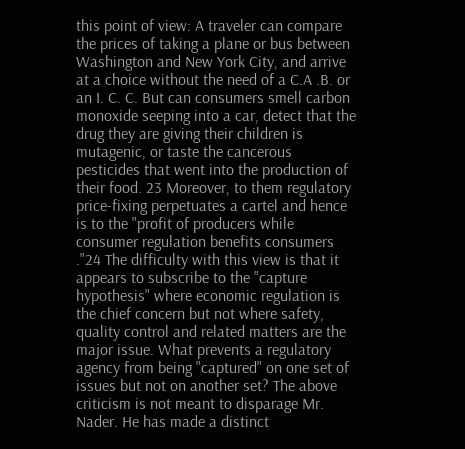this point of view: A traveler can compare the prices of taking a plane or bus between Washington and New York City, and arrive at a choice without the need of a C.A .B. or an I. C. C. But can consumers smell carbon monoxide seeping into a car, detect that the drug they are giving their children is mutagenic, or taste the cancerous pesticides that went into the production of their food. 23 Moreover, to them regulatory price-fixing perpetuates a cartel and hence is to the "profit of producers while consumer regulation benefits consumers ."24 The difficulty with this view is that it appears to subscribe to the "capture hypothesis" where economic regulation is the chief concern but not where safety, quality control and related matters are the major issue. What prevents a regulatory agency from being "captured" on one set of issues but not on another set? The above criticism is not meant to disparage Mr. Nader. He has made a distinct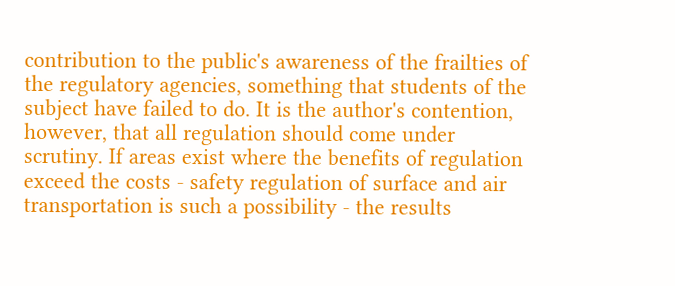contribution to the public's awareness of the frailties of the regulatory agencies, something that students of the subject have failed to do. It is the author's contention, however, that all regulation should come under scrutiny. If areas exist where the benefits of regulation exceed the costs - safety regulation of surface and air transportation is such a possibility - the results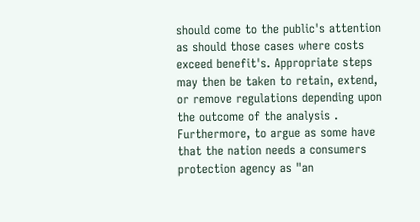should come to the public's attention as should those cases where costs exceed benefit's. Appropriate steps may then be taken to retain, extend, or remove regulations depending upon the outcome of the analysis . Furthermore, to argue as some have that the nation needs a consumers protection agency as "an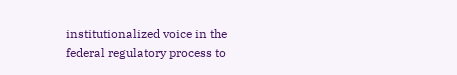institutionalized voice in the federal regulatory process to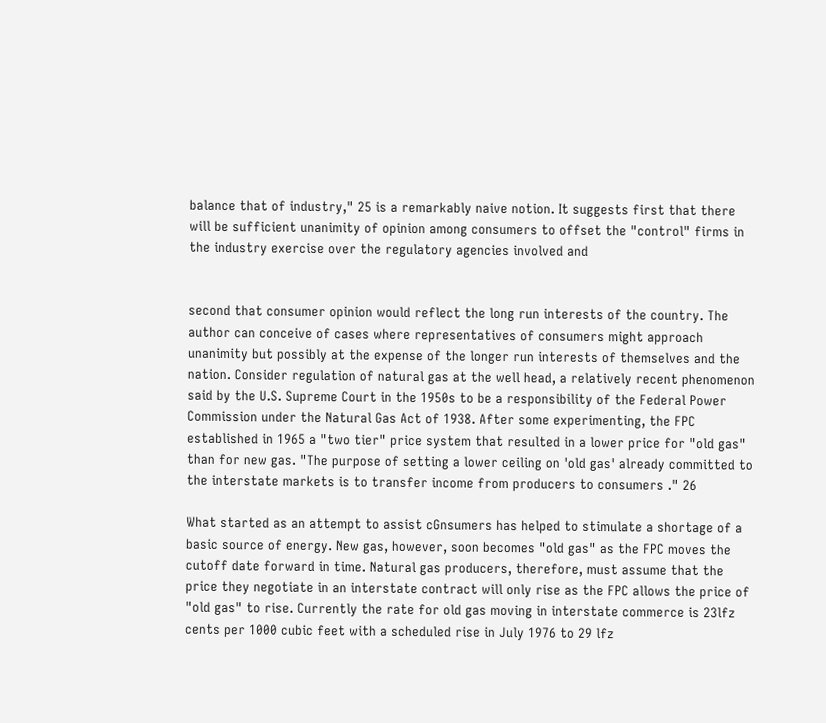balance that of industry," 25 is a remarkably naive notion. It suggests first that there will be sufficient unanimity of opinion among consumers to offset the "control" firms in the industry exercise over the regulatory agencies involved and


second that consumer opinion would reflect the long run interests of the country. The author can conceive of cases where representatives of consumers might approach unanimity but possibly at the expense of the longer run interests of themselves and the nation. Consider regulation of natural gas at the well head, a relatively recent phenomenon said by the U.S. Supreme Court in the 1950s to be a responsibility of the Federal Power Commission under the Natural Gas Act of 1938. After some experimenting, the FPC established in 1965 a "two tier" price system that resulted in a lower price for "old gas" than for new gas. "The purpose of setting a lower ceiling on 'old gas' already committed to the interstate markets is to transfer income from producers to consumers ." 26

What started as an attempt to assist cGnsumers has helped to stimulate a shortage of a basic source of energy. New gas, however, soon becomes "old gas" as the FPC moves the cutoff date forward in time. Natural gas producers, therefore, must assume that the price they negotiate in an interstate contract will only rise as the FPC allows the price of "old gas" to rise. Currently the rate for old gas moving in interstate commerce is 23lfz cents per 1000 cubic feet with a scheduled rise in July 1976 to 29 lfz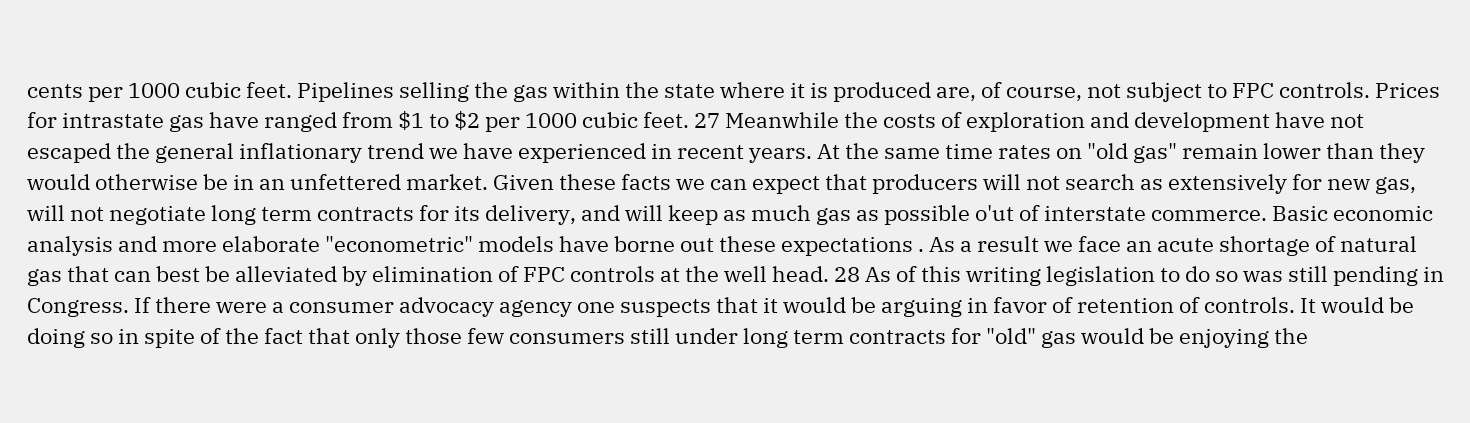cents per 1000 cubic feet. Pipelines selling the gas within the state where it is produced are, of course, not subject to FPC controls. Prices for intrastate gas have ranged from $1 to $2 per 1000 cubic feet. 27 Meanwhile the costs of exploration and development have not escaped the general inflationary trend we have experienced in recent years. At the same time rates on "old gas" remain lower than they would otherwise be in an unfettered market. Given these facts we can expect that producers will not search as extensively for new gas, will not negotiate long term contracts for its delivery, and will keep as much gas as possible o'ut of interstate commerce. Basic economic analysis and more elaborate "econometric" models have borne out these expectations . As a result we face an acute shortage of natural gas that can best be alleviated by elimination of FPC controls at the well head. 28 As of this writing legislation to do so was still pending in Congress. If there were a consumer advocacy agency one suspects that it would be arguing in favor of retention of controls. It would be doing so in spite of the fact that only those few consumers still under long term contracts for "old" gas would be enjoying the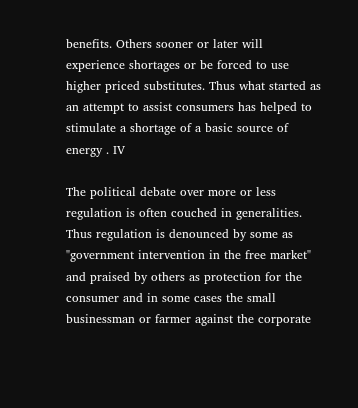benefits. Others sooner or later will experience shortages or be forced to use higher priced substitutes. Thus what started as an attempt to assist consumers has helped to stimulate a shortage of a basic source of energy . IV

The political debate over more or less regulation is often couched in generalities. Thus regulation is denounced by some as "government intervention in the free market" and praised by others as protection for the consumer and in some cases the small businessman or farmer against the corporate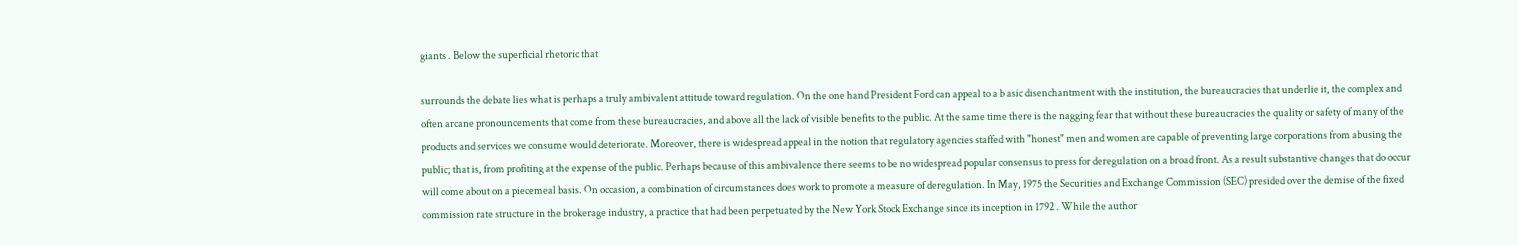giants . Below the superficial rhetoric that

surrounds the debate lies what is perhaps a truly ambivalent attitude toward regulation. On the one hand President Ford can appeal to a b asic disenchantment with the institution, the bureaucracies that underlie it, the complex and often arcane pronouncements that come from these bureaucracies, and above all the lack of visible benefits to the public. At the same time there is the nagging fear that without these bureaucracies the quality or safety of many of the products and services we consume would deteriorate. Moreover, there is widespread appeal in the notion that regulatory agencies staffed with "honest" men and women are capable of preventing large corporations from abusing the public; that is, from profiting at the expense of the public. Perhaps because of this ambivalence there seems to be no widespread popular consensus to press for deregulation on a broad front. As a result substantive changes that do occur will come about on a piecemeal basis. On occasion, a combination of circumstances does work to promote a measure of deregulation. In May, 1975 the Securities and Exchange Commission (SEC) presided over the demise of the fixed commission rate structure in the brokerage industry, a practice that had been perpetuated by the New York Stock Exchange since its inception in 1792 . While the author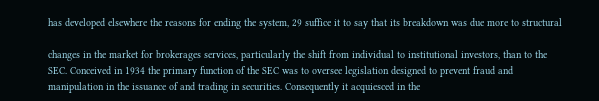has developed elsewhere the reasons for ending the system, 29 suffice it to say that its breakdown was due more to structural

changes in the market for brokerages services, particularly the shift from individual to institutional investors, than to the SEC. Conceived in 1934 the primary function of the SEC was to oversee legislation designed to prevent fraud and manipulation in the issuance of and trading in securities. Consequently it acquiesced in the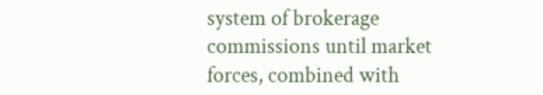system of brokerage commissions until market forces, combined with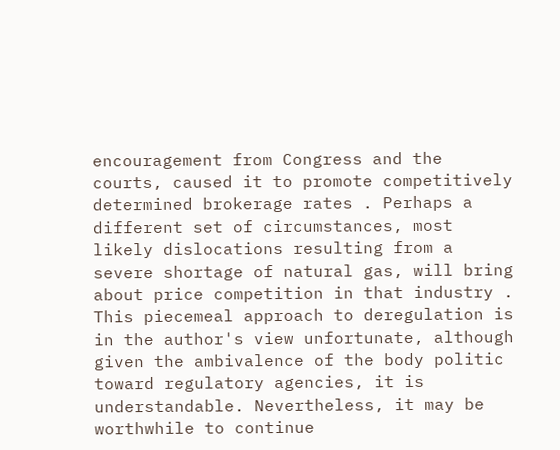encouragement from Congress and the courts, caused it to promote competitively determined brokerage rates . Perhaps a different set of circumstances, most likely dislocations resulting from a severe shortage of natural gas, will bring about price competition in that industry . This piecemeal approach to deregulation is in the author's view unfortunate, although given the ambivalence of the body politic toward regulatory agencies, it is understandable. Nevertheless, it may be worthwhile to continue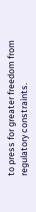to press for greater freedom from regulatory constraints.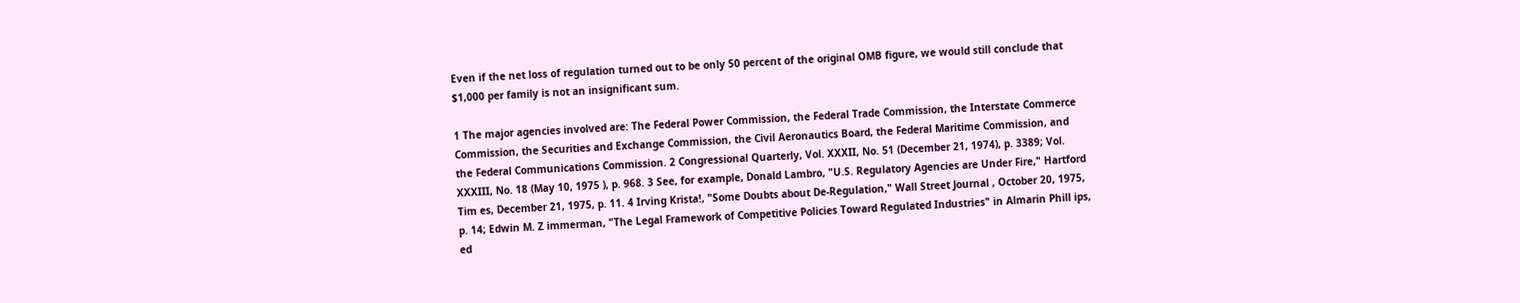Even if the net loss of regulation turned out to be only 50 percent of the original OMB figure, we would still conclude that $1,000 per family is not an insignificant sum.

1 The major agencies involved are: The Federal Power Commission, the Federal Trade Commission, the Interstate Commerce Commission, the Securities and Exchange Commission, the Civil Aeronautics Board, the Federal Maritime Commission, and the Federal Communications Commission. 2 Congressional Quarterly, Vol. XXXII, No. 51 (December 21, 1974), p. 3389; Vol. XXXIII, No. 18 (May 10, 1975 ), p. 968. 3 See, for example, Donald Lambro, "U.S. Regulatory Agencies are Under Fire," Hartford Tim es, December 21, 1975, p. 11. 4 Irving Krista!, "Some Doubts about De-Regulation," Wall Street Journal , October 20, 1975, p. 14; Edwin M. Z immerman, "The Legal Framework of Competitive Policies Toward Regulated Industries" in Almarin Phill ips, ed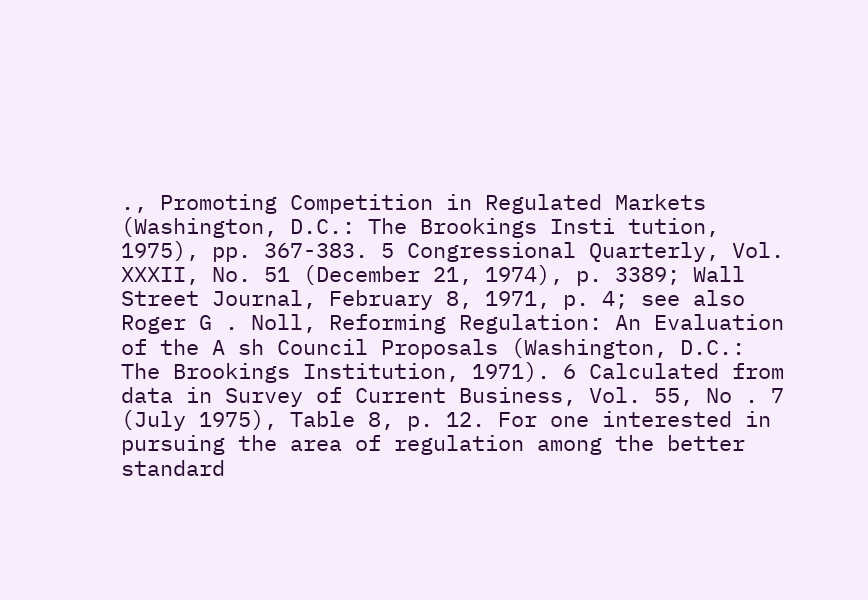., Promoting Competition in Regulated Markets (Washington, D.C.: The Brookings Insti tution, 1975), pp. 367-383. 5 Congressional Quarterly, Vol. XXXII, No. 51 (December 21, 1974), p. 3389; Wall Street Journal, February 8, 1971, p. 4; see also Roger G . Noll, Reforming Regulation: An Evaluation of the A sh Council Proposals (Washington, D.C.: The Brookings Institution, 1971). 6 Calculated from data in Survey of Current Business, Vol. 55, No . 7 (July 1975), Table 8, p. 12. For one interested in pursuing the area of regulation among the better standard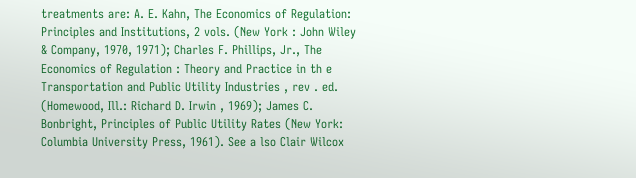treatments are: A. E. Kahn, The Economics of Regulation: Principles and Institutions, 2 vols. (New York : John Wiley & Company, 1970, 1971); Charles F. Phillips, Jr., The Economics of Regulation : Theory and Practice in th e Transportation and Public Utility Industries , rev . ed. (Homewood, Ill.: Richard D. Irwin , 1969); James C. Bonbright, Principles of Public Utility Rates (New York: Columbia University Press, 1961). See a lso Clair Wilcox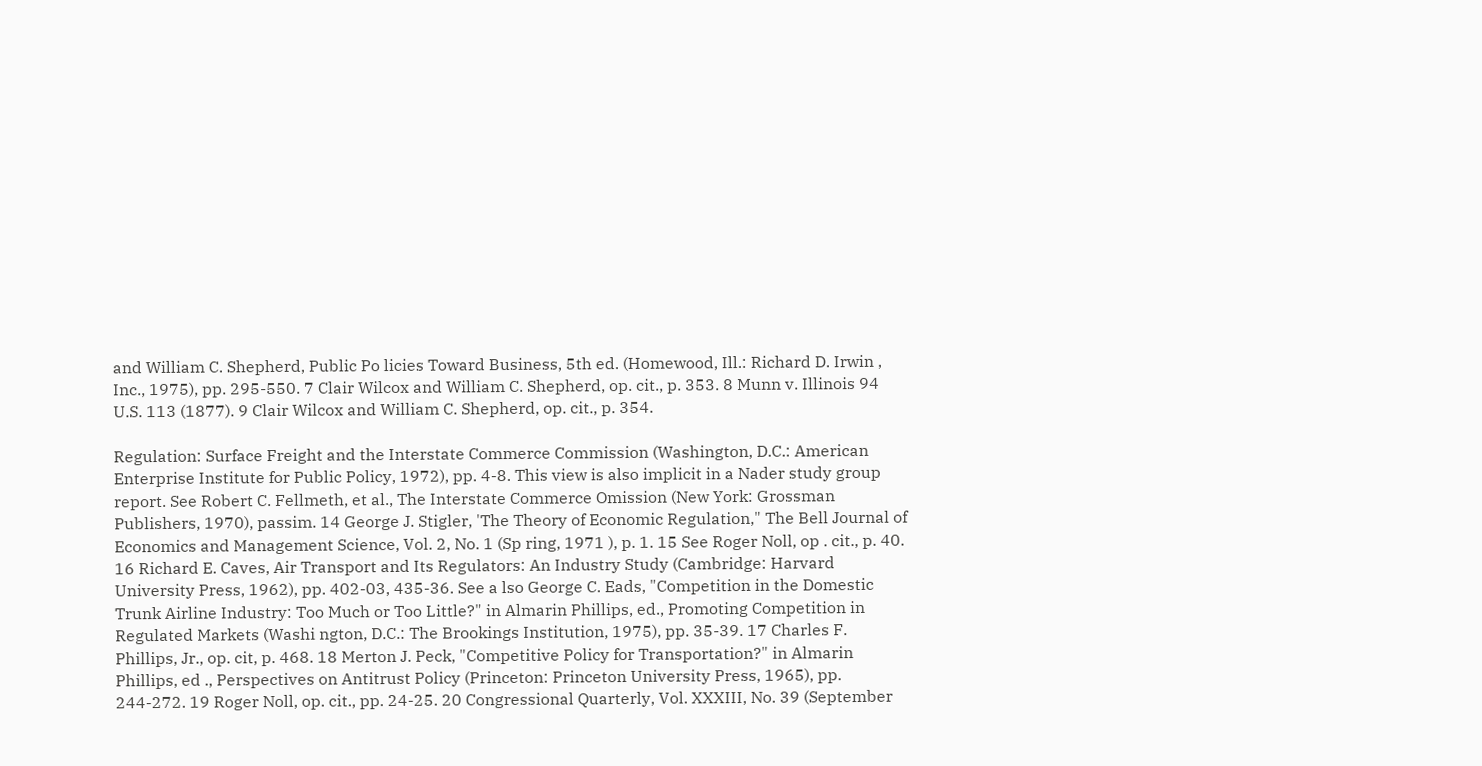and William C. Shepherd, Public Po licies Toward Business, 5th ed. (Homewood, Ill.: Richard D. Irwin , Inc., 1975), pp. 295-550. 7 Clair Wilcox and William C. Shepherd, op. cit., p. 353. 8 Munn v. Illinois 94 U.S. 113 (1877). 9 Clair Wilcox and William C. Shepherd, op. cit., p. 354.

Regulation: Surface Freight and the Interstate Commerce Commission (Washington, D.C.: American Enterprise Institute for Public Policy, 1972), pp. 4-8. This view is also implicit in a Nader study group report. See Robert C. Fellmeth, et al., The Interstate Commerce Omission (New York: Grossman Publishers, 1970), passim. 14 George J. Stigler, 'The Theory of Economic Regulation," The Bell Journal of Economics and Management Science, Vol. 2, No. 1 (Sp ring, 1971 ), p. 1. 15 See Roger Noll, op . cit., p. 40. 16 Richard E. Caves, Air Transport and Its Regulators: An Industry Study (Cambridge: Harvard University Press, 1962), pp. 402-03, 435-36. See a lso George C. Eads, "Competition in the Domestic Trunk Airline Industry: Too Much or Too Little?" in Almarin Phillips, ed., Promoting Competition in Regulated Markets (Washi ngton, D.C.: The Brookings Institution, 1975), pp. 35-39. 17 Charles F. Phillips, Jr., op. cit, p. 468. 18 Merton J. Peck, "Competitive Policy for Transportation?" in Almarin Phillips, ed ., Perspectives on Antitrust Policy (Princeton: Princeton University Press, 1965), pp. 244-272. 19 Roger Noll, op. cit., pp. 24-25. 20 Congressional Quarterly, Vol. XXXIII, No. 39 (September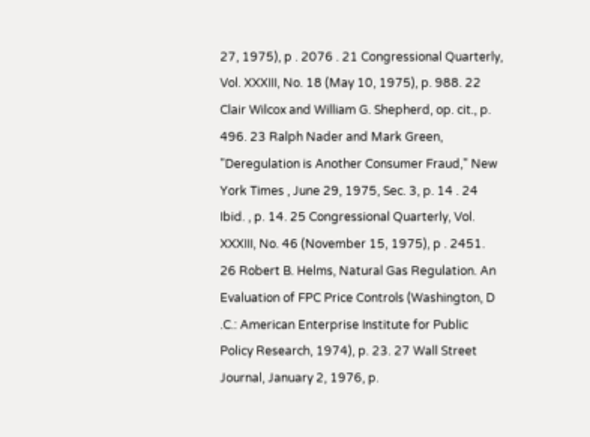27, 1975), p . 2076 . 21 Congressional Quarterly, Vol. XXXIII, No. 18 (May 10, 1975), p. 988. 22 Clair Wilcox and William G. Shepherd, op. cit., p. 496. 23 Ralph Nader and Mark Green, "Deregulation is Another Consumer Fraud," New York Times , June 29, 1975, Sec. 3, p. 14 . 24 Ibid. , p. 14. 25 Congressional Quarterly, Vol. XXXIII, No. 46 (November 15, 1975), p . 2451. 26 Robert B. Helms, Natural Gas Regulation. An Evaluation of FPC Price Controls (Washington, D .C.: American Enterprise Institute for Public Policy Research, 1974), p. 23. 27 Wall Street Journal, January 2, 1976, p.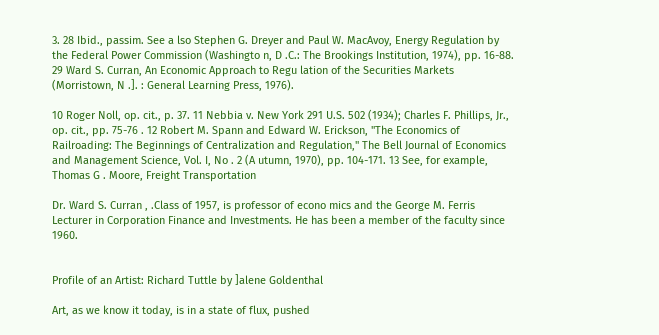3. 28 Ibid., passim. See a lso Stephen G. Dreyer and Paul W. MacAvoy, Energy Regulation by the Federal Power Commission (Washingto n, D .C.: The Brookings Institution, 1974), pp. 16-88. 29 Ward S. Curran, An Economic Approach to Regu lation of the Securities Markets (Morristown, N .]. : General Learning Press, 1976).

10 Roger Noll, op. cit., p. 37. 11 Nebbia v. New York 291 U.S. 502 (1934); Charles F. Phillips, Jr., op. cit., pp. 75-76 . 12 Robert M. Spann and Edward W. Erickson, "The Economics of Railroading: The Beginnings of Centralization and Regulation," The Bell Journal of Economics and Management Science, Vol. I, No . 2 (A utumn, 1970), pp. 104-171. 13 See, for example, Thomas G . Moore, Freight Transportation

Dr. Ward S. Curran , .Class of 1957, is professor of econo mics and the George M. Ferris Lecturer in Corporation Finance and Investments. He has been a member of the faculty since 1960.


Profile of an Artist: Richard Tuttle by ]alene Goldenthal

Art, as we know it today, is in a state of flux, pushed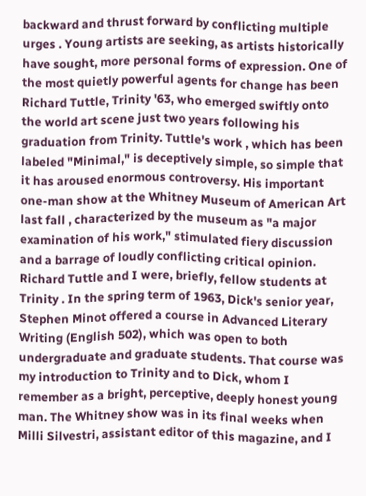backward and thrust forward by conflicting multiple urges . Young artists are seeking, as artists historically have sought, more personal forms of expression. One of the most quietly powerful agents for change has been Richard Tuttle, Trinity '63, who emerged swiftly onto the world art scene just two years following his graduation from Trinity. Tuttle's work , which has been labeled "Minimal," is deceptively simple, so simple that it has aroused enormous controversy. His important one-man show at the Whitney Museum of American Art last fall , characterized by the museum as "a major examination of his work," stimulated fiery discussion and a barrage of loudly conflicting critical opinion. Richard Tuttle and I were, briefly, fellow students at Trinity . In the spring term of 1963, Dick's senior year, Stephen Minot offered a course in Advanced Literary Writing (English 502), which was open to both undergraduate and graduate students. That course was my introduction to Trinity and to Dick, whom I remember as a bright, perceptive, deeply honest young man. The Whitney show was in its final weeks when Milli Silvestri, assistant editor of this magazine, and I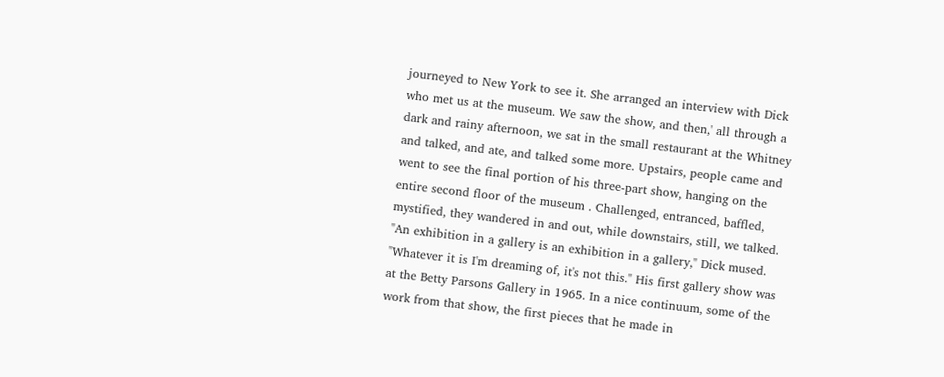journeyed to New York to see it. She arranged an interview with Dick who met us at the museum. We saw the show, and then,' all through a dark and rainy afternoon, we sat in the small restaurant at the Whitney and talked, and ate, and talked some more. Upstairs, people came and went to see the final portion of his three-part show, hanging on the entire second floor of the museum . Challenged, entranced, baffled, mystified, they wandered in and out, while downstairs, still, we talked. "An exhibition in a gallery is an exhibition in a gallery," Dick mused. "Whatever it is I'm dreaming of, it's not this." His first gallery show was at the Betty Parsons Gallery in 1965. In a nice continuum, some of the work from that show, the first pieces that he made in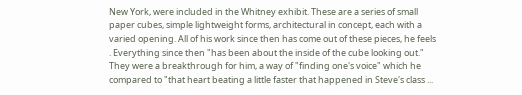New York, were included in the Whitney exhibit. These are a series of small paper cubes, simple lightweight forms, architectural in concept, each with a varied opening. All of his work since then has come out of these pieces, he feels . Everything since then "has been about the inside of the cube looking out." They were a breakthrough for him, a way of "finding one's voice" which he compared to "that heart beating a little faster that happened in Steve's class ...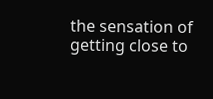the sensation of getting close to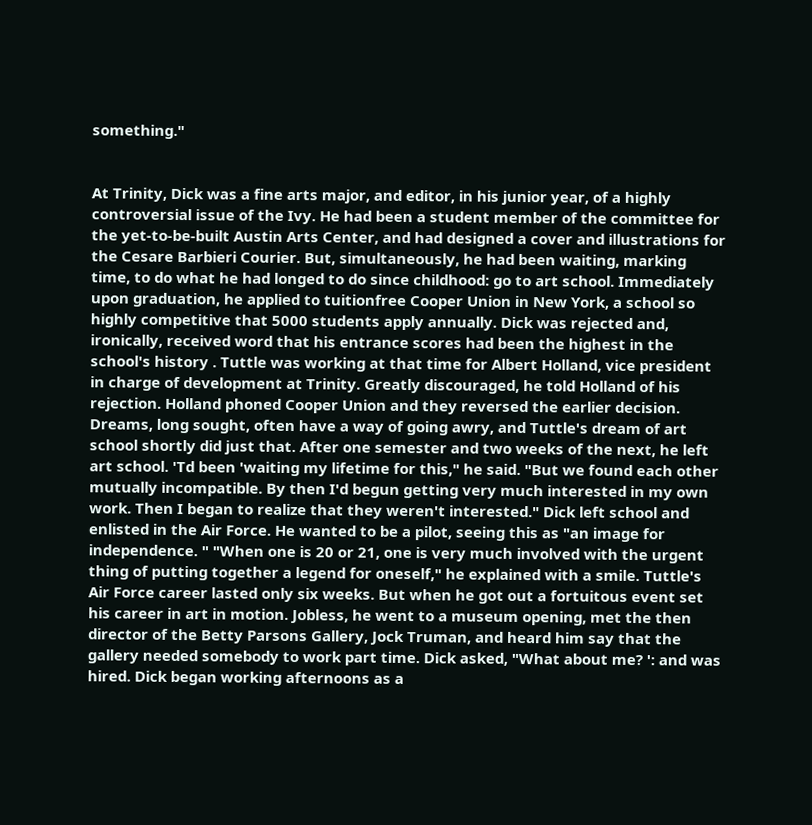something."


At Trinity, Dick was a fine arts major, and editor, in his junior year, of a highly controversial issue of the Ivy. He had been a student member of the committee for the yet-to-be-built Austin Arts Center, and had designed a cover and illustrations for the Cesare Barbieri Courier. But, simultaneously, he had been waiting, marking time, to do what he had longed to do since childhood: go to art school. Immediately upon graduation, he applied to tuitionfree Cooper Union in New York, a school so highly competitive that 5000 students apply annually. Dick was rejected and, ironically, received word that his entrance scores had been the highest in the school's history . Tuttle was working at that time for Albert Holland, vice president in charge of development at Trinity. Greatly discouraged, he told Holland of his rejection. Holland phoned Cooper Union and they reversed the earlier decision. Dreams, long sought, often have a way of going awry, and Tuttle's dream of art school shortly did just that. After one semester and two weeks of the next, he left art school. 'Td been 'waiting my lifetime for this," he said. "But we found each other mutually incompatible. By then I'd begun getting very much interested in my own work. Then I began to realize that they weren't interested." Dick left school and enlisted in the Air Force. He wanted to be a pilot, seeing this as "an image for independence. " "When one is 20 or 21, one is very much involved with the urgent thing of putting together a legend for oneself," he explained with a smile. Tuttle's Air Force career lasted only six weeks. But when he got out a fortuitous event set his career in art in motion. Jobless, he went to a museum opening, met the then director of the Betty Parsons Gallery, Jock Truman, and heard him say that the gallery needed somebody to work part time. Dick asked, "What about me? ': and was hired. Dick began working afternoons as a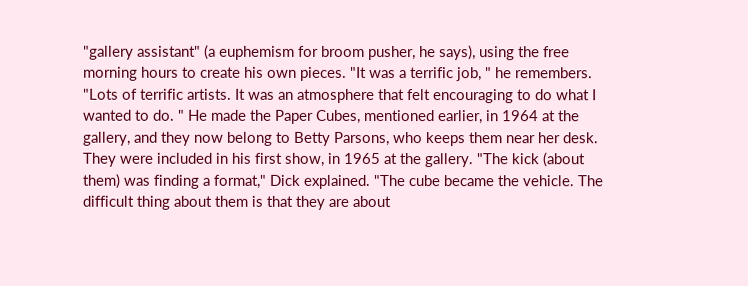"gallery assistant" (a euphemism for broom pusher, he says), using the free morning hours to create his own pieces. "It was a terrific job, " he remembers. "Lots of terrific artists. It was an atmosphere that felt encouraging to do what I wanted to do. " He made the Paper Cubes, mentioned earlier, in 1964 at the gallery, and they now belong to Betty Parsons, who keeps them near her desk. They were included in his first show, in 1965 at the gallery. "The kick (about them) was finding a format," Dick explained. "The cube became the vehicle. The difficult thing about them is that they are about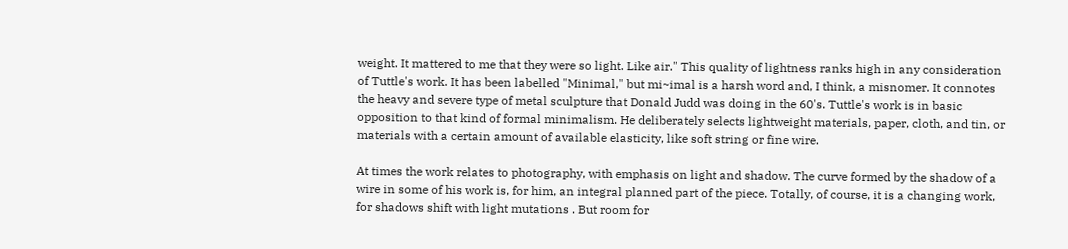weight. It mattered to me that they were so light. Like air." This quality of lightness ranks high in any consideration of Tuttle's work. It has been labelled "Minimal," but mi~imal is a harsh word and, I think, a misnomer. It connotes the heavy and severe type of metal sculpture that Donald Judd was doing in the 60's. Tuttle's work is in basic opposition to that kind of formal minimalism. He deliberately selects lightweight materials, paper, cloth, and tin, or materials with a certain amount of available elasticity, like soft string or fine wire.

At times the work relates to photography, with emphasis on light and shadow. The curve formed by the shadow of a wire in some of his work is, for him, an integral planned part of the piece. Totally, of course, it is a changing work, for shadows shift with light mutations . But room for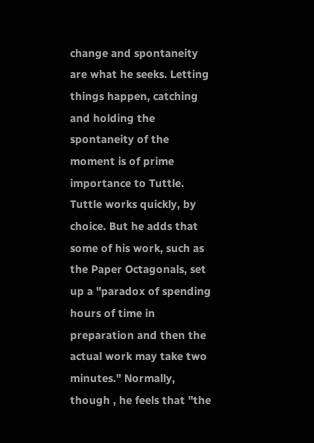change and spontaneity are what he seeks. Letting things happen, catching and holding the spontaneity of the moment is of prime importance to Tuttle. Tuttle works quickly, by choice. But he adds that some of his work, such as the Paper Octagonals, set up a "paradox of spending hours of time in preparation and then the actual work may take two minutes." Normally, though , he feels that "the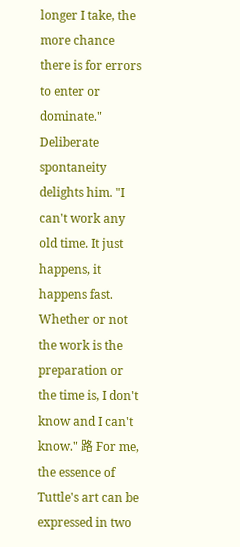longer I take, the more chance there is for errors to enter or dominate." Deliberate spontaneity delights him. "I can't work any old time. It just happens, it happens fast. Whether or not the work is the preparation or the time is, I don't know and I can't know." 路 For me, the essence of Tuttle's art can be expressed in two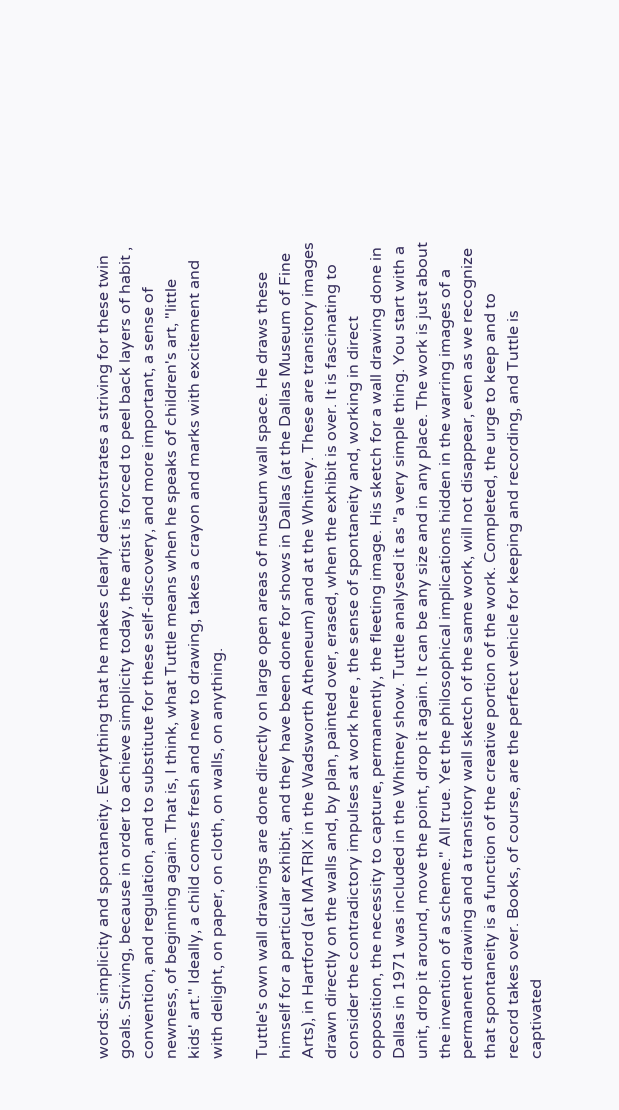words: simplicity and spontaneity. Everything that he makes clearly demonstrates a striving for these twin goals. Striving, because in order to achieve simplicity today, the artist is forced to peel back layers of habit , convention, and regulation, and to substitute for these self-discovery, and more important, a sense of newness, of beginning again. That is, I think, what Tuttle means when he speaks of children's art, "little kids' art." Ideally, a child comes fresh and new to drawing, takes a crayon and marks with excitement and with delight, on paper, on cloth, on walls, on anything.

Tuttle's own wall drawings are done directly on large open areas of museum wall space. He draws these himself for a particular exhibit, and they have been done for shows in Dallas (at the Dallas Museum of Fine Arts), in Hartford (at MATRIX in the Wadsworth Atheneum) and at the Whitney. These are transitory images drawn directly on the walls and, by plan, painted over, erased, when the exhibit is over. It is fascinating to consider the contradictory impulses at work here , the sense of spontaneity and, working in direct opposition, the necessity to capture, permanently, the fleeting image. His sketch for a wall drawing done in Dallas in 1971 was included in the Whitney show. Tuttle analysed it as "a very simple thing. You start with a unit, drop it around, move the point, drop it again. It can be any size and in any place. The work is just about the invention of a scheme." All true. Yet the philosophical implications hidden in the warring images of a permanent drawing and a transitory wall sketch of the same work, will not disappear, even as we recognize that spontaneity is a function of the creative portion of the work. Completed, the urge to keep and to record takes over. Books, of course, are the perfect vehicle for keeping and recording, and Tuttle is captivated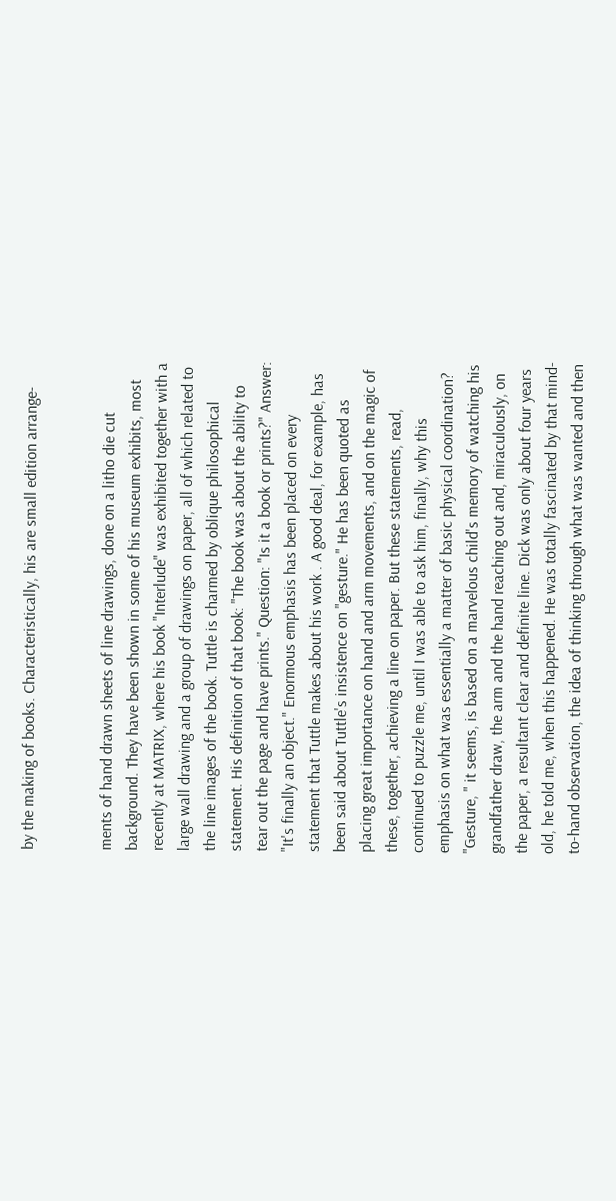by the making of books. Characteristically, his are small edition arrange-


ments of hand drawn sheets of line drawings, done on a litho die cut background. They have been shown in some of his museum exhibits, most recently at MATRIX, where his book "Interlude" was exhibited together with a large wall drawing and a group of drawings on paper, all of which related to the line images of the book. Tuttle is charmed by oblique philosophical statement. His definition of that book: "The book was about the ability to tear out the page and have prints." Question: "Is it a book or prints?" Answer: "It's finally an object." Enormous emphasis has been placed on every statement that Tuttle makes about his work . A good deal, for example, has been said about Tuttle's insistence on "gesture." He has been quoted as placing great importance on hand and arm movements, and on the magic of these, together, achieving a line on paper. But these statements, read, continued to puzzle me, until I was able to ask him, finally, why this emphasis on what was essentially a matter of basic physical coordination? "Gesture, " it seems, is based on a marvelous child's memory of watching his grandfather draw, the arm and the hand reaching out and, miraculously, on the paper, a resultant clear and definite line. Dick was only about four years old, he told me, when this happened. He was totally fascinated by that mind-to-hand observation, the idea of thinking through what was wanted and then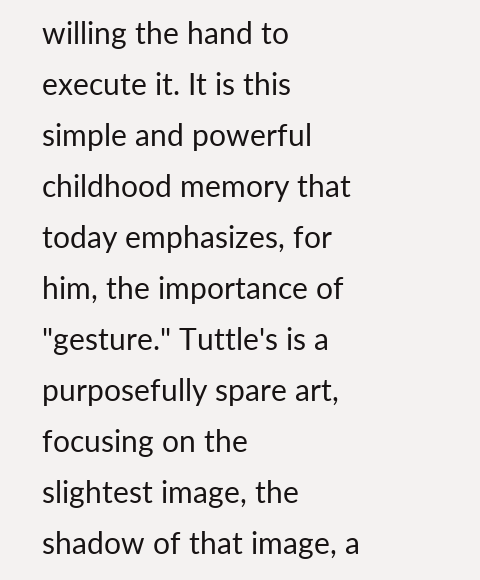willing the hand to execute it. It is this simple and powerful childhood memory that today emphasizes, for him, the importance of "gesture." Tuttle's is a purposefully spare art, focusing on the slightest image, the shadow of that image, a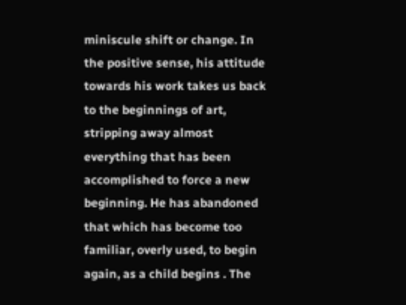miniscule shift or change. In the positive sense, his attitude towards his work takes us back to the beginnings of art, stripping away almost everything that has been accomplished to force a new beginning. He has abandoned that which has become too familiar, overly used, to begin again, as a child begins . The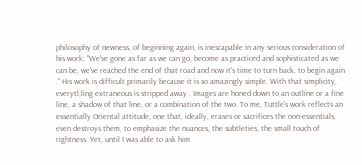philosophy of newness, of beginning again, is inescapable in any serious consideration of his work: "We've gone as far as we can go, become as practiced and sophisticated as we can be, we've reached the end of that road and now it's time to turn back, to begin again ." His work is difficult primarily because it is so amazingly simple. With that simplicity, everytl;ling extraneous is stripped away . Images are honed down to an outline or a fine line, a shadow of that line, or a combination of the two. To me, Tuttle's work reflects an essentially Oriental attitude, one that, ideally, erases or sacrifices the non-essentials, even destroys them, to emphasize the nuances, the subtleties, the small touch of rightness. Yet, until I was able to ask him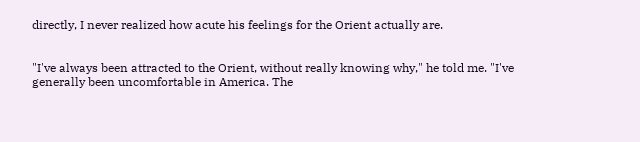directly, I never realized how acute his feelings for the Orient actually are.


"I've always been attracted to the Orient, without really knowing why," he told me. "I've generally been uncomfortable in America. The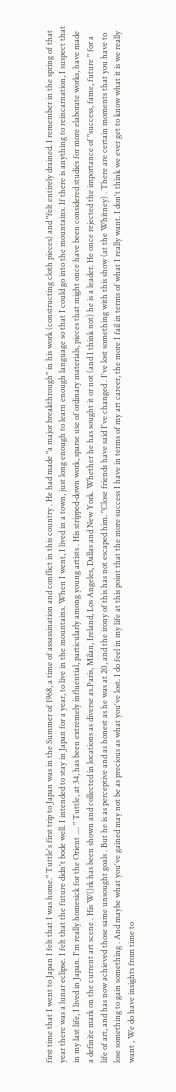first time that I went to Japan I felt that I was home." Tuttle's first trip to Japan was in the Summer of 1968, a time of assassination and conflict in this country . He had made "a major breakthrough" in his work (constructing cloth pieces) and "felt entirely drained. I remember in the spring of that year there was a lunar eclipse. I felt that the future didn't bode well. I intended to stay in Japan for a year, to live in the mountains. When I went, I lived in a town, just long enough to learn enough language so that I could go into the mountains. If there is anything to reincarnation, I suspect that in my last life, I lived in Japan. I'm really homesick for the Orient .... " Tuttle, at 34, has been extremely influential, particularly among young artists . His stripped-down work, sparse use of ordinary materials, pieces that might once have been considered studies for more elaborate works, have made a definite mark on the current art scene . His W()rk has been shown and collected in locations as diverse as.Paris, Milan, Ireland, Los Angeles, Dallas and New York. Whether he has sought it or not (and I think not) he is a leader. He once rejected the importance of "success, fame, future " for a life of art, and has now achieved those same unsought goals . But he is as perceptive and as honest as he was at 20, and the irony of this has not escaped him. "Close friends have said I've changed . I've lost something with this show (at the Whitney) . There are certain moments that you have to lose something to gain something . And maybe what you've gained may not be as precious as what you've lost. I do feel in my life at this point that the more success I have in terms of my art career, the more I fail in terms of what I really want. I don't think we ever get to know what it is we really want , We do have insights from time to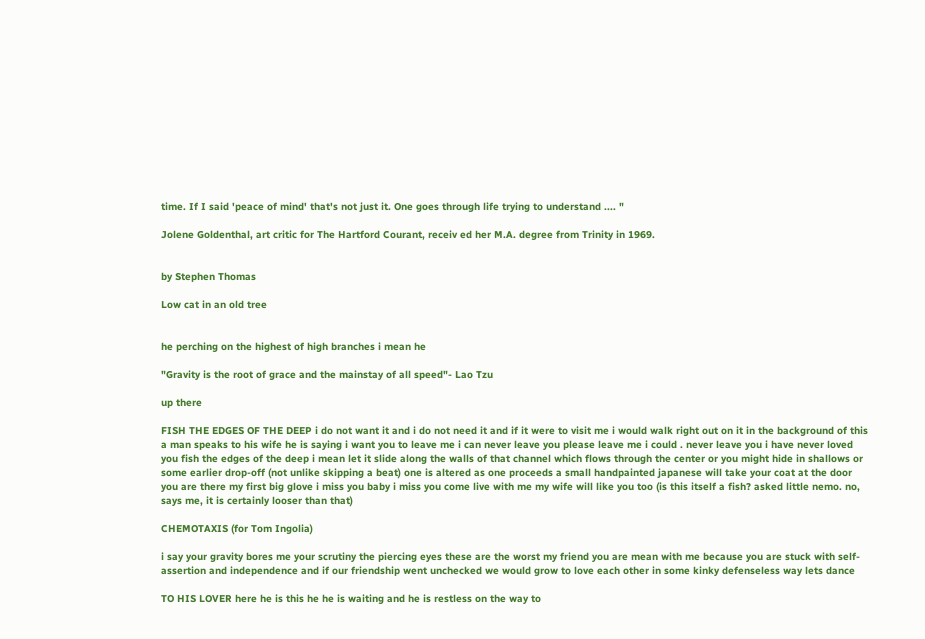time. If I said 'peace of mind' that's not just it. One goes through life trying to understand .... "

Jolene Goldenthal, art critic for The Hartford Courant, receiv ed her M.A. degree from Trinity in 1969.


by Stephen Thomas

Low cat in an old tree


he perching on the highest of high branches i mean he

"Gravity is the root of grace and the mainstay of all speed"- Lao Tzu

up there

FISH THE EDGES OF THE DEEP i do not want it and i do not need it and if it were to visit me i would walk right out on it in the background of this a man speaks to his wife he is saying i want you to leave me i can never leave you please leave me i could . never leave you i have never loved you fish the edges of the deep i mean let it slide along the walls of that channel which flows through the center or you might hide in shallows or some earlier drop-off (not unlike skipping a beat) one is altered as one proceeds a small handpainted japanese will take your coat at the door you are there my first big glove i miss you baby i miss you come live with me my wife will like you too (is this itself a fish? asked little nemo. no, says me, it is certainly looser than that)

CHEMOTAXIS (for Tom Ingolia)

i say your gravity bores me your scrutiny the piercing eyes these are the worst my friend you are mean with me because you are stuck with self-assertion and independence and if our friendship went unchecked we would grow to love each other in some kinky defenseless way lets dance

TO HIS LOVER here he is this he he is waiting and he is restless on the way to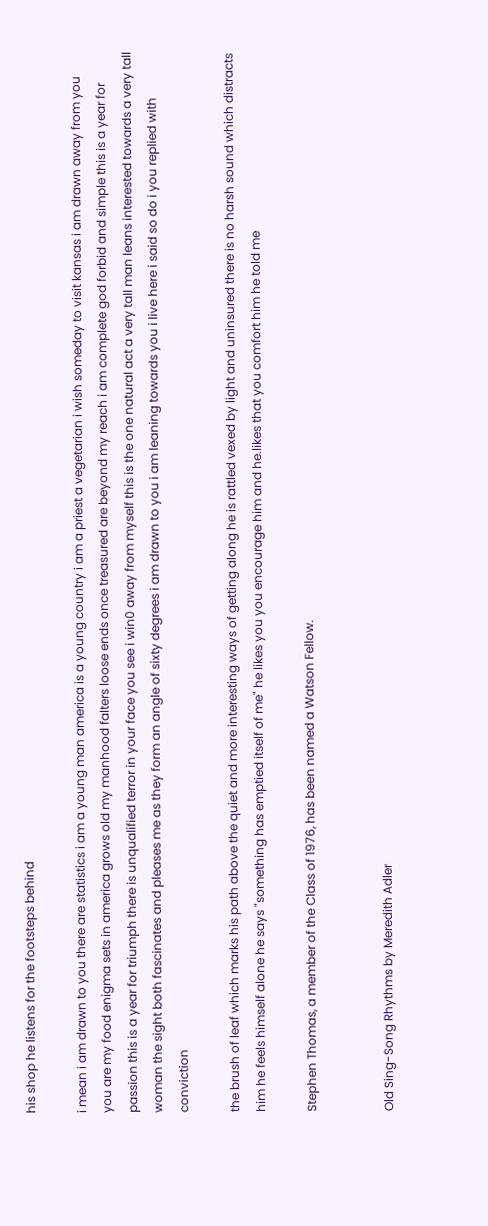his shop he listens for the footsteps behind

i mean i am drawn to you there are statistics i am a young man america is a young country i am a priest a vegetarian i wish someday to visit kansas i am drawn away from you you are my food enigma sets in america grows old my manhood falters loose ends once treasured are beyond my reach i am complete god forbid and simple this is a year for passion this is a year for triumph there is unqualified terror in your face you see i win0 away from myself this is the one natural act a very tall man leans interested towards a very tall woman the sight both fascinates and pleases me as they form an angle of sixty degrees i am drawn to you i am leaning towards you i live here i said so do i you replied with conviction

the brush of leaf which marks his path above the quiet and more interesting ways of getting along he is rattled vexed by light and uninsured there is no harsh sound which distracts him he feels himself alone he says "something has emptied itself of me" he likes you you encourage him and he.likes that you comfort him he told me

Stephen Thomas, a member of the Class of 1976, has been named a Watson Fellow.


Old Sing-Song Rhythms by Meredith Adler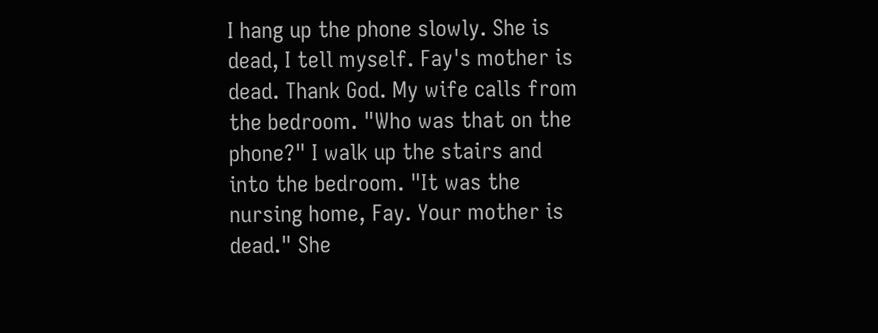I hang up the phone slowly. She is dead, I tell myself. Fay's mother is dead. Thank God. My wife calls from the bedroom. "Who was that on the phone?" I walk up the stairs and into the bedroom. "It was the nursing home, Fay. Your mother is dead." She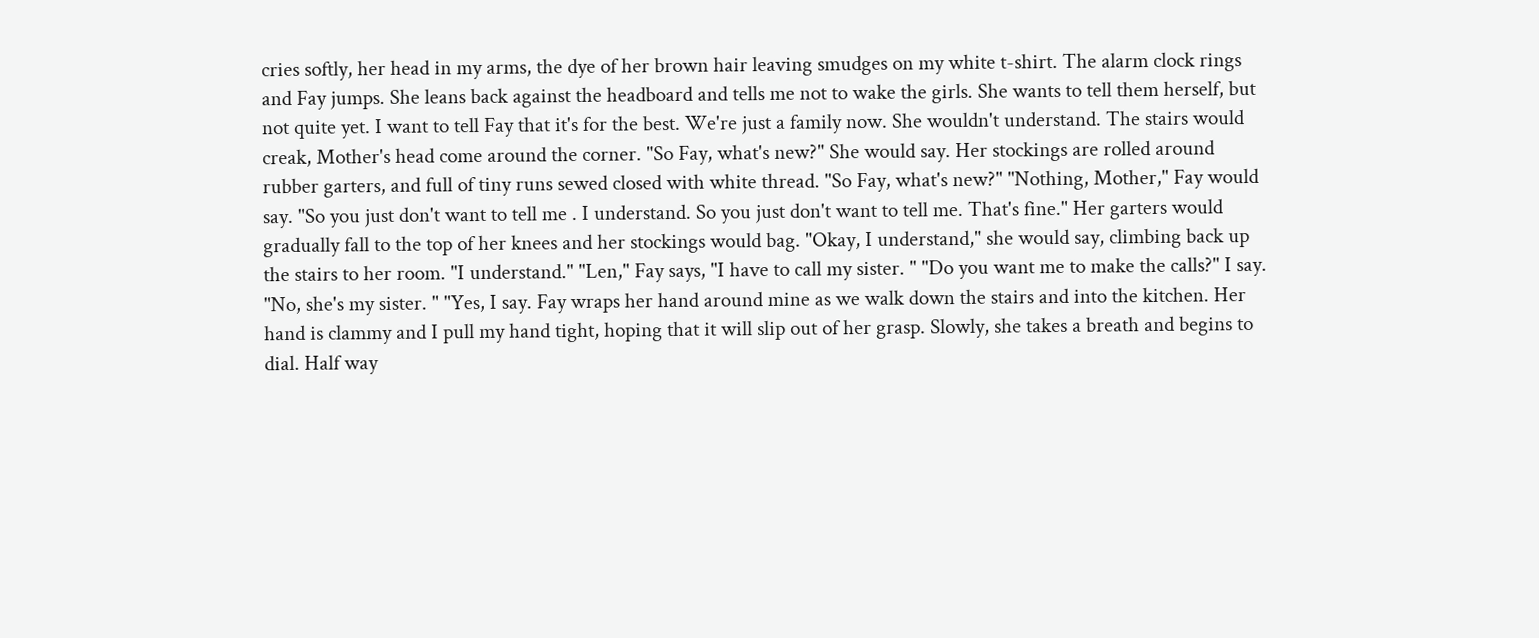cries softly, her head in my arms, the dye of her brown hair leaving smudges on my white t-shirt. The alarm clock rings and Fay jumps. She leans back against the headboard and tells me not to wake the girls. She wants to tell them herself, but not quite yet. I want to tell Fay that it's for the best. We're just a family now. She wouldn't understand. The stairs would creak, Mother's head come around the corner. "So Fay, what's new?" She would say. Her stockings are rolled around rubber garters, and full of tiny runs sewed closed with white thread. "So Fay, what's new?" "Nothing, Mother," Fay would say. "So you just don't want to tell me . I understand. So you just don't want to tell me. That's fine." Her garters would gradually fall to the top of her knees and her stockings would bag. "Okay, I understand," she would say, climbing back up the stairs to her room. "I understand." "Len," Fay says, "I have to call my sister. " "Do you want me to make the calls?" I say. "No, she's my sister. " "Yes, I say. Fay wraps her hand around mine as we walk down the stairs and into the kitchen. Her hand is clammy and I pull my hand tight, hoping that it will slip out of her grasp. Slowly, she takes a breath and begins to dial. Half way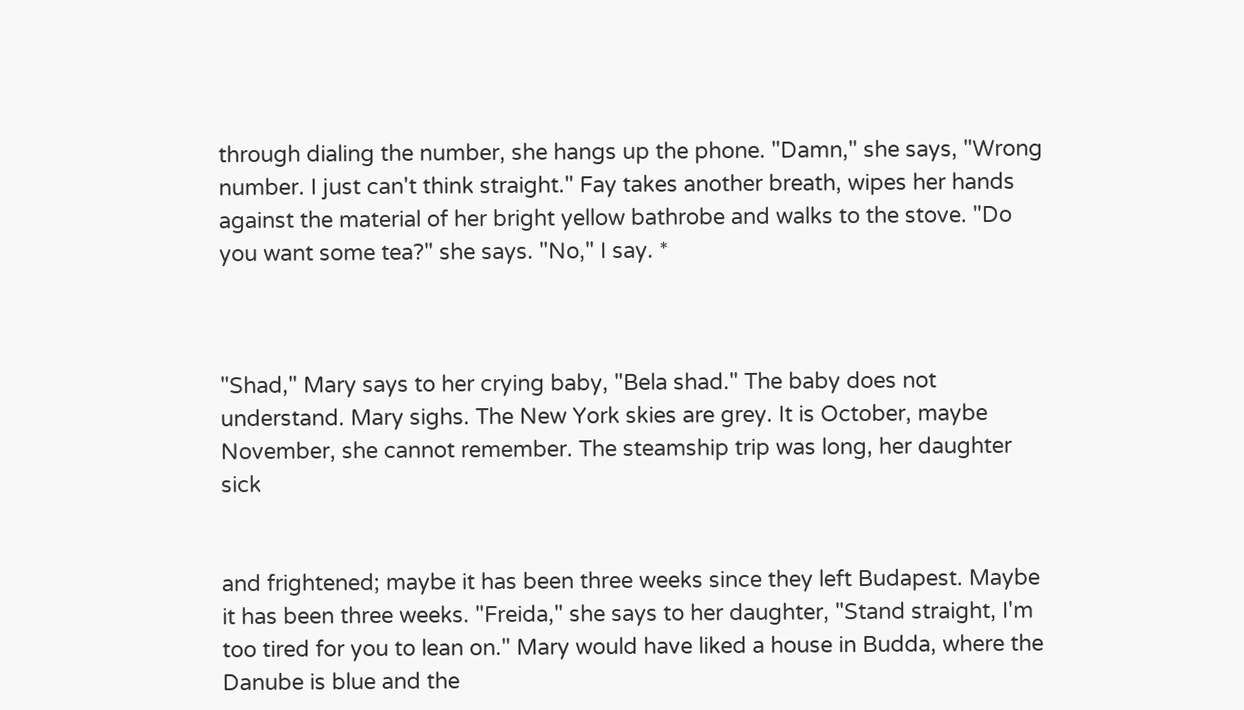through dialing the number, she hangs up the phone. "Damn," she says, "Wrong number. I just can't think straight." Fay takes another breath, wipes her hands against the material of her bright yellow bathrobe and walks to the stove. "Do you want some tea?" she says. "No," I say. *



"Shad," Mary says to her crying baby, "Bela shad." The baby does not understand. Mary sighs. The New York skies are grey. It is October, maybe November, she cannot remember. The steamship trip was long, her daughter sick


and frightened; maybe it has been three weeks since they left Budapest. Maybe it has been three weeks. "Freida," she says to her daughter, "Stand straight, I'm too tired for you to lean on." Mary would have liked a house in Budda, where the Danube is blue and the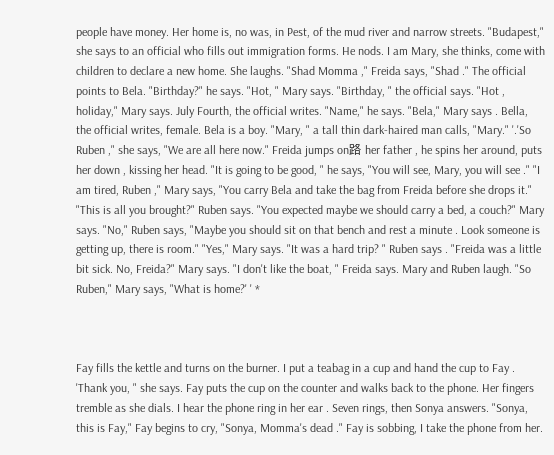people have money. Her home is, no was, in Pest, of the mud river and narrow streets. "Budapest," she says to an official who fills out immigration forms. He nods. I am Mary, she thinks, come with children to declare a new home. She laughs. "Shad Momma ," Freida says, "Shad ." The official points to Bela. "Birthday?" he says. "Hot, " Mary says. "Birthday, " the official says. "Hot , holiday," Mary says. July Fourth, the official writes. "Name," he says. "Bela," Mary says . Bella, the official writes, female. Bela is a boy. "Mary, " a tall thin dark-haired man calls, "Mary." '.'So Ruben ," she says, "We are all here now." Freida jumps on路 her father , he spins her around, puts her down , kissing her head. "It is going to be good, " he says, "You will see, Mary, you will see ." "I am tired, Ruben ," Mary says, "You carry Bela and take the bag from Freida before she drops it." "This is all you brought?" Ruben says. "You expected maybe we should carry a bed, a couch?" Mary says. "No," Ruben says, "Maybe you should sit on that bench and rest a minute . Look someone is getting up, there is room." "Yes," Mary says. "It was a hard trip? " Ruben says . "Freida was a little bit sick. No, Freida?" Mary says. "I don't like the boat, " Freida says. Mary and Ruben laugh. "So Ruben," Mary says, "What is home?' ' *



Fay fills the kettle and turns on the burner. I put a teabag in a cup and hand the cup to Fay . 'Thank you, " she says. Fay puts the cup on the counter and walks back to the phone. Her fingers tremble as she dials. I hear the phone ring in her ear . Seven rings, then Sonya answers. "Sonya, this is Fay," Fay begins to cry, "Sonya, Momma's dead ." Fay is sobbing, I take the phone from her.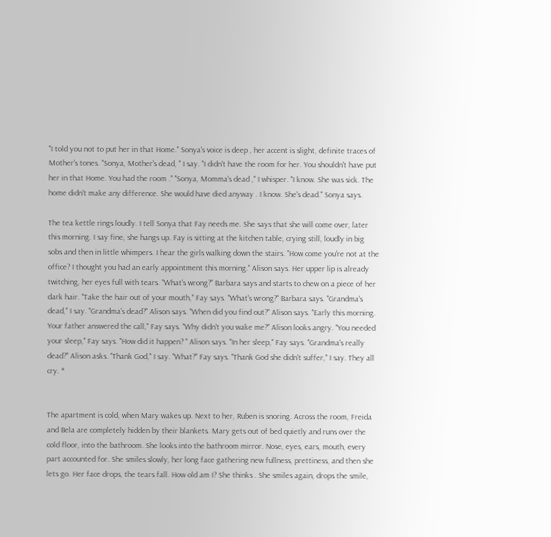"I told you not to put her in that Home." Sonya's voice is deep , her accent is slight, definite traces of Mother's tones. "Sonya, Mother's dead, " I say. "I didn't have the room for her. You shouldn't have put her in that Home. You had the room ." "Sonya, Momma's dead ," I whisper. "I know. She was sick. The home didn't make any difference. She would have died anyway . I know. She's dead." Sonya says.

The tea kettle rings loudly. I tell Sonya that Fay needs me. She says that she will come over, later this morning. I say fine, she hangs up. Fay is sitting at the kitchen table, crying still, loudly in big sobs and then in little whimpers. I hear the girls walking down the stairs. "How come you're not at the office? I thought you had an early appointment this morning." Alison says. Her upper lip is already twitching, her eyes full with tears. "What's wrong?" Barbara says and starts to chew on a piece of her dark hair. "Take the hair out of your mouth," Fay says. "What's wrong?" Barbara says. "Grandma's dead," I say. "Grandma's dead?" Alison says. "When did you find out?" Alison says. "Early this morning. Your father answered the call," Fay says. "Why didn't you wake me?" Alison looks angry. "You needed your sleep," Fay says. "How did it happen? " Alison says. "In her sleep," Fay says. "Grandma's really dead?" Alison asks. "Thank God," I say. "What?" Fay says. "Thank God she didn't suffer," I say. They all cry. *


The apartment is cold, when Mary wakes up. Next to her, Ruben is snoring. Across the room, Freida and Bela are completely hidden by their blankets. Mary gets out of bed quietly and runs over the cold floor, into the bathroom. She looks into the bathroom mirror. Nose, eyes, ears, mouth, every part accounted for. She smiles slowly, her long face gathering new fullness, prettiness, and then she lets go. Her face drops, the tears fall. How old am I? She thinks . She smiles again, drops the smile,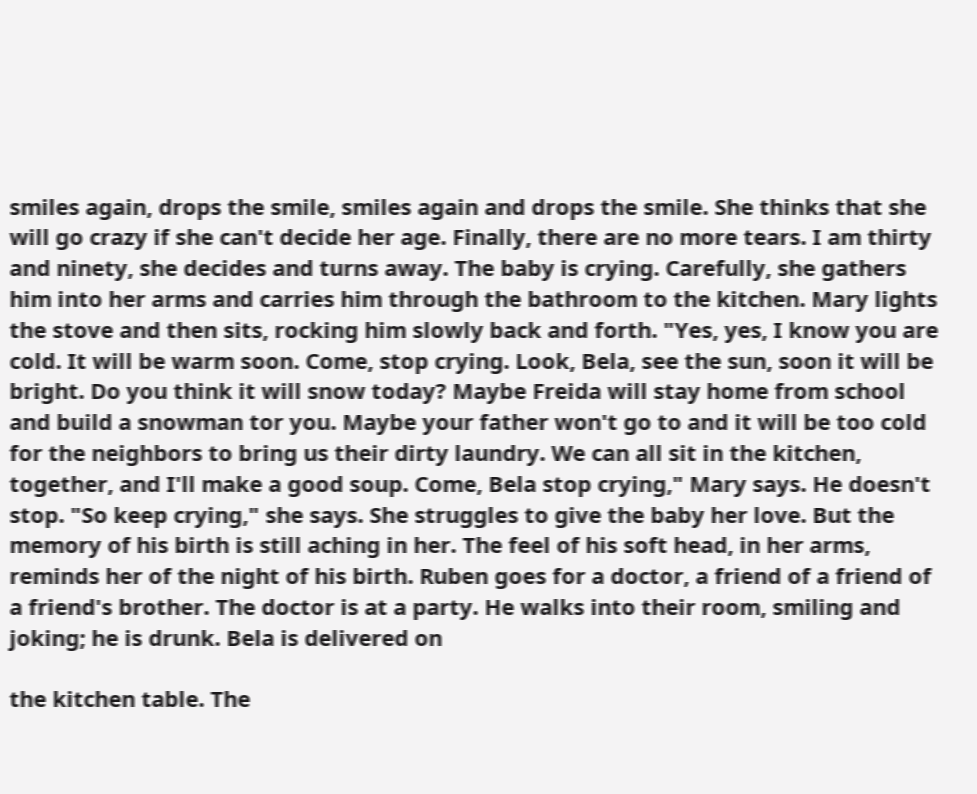smiles again, drops the smile, smiles again and drops the smile. She thinks that she will go crazy if she can't decide her age. Finally, there are no more tears. I am thirty and ninety, she decides and turns away. The baby is crying. Carefully, she gathers him into her arms and carries him through the bathroom to the kitchen. Mary lights the stove and then sits, rocking him slowly back and forth. "Yes, yes, I know you are cold. It will be warm soon. Come, stop crying. Look, Bela, see the sun, soon it will be bright. Do you think it will snow today? Maybe Freida will stay home from school and build a snowman tor you. Maybe your father won't go to and it will be too cold for the neighbors to bring us their dirty laundry. We can all sit in the kitchen, together, and I'll make a good soup. Come, Bela stop crying," Mary says. He doesn't stop. "So keep crying," she says. She struggles to give the baby her love. But the memory of his birth is still aching in her. The feel of his soft head, in her arms, reminds her of the night of his birth. Ruben goes for a doctor, a friend of a friend of a friend's brother. The doctor is at a party. He walks into their room, smiling and joking; he is drunk. Bela is delivered on

the kitchen table. The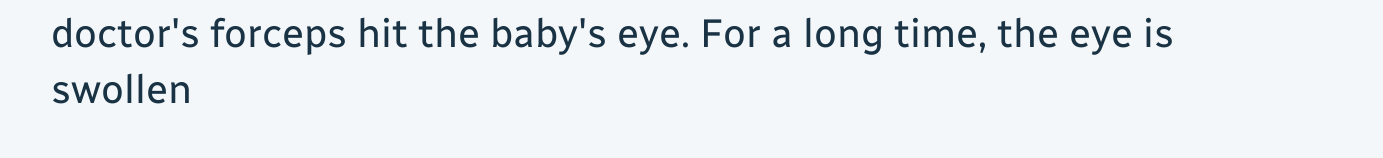doctor's forceps hit the baby's eye. For a long time, the eye is swollen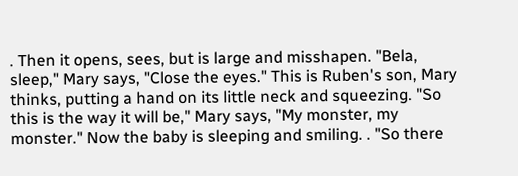. Then it opens, sees, but is large and misshapen. "Bela, sleep," Mary says, "Close the eyes." This is Ruben's son, Mary thinks, putting a hand on its little neck and squeezing. "So this is the way it will be," Mary says, "My monster, my monster." Now the baby is sleeping and smiling. . "So there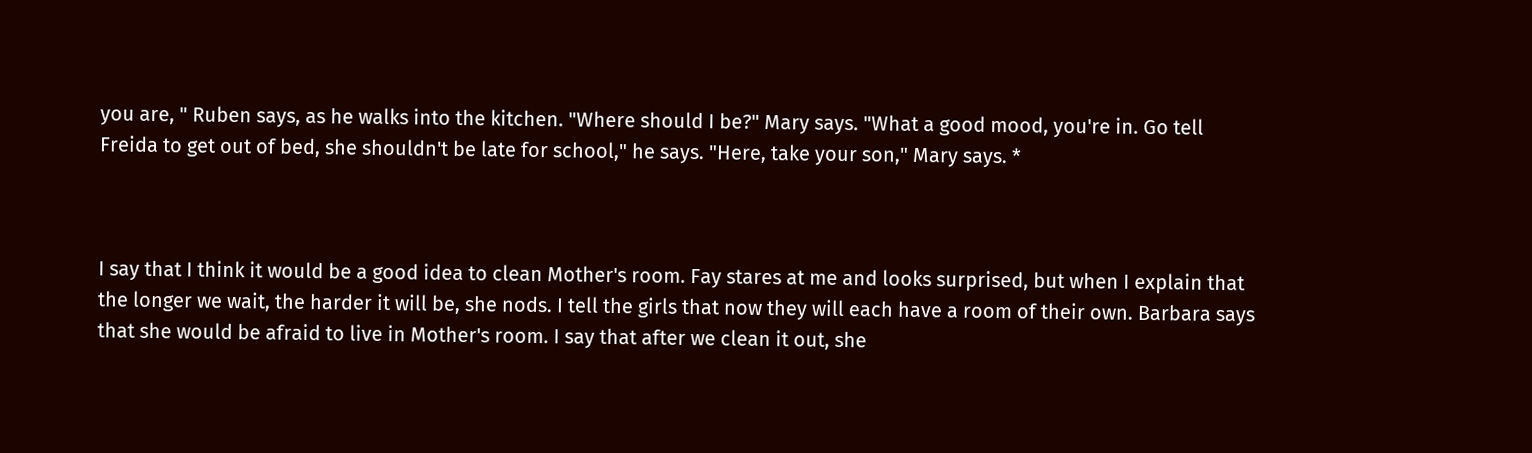you are, " Ruben says, as he walks into the kitchen. "Where should I be?" Mary says. "What a good mood, you're in. Go tell Freida to get out of bed, she shouldn't be late for school," he says. "Here, take your son," Mary says. *



I say that I think it would be a good idea to clean Mother's room. Fay stares at me and looks surprised, but when I explain that the longer we wait, the harder it will be, she nods. I tell the girls that now they will each have a room of their own. Barbara says that she would be afraid to live in Mother's room. I say that after we clean it out, she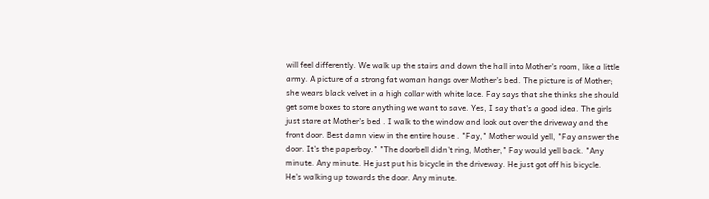will feel differently. We walk up the stairs and down the hall into Mother's room, like a little army. A picture of a strong fat woman hangs over Mother's bed. The picture is of Mother; she wears black velvet in a high collar with white lace. Fay says that she thinks she should get some boxes to store anything we want to save. Yes, I say that's a good idea. The girls just stare at Mother's bed . I walk to the window and look out over the driveway and the front door. Best damn view in the entire house . "Fay," Mother would yell, "Fay answer the door. It's the paperboy." "The doorbell didn't ring, Mother," Fay would yell back. "Any minute. Any minute. He just put his bicycle in the driveway. He just got off his bicycle. He's walking up towards the door. Any minute.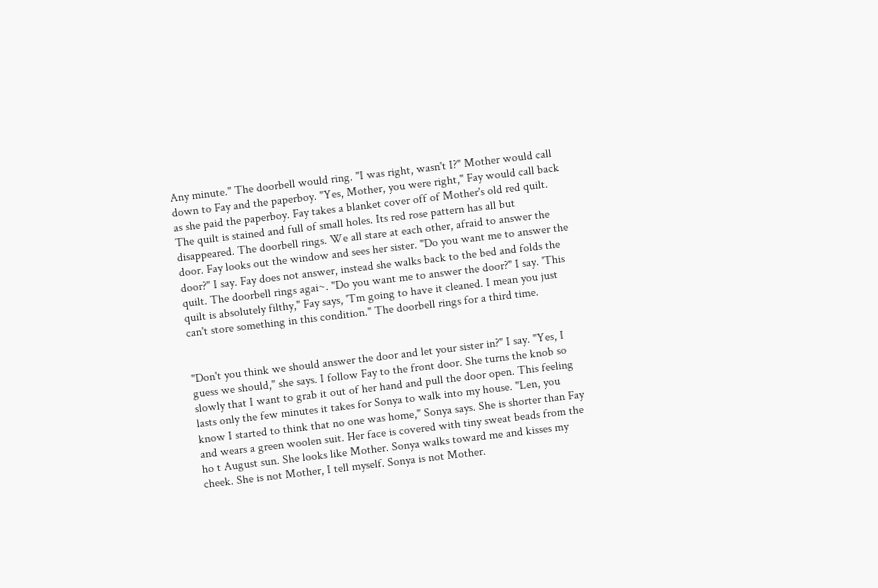Any minute." The doorbell would ring. "I was right, wasn't I?" Mother would call down to Fay and the paperboy. "Yes, Mother, you were right," Fay would call back as she paid the paperboy. Fay takes a blanket cover off of Mother's old red quilt. The quilt is stained and full of small holes. Its red rose pattern has all but disappeared. The doorbell rings. We all stare at each other, afraid to answer the door. Fay looks out the window and sees her sister. "Do you want me to answer the door?" I say. Fay does not answer, instead she walks back to the bed and folds the quilt. The doorbell rings agai~. "Do you want me to answer the door?" I say. 'This quilt is absolutely filthy," Fay says, 'Tm going to have it cleaned. I mean you just can't store something in this condition." The doorbell rings for a third time.


"Don't you think we should answer the door and let your sister in?" I say. "Yes, I guess we should," she says. I follow Fay to the front door. She turns the knob so slowly that I want to grab it out of her hand and pull the door open. This feeling lasts only the few minutes it takes for Sonya to walk into my house. "Len, you know I started to think that no one was home," Sonya says. She is shorter than Fay and wears a green woolen suit. Her face is covered with tiny sweat beads from the ho t August sun. She looks like Mother. Sonya walks toward me and kisses my cheek. She is not Mother, I tell myself. Sonya is not Mother.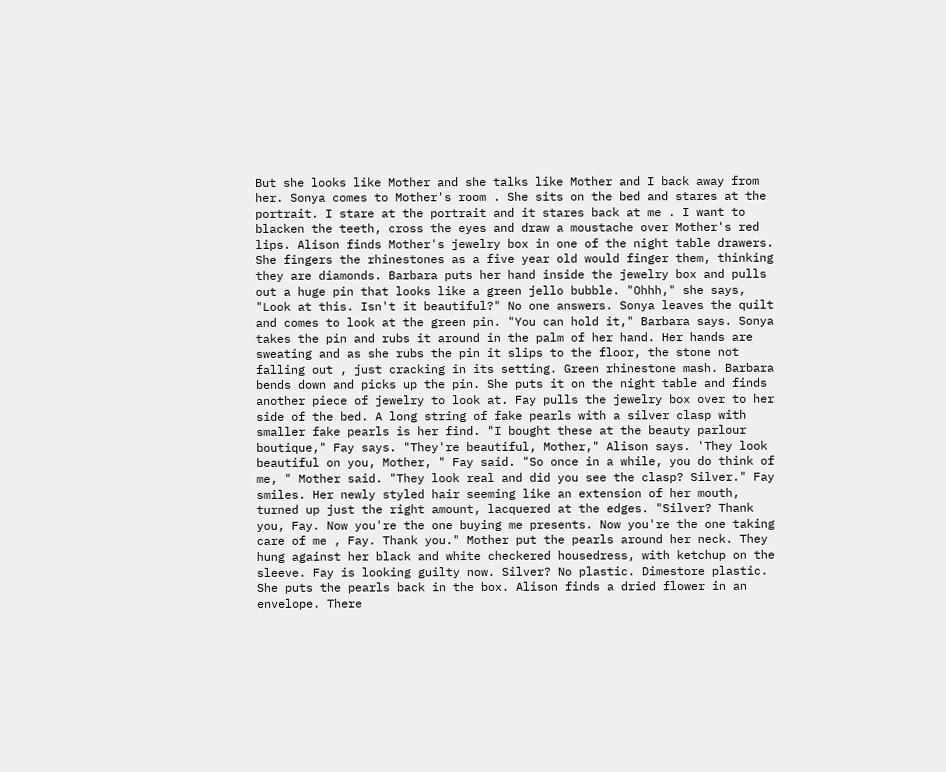But she looks like Mother and she talks like Mother and I back away from her. Sonya comes to Mother's room . She sits on the bed and stares at the portrait. I stare at the portrait and it stares back at me . I want to blacken the teeth, cross the eyes and draw a moustache over Mother's red lips. Alison finds Mother's jewelry box in one of the night table drawers. She fingers the rhinestones as a five year old would finger them, thinking they are diamonds. Barbara puts her hand inside the jewelry box and pulls out a huge pin that looks like a green jello bubble. "Ohhh," she says, "Look at this. Isn't it beautiful?" No one answers. Sonya leaves the quilt and comes to look at the green pin. "You can hold it," Barbara says. Sonya takes the pin and rubs it around in the palm of her hand. Her hands are sweating and as she rubs the pin it slips to the floor, the stone not falling out , just cracking in its setting. Green rhinestone mash. Barbara bends down and picks up the pin. She puts it on the night table and finds another piece of jewelry to look at. Fay pulls the jewelry box over to her side of the bed. A long string of fake pearls with a silver clasp with smaller fake pearls is her find. "I bought these at the beauty parlour boutique," Fay says. "They're beautiful, Mother," Alison says. 'They look beautiful on you, Mother, " Fay said. "So once in a while, you do think of me, " Mother said. "They look real and did you see the clasp? Silver." Fay smiles. Her newly styled hair seeming like an extension of her mouth, turned up just the right amount, lacquered at the edges. "Silver? Thank you, Fay. Now you're the one buying me presents. Now you're the one taking care of me , Fay. Thank you." Mother put the pearls around her neck. They hung against her black and white checkered housedress, with ketchup on the sleeve. Fay is looking guilty now. Silver? No plastic. Dimestore plastic. She puts the pearls back in the box. Alison finds a dried flower in an envelope. There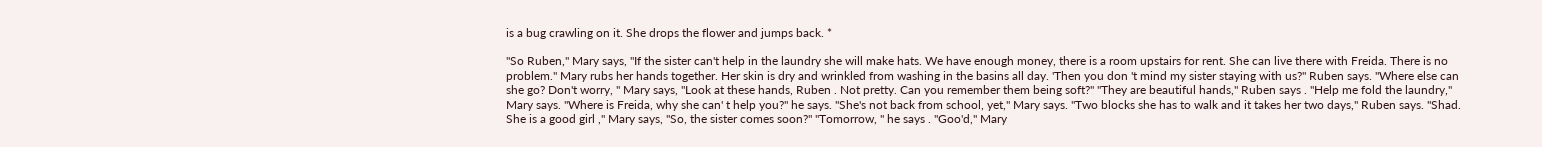is a bug crawling on it. She drops the flower and jumps back. *

"So Ruben," Mary says, "If the sister can't help in the laundry she will make hats. We have enough money, there is a room upstairs for rent. She can live there with Freida. There is no problem." Mary rubs her hands together. Her skin is dry and wrinkled from washing in the basins all day. 'Then you don 't mind my sister staying with us?" Ruben says. "Where else can she go? Don't worry, " Mary says, "Look at these hands, Ruben . Not pretty. Can you remember them being soft?" "They are beautiful hands," Ruben says . "Help me fold the laundry," Mary says. "Where is Freida, why she can' t help you?" he says. "She's not back from school, yet," Mary says. "Two blocks she has to walk and it takes her two days," Ruben says. "Shad. She is a good girl ," Mary says, "So, the sister comes soon?" "Tomorrow, " he says . "Goo'd," Mary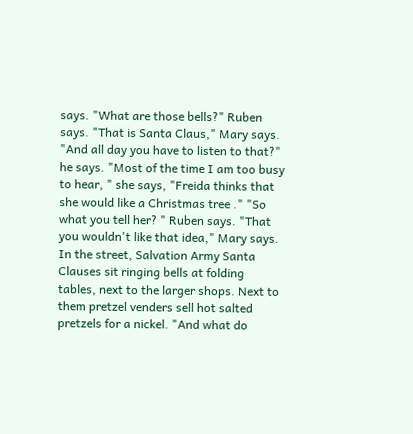says. "What are those bells?" Ruben says. "That is Santa Claus," Mary says. "And all day you have to listen to that?" he says. "Most of the time I am too busy to hear, " she says, "Freida thinks that she would like a Christmas tree ." "So what you tell her? " Ruben says. "That you wouldn't like that idea," Mary says. In the street, Salvation Army Santa Clauses sit ringing bells at folding tables, next to the larger shops. Next to them pretzel venders sell hot salted pretzels for a nickel. "And what do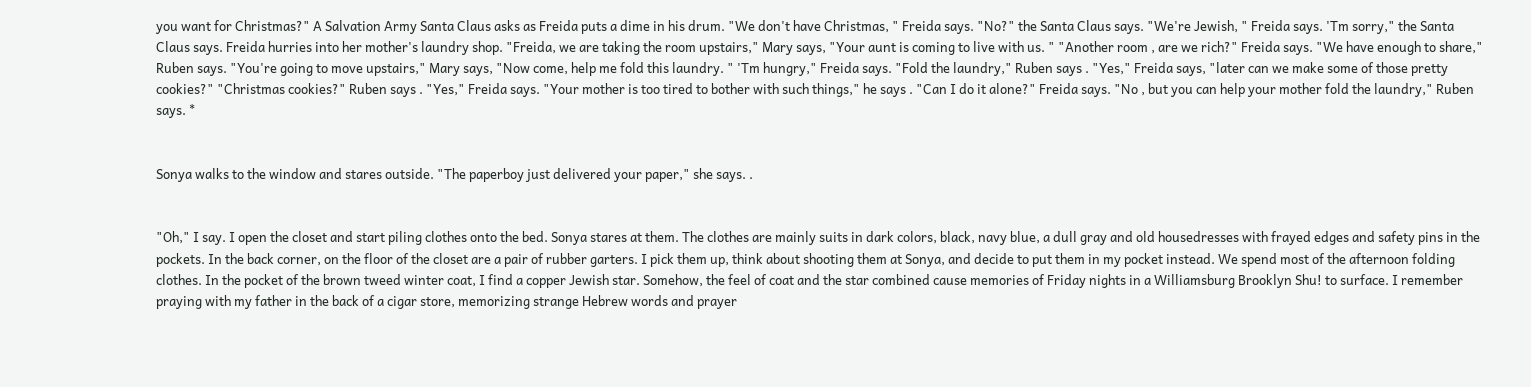you want for Christmas?" A Salvation Army Santa Claus asks as Freida puts a dime in his drum. "We don't have Christmas, " Freida says. "No?" the Santa Claus says. "We're Jewish, " Freida says. 'Tm sorry," the Santa Claus says. Freida hurries into her mother's laundry shop. "Freida, we are taking the room upstairs," Mary says, "Your aunt is coming to live with us. " "Another room , are we rich?" Freida says. "We have enough to share," Ruben says. "You're going to move upstairs," Mary says, "Now come, help me fold this laundry. " 'Tm hungry," Freida says. "Fold the laundry," Ruben says . "Yes," Freida says, "later can we make some of those pretty cookies?" "Christmas cookies?" Ruben says . "Yes," Freida says. "Your mother is too tired to bother with such things," he says . "Can I do it alone?" Freida says. "No , but you can help your mother fold the laundry," Ruben says. *


Sonya walks to the window and stares outside. "The paperboy just delivered your paper," she says. .


"Oh," I say. I open the closet and start piling clothes onto the bed. Sonya stares at them. The clothes are mainly suits in dark colors, black, navy blue, a dull gray and old housedresses with frayed edges and safety pins in the pockets. In the back corner, on the floor of the closet are a pair of rubber garters. I pick them up, think about shooting them at Sonya, and decide to put them in my pocket instead. We spend most of the afternoon folding clothes. In the pocket of the brown tweed winter coat, I find a copper Jewish star. Somehow, the feel of coat and the star combined cause memories of Friday nights in a Williamsburg Brooklyn Shu! to surface. I remember praying with my father in the back of a cigar store, memorizing strange Hebrew words and prayer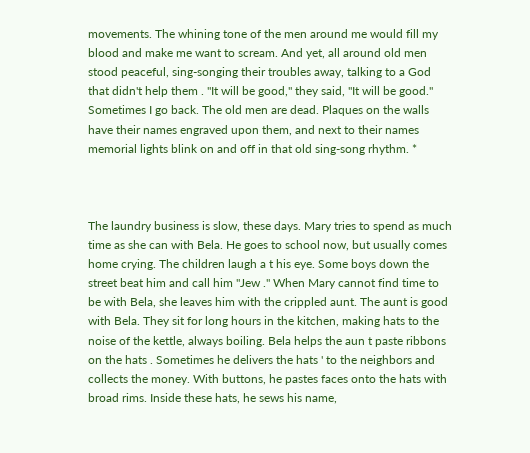movements. The whining tone of the men around me would fill my blood and make me want to scream. And yet, all around old men stood peaceful, sing-songing their troubles away, talking to a God that didn't help them . "It will be good," they said, "It will be good." Sometimes I go back. The old men are dead. Plaques on the walls have their names engraved upon them, and next to their names memorial lights blink on and off in that old sing-song rhythm. *



The laundry business is slow, these days. Mary tries to spend as much time as she can with Bela. He goes to school now, but usually comes home crying. The children laugh a t his eye. Some boys down the street beat him and call him "Jew ." When Mary cannot find time to be with Bela, she leaves him with the crippled aunt. The aunt is good with Bela. They sit for long hours in the kitchen, making hats to the noise of the kettle, always boiling. Bela helps the aun t paste ribbons on the hats . Sometimes he delivers the hats ' to the neighbors and collects the money. With buttons, he pastes faces onto the hats with broad rims. Inside these hats, he sews his name,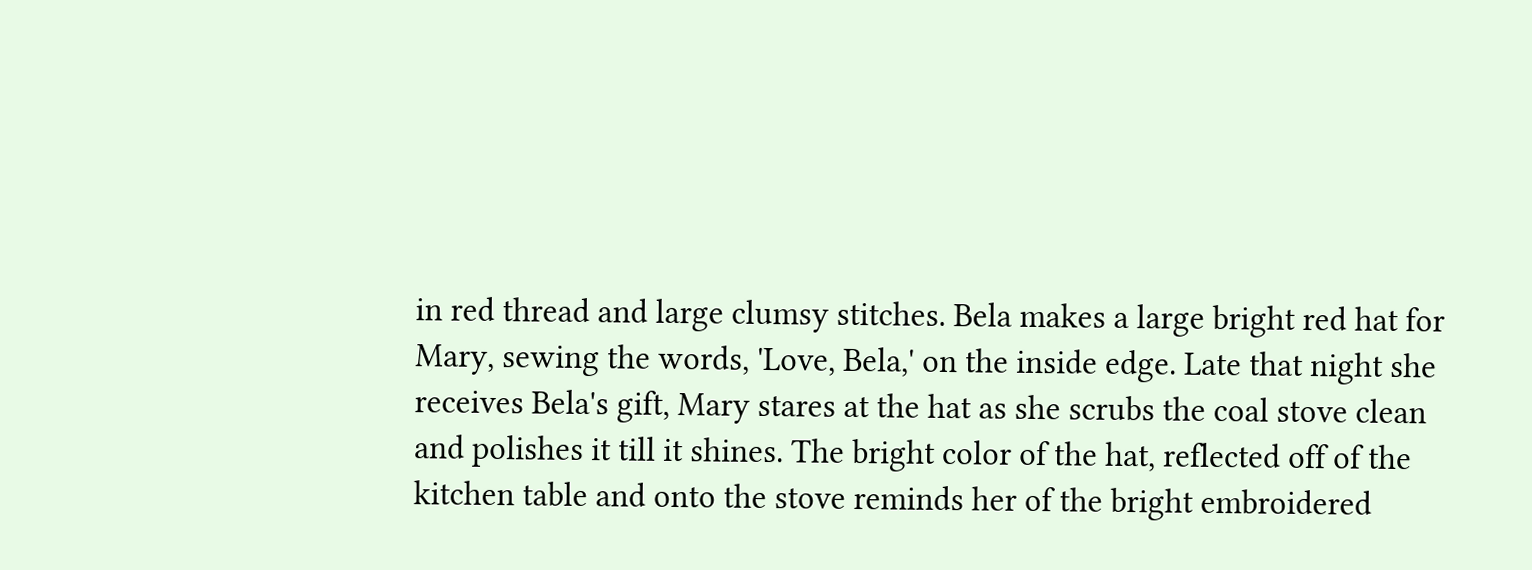in red thread and large clumsy stitches. Bela makes a large bright red hat for Mary, sewing the words, 'Love, Bela,' on the inside edge. Late that night she receives Bela's gift, Mary stares at the hat as she scrubs the coal stove clean and polishes it till it shines. The bright color of the hat, reflected off of the kitchen table and onto the stove reminds her of the bright embroidered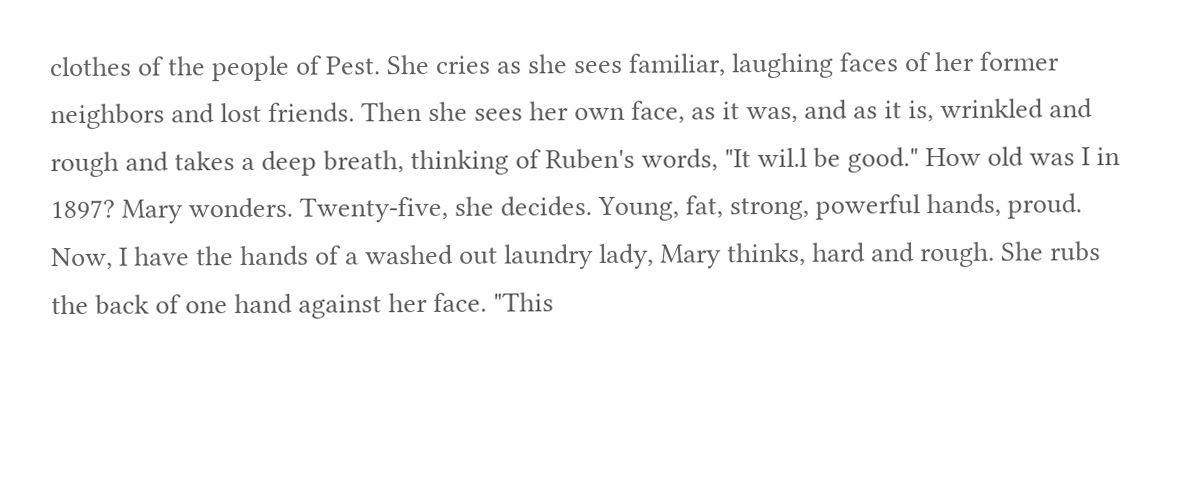clothes of the people of Pest. She cries as she sees familiar, laughing faces of her former neighbors and lost friends. Then she sees her own face, as it was, and as it is, wrinkled and rough and takes a deep breath, thinking of Ruben's words, "It wil.l be good." How old was I in 1897? Mary wonders. Twenty-five, she decides. Young, fat, strong, powerful hands, proud. Now, I have the hands of a washed out laundry lady, Mary thinks, hard and rough. She rubs the back of one hand against her face. "This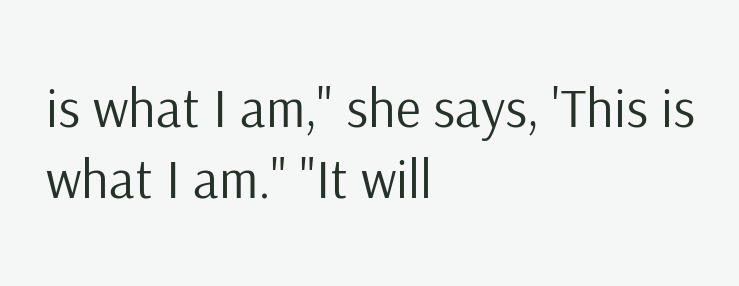is what I am," she says, 'This is what I am." "It will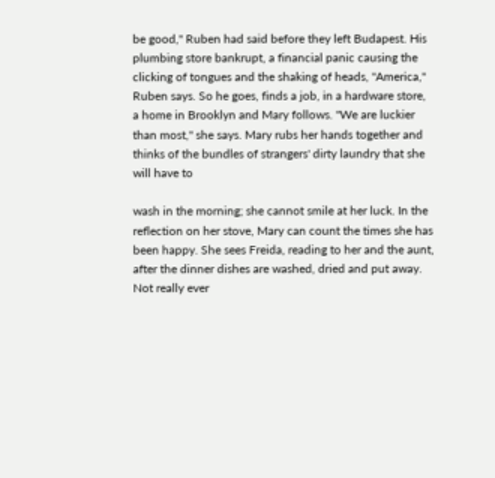be good," Ruben had said before they left Budapest. His plumbing store bankrupt, a financial panic causing the clicking of tongues and the shaking of heads, "America," Ruben says. So he goes, finds a job, in a hardware store, a home in Brooklyn and Mary follows. "We are luckier than most," she says. Mary rubs her hands together and thinks of the bundles of strangers' dirty laundry that she will have to

wash in the morning; she cannot smile at her luck. In the reflection on her stove, Mary can count the times she has been happy. She sees Freida, reading to her and the aunt, after the dinner dishes are washed, dried and put away. Not really ever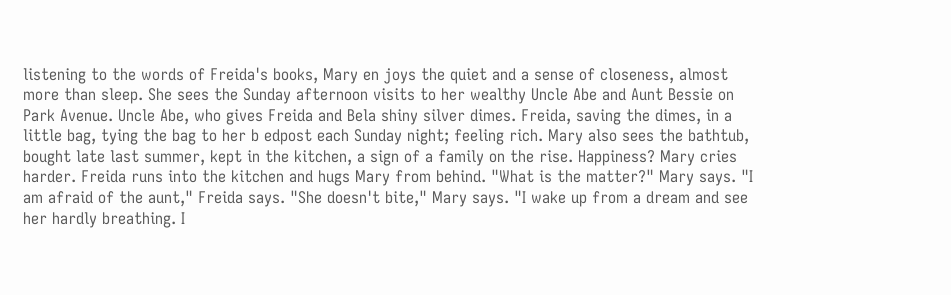listening to the words of Freida's books, Mary en joys the quiet and a sense of closeness, almost more than sleep. She sees the Sunday afternoon visits to her wealthy Uncle Abe and Aunt Bessie on Park Avenue. Uncle Abe, who gives Freida and Bela shiny silver dimes. Freida, saving the dimes, in a little bag, tying the bag to her b edpost each Sunday night; feeling rich. Mary also sees the bathtub, bought late last summer, kept in the kitchen, a sign of a family on the rise. Happiness? Mary cries harder. Freida runs into the kitchen and hugs Mary from behind. "What is the matter?" Mary says. "I am afraid of the aunt," Freida says. "She doesn't bite," Mary says. "I wake up from a dream and see her hardly breathing. I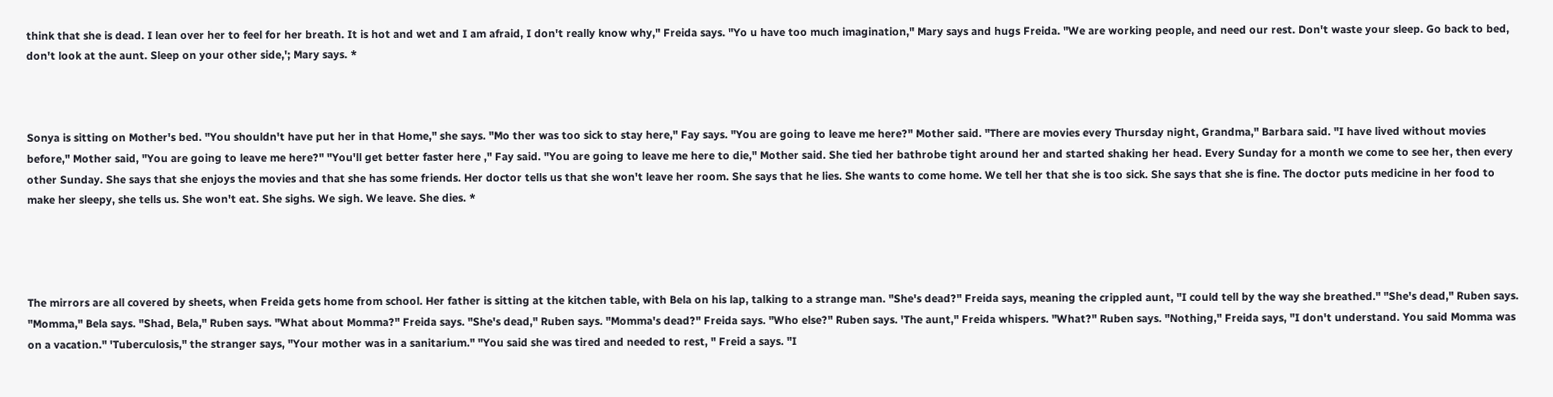think that she is dead. I lean over her to feel for her breath. It is hot and wet and I am afraid, I don't really know why," Freida says. "Yo u have too much imagination," Mary says and hugs Freida. "We are working people, and need our rest. Don't waste your sleep. Go back to bed, don't look at the aunt. Sleep on your other side,'; Mary says. *



Sonya is sitting on Mother's bed. "You shouldn't have put her in that Home," she says. "Mo ther was too sick to stay here," Fay says. "You are going to leave me here?" Mother said. "There are movies every Thursday night, Grandma," Barbara said. "I have lived without movies before," Mother said, "You are going to leave me here?" "You'll get better faster here ," Fay said. "You are going to leave me here to die," Mother said. She tied her bathrobe tight around her and started shaking her head. Every Sunday for a month we come to see her, then every other Sunday. She says that she enjoys the movies and that she has some friends. Her doctor tells us that she won't leave her room. She says that he lies. She wants to come home. We tell her that she is too sick. She says that she is fine. The doctor puts medicine in her food to make her sleepy, she tells us. She won't eat. She sighs. We sigh. We leave. She dies. *




The mirrors are all covered by sheets, when Freida gets home from school. Her father is sitting at the kitchen table, with Bela on his lap, talking to a strange man. "She's dead?" Freida says, meaning the crippled aunt, "I could tell by the way she breathed." "She's dead," Ruben says. "Momma," Bela says. "Shad, Bela," Ruben says. "What about Momma?" Freida says. "She's dead," Ruben says. "Momma's dead?" Freida says. "Who else?" Ruben says. 'The aunt," Freida whispers. "What?" Ruben says. "Nothing," Freida says, "I don't understand. You said Momma was on a vacation." 'Tuberculosis," the stranger says, "Your mother was in a sanitarium." "You said she was tired and needed to rest, " Freid a says. "I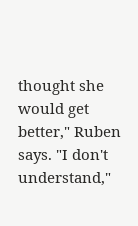thought she would get better," Ruben says. "I don't understand,"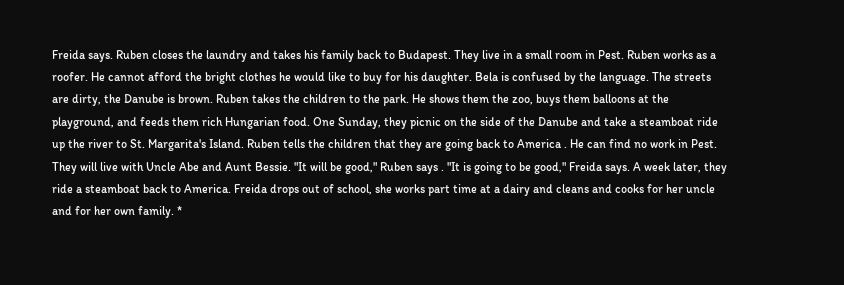Freida says. Ruben closes the laundry and takes his family back to Budapest. They live in a small room in Pest. Ruben works as a roofer. He cannot afford the bright clothes he would like to buy for his daughter. Bela is confused by the language. The streets are dirty, the Danube is brown. Ruben takes the children to the park. He shows them the zoo, buys them balloons at the playground, and feeds them rich Hungarian food. One Sunday, they picnic on the side of the Danube and take a steamboat ride up the river to St. Margarita's Island. Ruben tells the children that they are going back to America . He can find no work in Pest. They will live with Uncle Abe and Aunt Bessie. "It will be good," Ruben says . "It is going to be good," Freida says. A week later, they ride a steamboat back to America. Freida drops out of school, she works part time at a dairy and cleans and cooks for her uncle and for her own family. *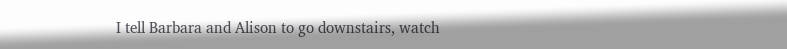I tell Barbara and Alison to go downstairs, watch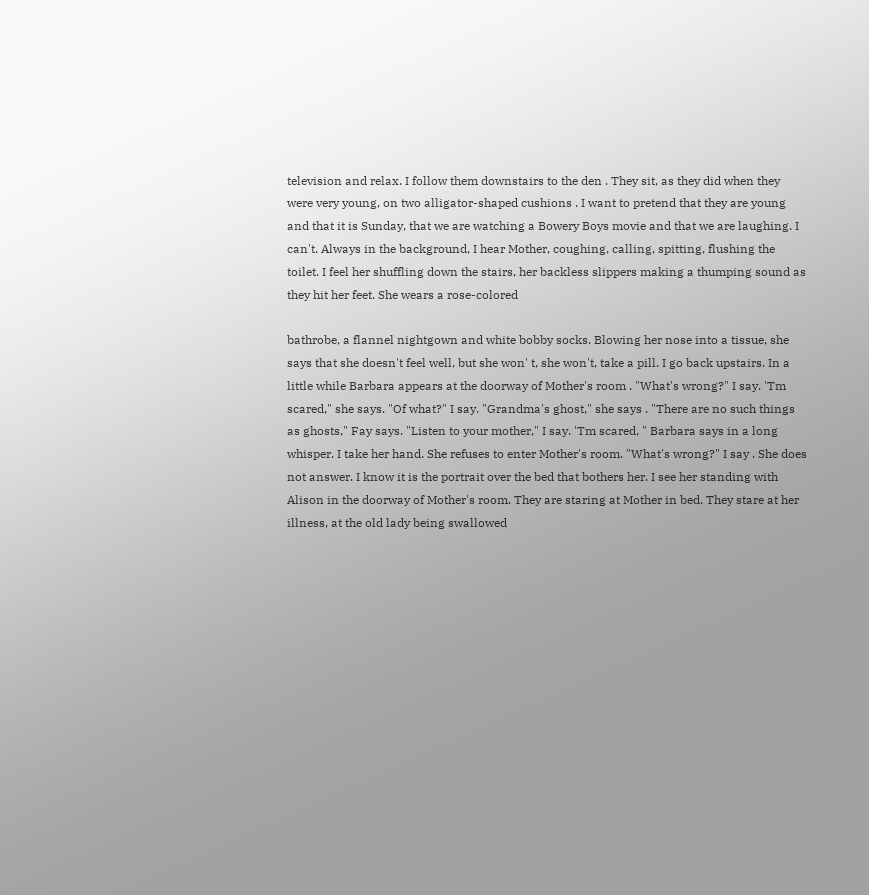television and relax. I follow them downstairs to the den . They sit, as they did when they were very young, on two alligator-shaped cushions . I want to pretend that they are young and that it is Sunday, that we are watching a Bowery Boys movie and that we are laughing. I can't. Always in the background, I hear Mother, coughing, calling, spitting, flushing the toilet. I feel her shuffling down the stairs, her backless slippers making a thumping sound as they hit her feet. She wears a rose-colored

bathrobe, a flannel nightgown and white bobby socks. Blowing her nose into a tissue, she says that she doesn't feel well, but she won' t, she won't, take a pill. I go back upstairs. In a little while Barbara appears at the doorway of Mother's room . "What's wrong?" I say. 'Tm scared," she says. "Of what?" I say. "Grandma's ghost," she says . "There are no such things as ghosts," Fay says. "Listen to your mother," I say. 'Tm scared, " Barbara says in a long whisper. I take her hand. She refuses to enter Mother's room. "What's wrong?" I say . She does not answer. I know it is the portrait over the bed that bothers her. I see her standing with Alison in the doorway of Mother's room. They are staring at Mother in bed. They stare at her illness, at the old lady being swallowed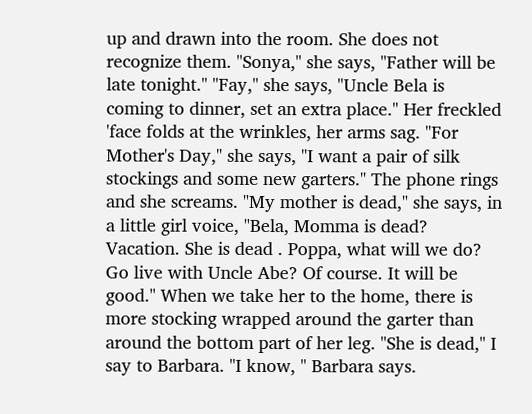up and drawn into the room. She does not recognize them. "Sonya," she says, "Father will be late tonight." "Fay," she says, "Uncle Bela is coming to dinner, set an extra place." Her freckled 'face folds at the wrinkles, her arms sag. "For Mother's Day," she says, "I want a pair of silk stockings and some new garters." The phone rings and she screams. "My mother is dead," she says, in a little girl voice, "Bela, Momma is dead? Vacation. She is dead . Poppa, what will we do? Go live with Uncle Abe? Of course. It will be good." When we take her to the home, there is more stocking wrapped around the garter than around the bottom part of her leg. "She is dead," I say to Barbara. "I know, " Barbara says.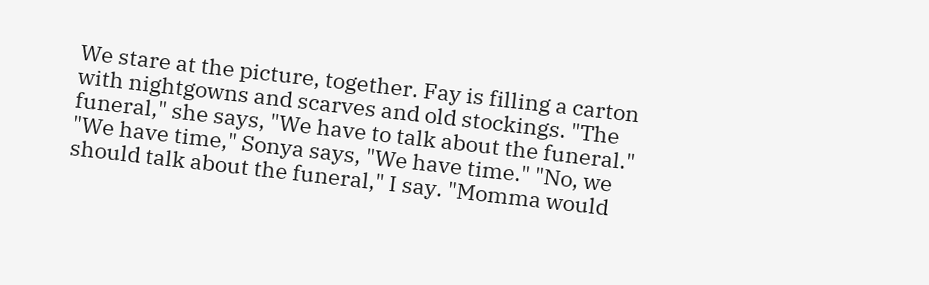We stare at the picture, together. Fay is filling a carton with nightgowns and scarves and old stockings. "The funeral," she says, "We have to talk about the funeral." "We have time," Sonya says, "We have time." "No, we should talk about the funeral," I say. "Momma would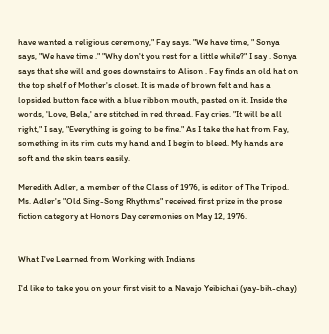have wanted a religious ceremony," Fay says. "We have time, " Sonya says, "We have time ." "Why don't you rest for a little while?" I say . Sonya says that she will and goes downstairs to Alison . Fay finds an old hat on the top shelf of Mother's closet. It is made of brown felt and has a lopsided button face with a blue ribbon mouth, pasted on it. Inside the words, 'Love, Bela,' are stitched in red thread. Fay cries. "It will be all right," I say, "Everything is going to be fine." As I take the hat from Fay, something in its rim cuts my hand and I begin to bleed. My hands are soft and the skin tears easily.

Meredith Adler, a member of the Class of 1976, is editor of The Tripod. Ms. Adler's "Old Sing-Song Rhythms" received first prize in the prose fiction category at Honors Day ceremonies on May 12, 1976.


What I've Learned from Working with Indians

I'd like to take you on your first visit to a Navajo Yeibichai (yay-bih-chay)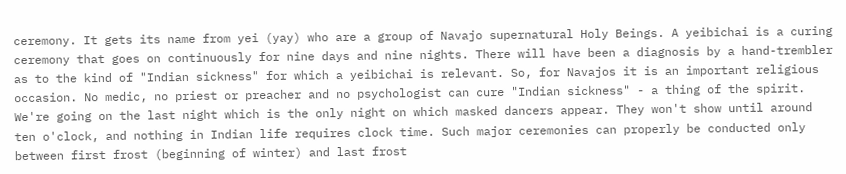ceremony. It gets its name from yei (yay) who are a group of Navajo supernatural Holy Beings. A yeibichai is a curing ceremony that goes on continuously for nine days and nine nights. There will have been a diagnosis by a hand-trembler as to the kind of "Indian sickness" for which a yeibichai is relevant. So, for Navajos it is an important religious occasion. No medic, no priest or preacher and no psychologist can cure "Indian sickness" - a thing of the spirit. We're going on the last night which is the only night on which masked dancers appear. They won't show until around ten o'clock, and nothing in Indian life requires clock time. Such major ceremonies can properly be conducted only between first frost (beginning of winter) and last frost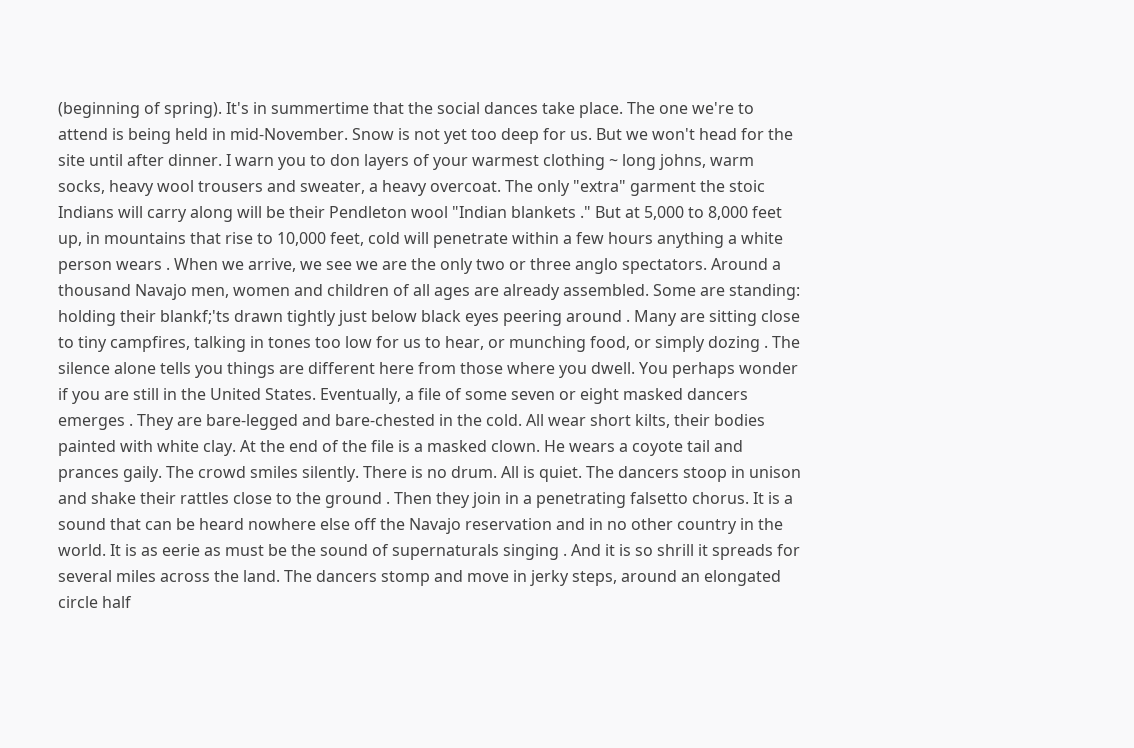(beginning of spring). It's in summertime that the social dances take place. The one we're to attend is being held in mid-November. Snow is not yet too deep for us. But we won't head for the site until after dinner. I warn you to don layers of your warmest clothing ~ long johns, warm socks, heavy wool trousers and sweater, a heavy overcoat. The only "extra" garment the stoic Indians will carry along will be their Pendleton wool "Indian blankets ." But at 5,000 to 8,000 feet up, in mountains that rise to 10,000 feet, cold will penetrate within a few hours anything a white person wears . When we arrive, we see we are the only two or three anglo spectators. Around a thousand Navajo men, women and children of all ages are already assembled. Some are standing: holding their blankf;'ts drawn tightly just below black eyes peering around . Many are sitting close to tiny campfires, talking in tones too low for us to hear, or munching food, or simply dozing . The silence alone tells you things are different here from those where you dwell. You perhaps wonder if you are still in the United States. Eventually, a file of some seven or eight masked dancers emerges . They are bare-legged and bare-chested in the cold. All wear short kilts, their bodies painted with white clay. At the end of the file is a masked clown. He wears a coyote tail and prances gaily. The crowd smiles silently. There is no drum. All is quiet. The dancers stoop in unison and shake their rattles close to the ground . Then they join in a penetrating falsetto chorus. It is a sound that can be heard nowhere else off the Navajo reservation and in no other country in the world. It is as eerie as must be the sound of supernaturals singing . And it is so shrill it spreads for several miles across the land. The dancers stomp and move in jerky steps, around an elongated circle half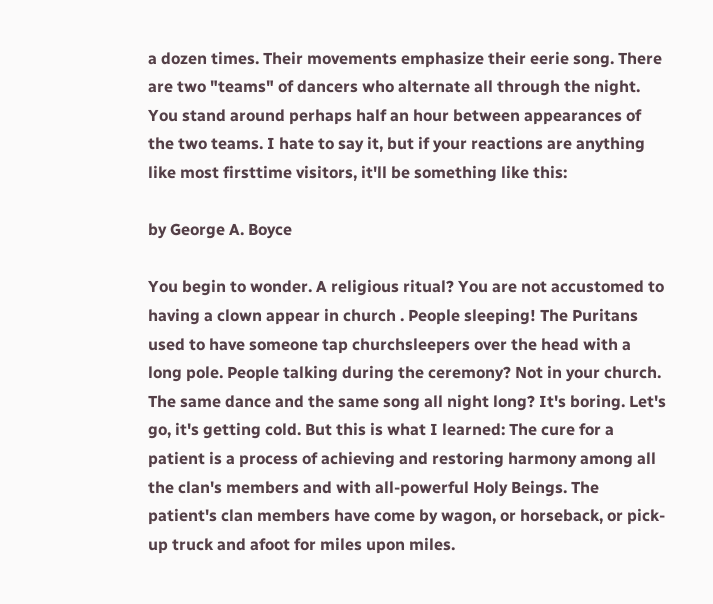a dozen times. Their movements emphasize their eerie song. There are two "teams" of dancers who alternate all through the night. You stand around perhaps half an hour between appearances of the two teams. I hate to say it, but if your reactions are anything like most firsttime visitors, it'll be something like this:

by George A. Boyce

You begin to wonder. A religious ritual? You are not accustomed to having a clown appear in church . People sleeping! The Puritans used to have someone tap churchsleepers over the head with a long pole. People talking during the ceremony? Not in your church. The same dance and the same song all night long? It's boring. Let's go, it's getting cold. But this is what I learned: The cure for a patient is a process of achieving and restoring harmony among all the clan's members and with all-powerful Holy Beings. The patient's clan members have come by wagon, or horseback, or pick-up truck and afoot for miles upon miles.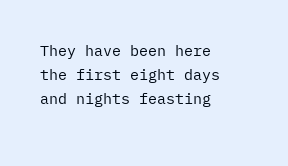They have been here the first eight days and nights feasting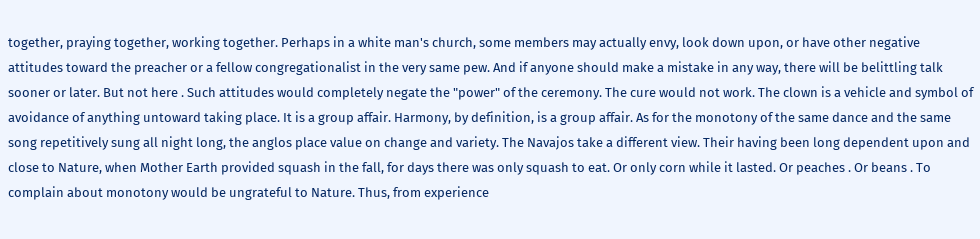together, praying together, working together. Perhaps in a white man's church, some members may actually envy, look down upon, or have other negative attitudes toward the preacher or a fellow congregationalist in the very same pew. And if anyone should make a mistake in any way, there will be belittling talk sooner or later. But not here . Such attitudes would completely negate the "power" of the ceremony. The cure would not work. The clown is a vehicle and symbol of avoidance of anything untoward taking place. It is a group affair. Harmony, by definition, is a group affair. As for the monotony of the same dance and the same song repetitively sung all night long, the anglos place value on change and variety. The Navajos take a different view. Their having been long dependent upon and close to Nature, when Mother Earth provided squash in the fall, for days there was only squash to eat. Or only corn while it lasted. Or peaches . Or beans . To complain about monotony would be ungrateful to Nature. Thus, from experience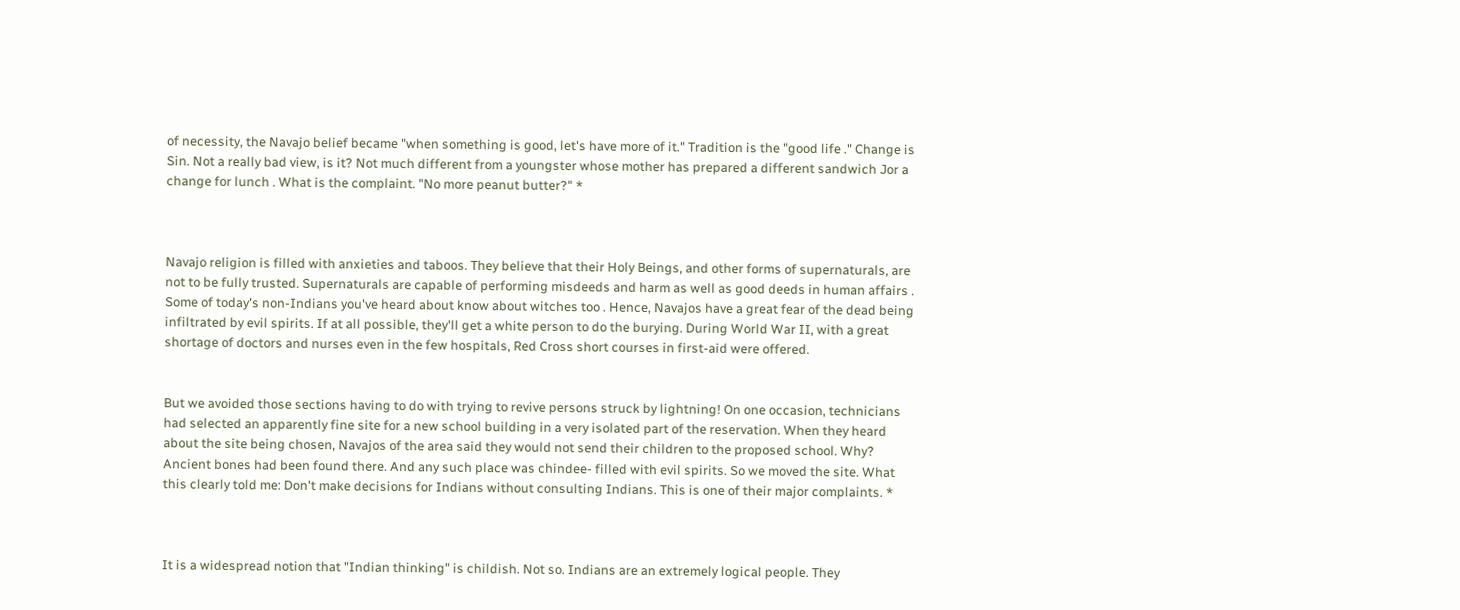of necessity, the Navajo belief became "when something is good, let's have more of it." Tradition is the "good life ." Change is Sin. Not a really bad view, is it? Not much different from a youngster whose mother has prepared a different sandwich Jor a change for lunch . What is the complaint. "No more peanut butter?" *



Navajo religion is filled with anxieties and taboos. They believe that their Holy Beings, and other forms of supernaturals, are not to be fully trusted. Supernaturals are capable of performing misdeeds and harm as well as good deeds in human affairs . Some of today's non-Indians you've heard about know about witches too . Hence, Navajos have a great fear of the dead being infiltrated by evil spirits. If at all possible, they'll get a white person to do the burying. During World War II, with a great shortage of doctors and nurses even in the few hospitals, Red Cross short courses in first-aid were offered.


But we avoided those sections having to do with trying to revive persons struck by lightning! On one occasion, technicians had selected an apparently fine site for a new school building in a very isolated part of the reservation. When they heard about the site being chosen, Navajos of the area said they would not send their children to the proposed school. Why? Ancient bones had been found there. And any such place was chindee- filled with evil spirits. So we moved the site. What this clearly told me: Don't make decisions for Indians without consulting Indians. This is one of their major complaints. *



It is a widespread notion that "Indian thinking" is childish. Not so. Indians are an extremely logical people. They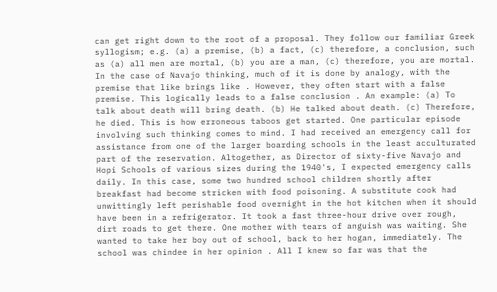can get right down to the root of a proposal. They follow our familiar Greek syllogism; e.g. (a) a premise, (b) a fact, (c) therefore, a conclusion, such as (a) all men are mortal, (b) you are a man, (c) therefore, you are mortal. In the case of Navajo thinking, much of it is done by analogy, with the premise that like brings like . However, they often start with a false premise. This logically leads to a false conclusion . An example: (a) To talk about death will bring death. (b) He talked about death. (c) Therefore, he died. This is how erroneous taboos get started. One particular episode involving such thinking comes to mind. I had received an emergency call for assistance from one of the larger boarding schools in the least acculturated part of the reservation. Altogether, as Director of sixty-five Navajo and Hopi Schools of various sizes during the 1940's, I expected emergency calls daily. In this case, some two hundred school children shortly after breakfast had become stricken with food poisoning. A substitute cook had unwittingly left perishable food overnight in the hot kitchen when it should have been in a refrigerator. It took a fast three-hour drive over rough, dirt roads to get there. One mother with tears of anguish was waiting. She wanted to take her boy out of school, back to her hogan, immediately. The school was chindee in her opinion . All I knew so far was that the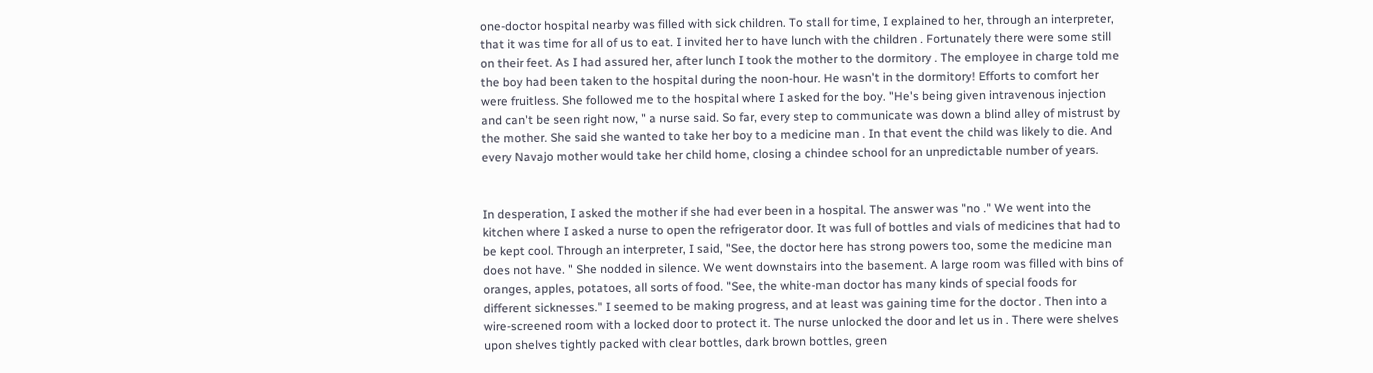one-doctor hospital nearby was filled with sick children. To stall for time, I explained to her, through an interpreter, that it was time for all of us to eat. I invited her to have lunch with the children . Fortunately there were some still on their feet. As I had assured her, after lunch I took the mother to the dormitory . The employee in charge told me the boy had been taken to the hospital during the noon-hour. He wasn't in the dormitory! Efforts to comfort her were fruitless. She followed me to the hospital where I asked for the boy. "He's being given intravenous injection and can't be seen right now, " a nurse said. So far, every step to communicate was down a blind alley of mistrust by the mother. She said she wanted to take her boy to a medicine man . In that event the child was likely to die. And every Navajo mother would take her child home, closing a chindee school for an unpredictable number of years.


In desperation, I asked the mother if she had ever been in a hospital. The answer was "no ." We went into the kitchen where I asked a nurse to open the refrigerator door. It was full of bottles and vials of medicines that had to be kept cool. Through an interpreter, I said, "See, the doctor here has strong powers too, some the medicine man does not have. " She nodded in silence. We went downstairs into the basement. A large room was filled with bins of oranges, apples, potatoes, all sorts of food. "See, the white-man doctor has many kinds of special foods for different sicknesses." I seemed to be making progress, and at least was gaining time for the doctor . Then into a wire-screened room with a locked door to protect it. The nurse unlocked the door and let us in . There were shelves upon shelves tightly packed with clear bottles, dark brown bottles, green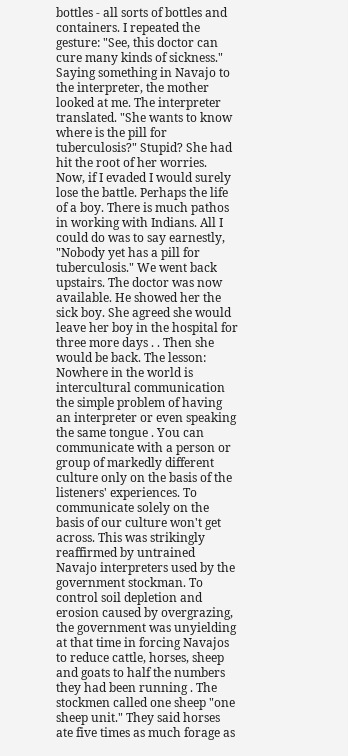bottles - all sorts of bottles and containers. I repeated the gesture: "See, this doctor can cure many kinds of sickness." Saying something in Navajo to the interpreter, the mother looked at me. The interpreter translated. "She wants to know where is the pill for tuberculosis?" Stupid? She had hit the root of her worries. Now, if I evaded I would surely lose the battle. Perhaps the life of a boy. There is much pathos in working with Indians. All I could do was to say earnestly, "Nobody yet has a pill for tuberculosis." We went back upstairs. The doctor was now available. He showed her the sick boy. She agreed she would leave her boy in the hospital for three more days . . Then she would be back. The lesson: Nowhere in the world is intercultural communication the simple problem of having an interpreter or even speaking the same tongue . You can communicate with a person or group of markedly different culture only on the basis of the listeners' experiences. To communicate solely on the basis of our culture won't get across. This was strikingly reaffirmed by untrained Navajo interpreters used by the government stockman. To control soil depletion and erosion caused by overgrazing, the government was unyielding at that time in forcing Navajos to reduce cattle, horses, sheep and goats to half the numbers they had been running . The stockmen called one sheep "one sheep unit." They said horses ate five times as much forage as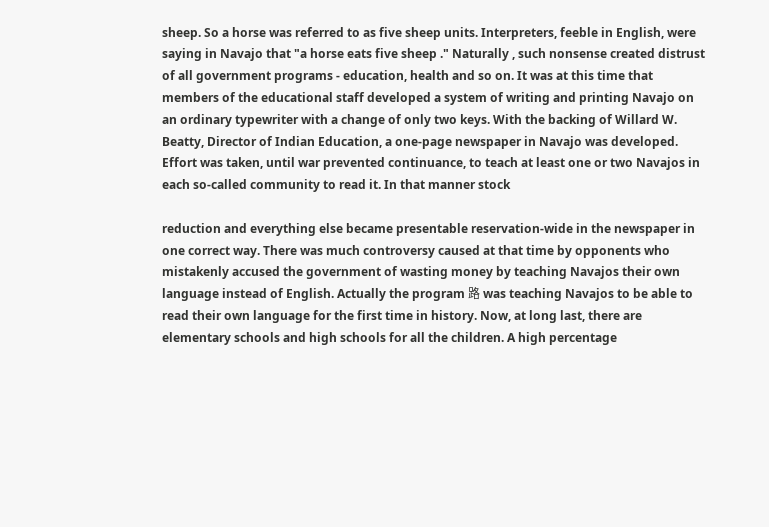sheep. So a horse was referred to as five sheep units. Interpreters, feeble in English, were saying in Navajo that "a horse eats five sheep ." Naturally , such nonsense created distrust of all government programs - education, health and so on. It was at this time that members of the educational staff developed a system of writing and printing Navajo on an ordinary typewriter with a change of only two keys. With the backing of Willard W. Beatty, Director of Indian Education, a one-page newspaper in Navajo was developed. Effort was taken, until war prevented continuance, to teach at least one or two Navajos in each so-called community to read it. In that manner stock

reduction and everything else became presentable reservation-wide in the newspaper in one correct way. There was much controversy caused at that time by opponents who mistakenly accused the government of wasting money by teaching Navajos their own language instead of English. Actually the program 路 was teaching Navajos to be able to read their own language for the first time in history. Now, at long last, there are elementary schools and high schools for all the children. A high percentage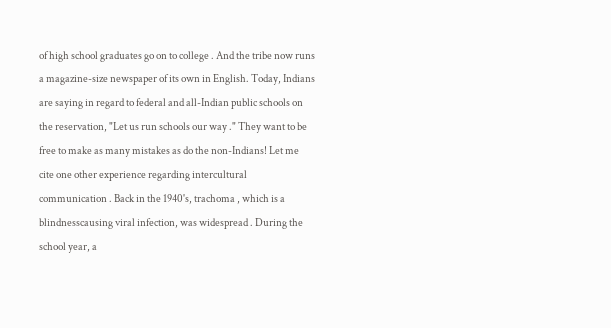of high school graduates go on to college . And the tribe now runs a magazine-size newspaper of its own in English. Today, Indians are saying in regard to federal and all-Indian public schools on the reservation, "Let us run schools our way ." They want to be free to make as many mistakes as do the non-Indians! Let me cite one other experience regarding intercultural communication . Back in the 1940's, trachoma , which is a blindnesscausing viral infection, was widespread . During the school year, a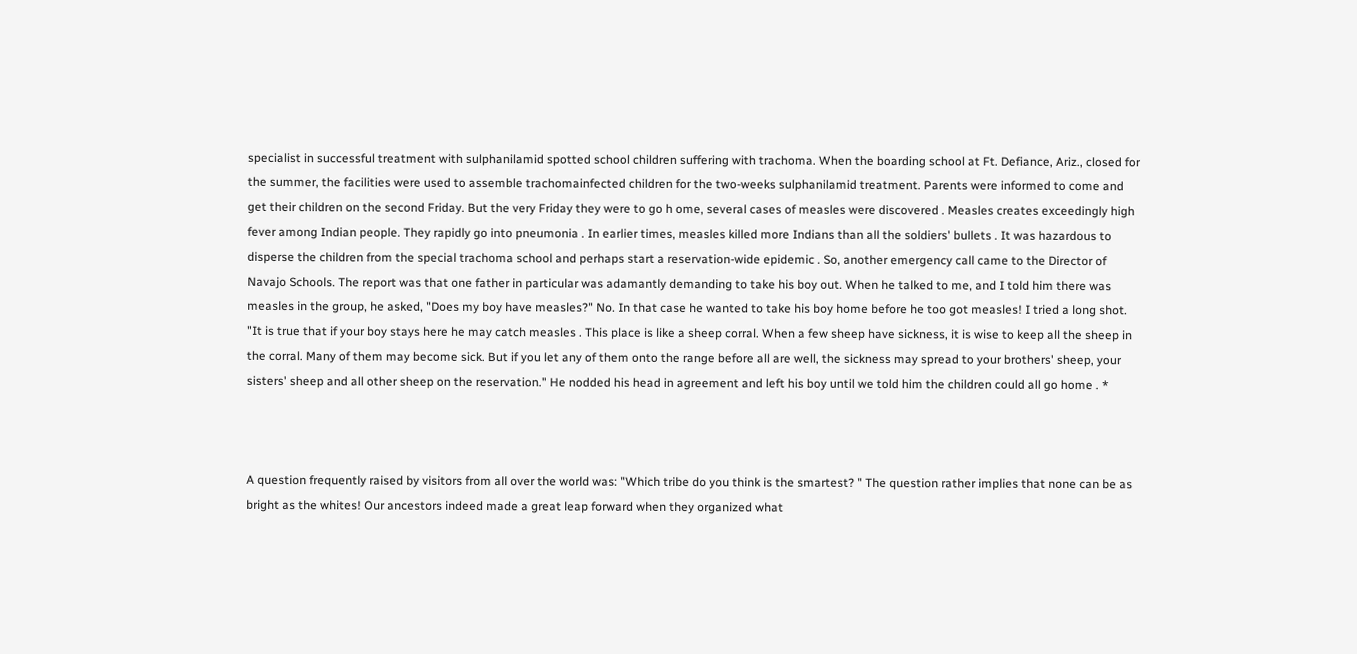specialist in successful treatment with sulphanilamid spotted school children suffering with trachoma. When the boarding school at Ft. Defiance, Ariz., closed for the summer, the facilities were used to assemble trachomainfected children for the two-weeks sulphanilamid treatment. Parents were informed to come and get their children on the second Friday. But the very Friday they were to go h ome, several cases of measles were discovered . Measles creates exceedingly high fever among Indian people. They rapidly go into pneumonia . In earlier times, measles killed more Indians than all the soldiers' bullets . It was hazardous to disperse the children from the special trachoma school and perhaps start a reservation-wide epidemic . So, another emergency call came to the Director of Navajo Schools. The report was that one father in particular was adamantly demanding to take his boy out. When he talked to me, and I told him there was measles in the group, he asked, "Does my boy have measles?" No. In that case he wanted to take his boy home before he too got measles! I tried a long shot. "It is true that if your boy stays here he may catch measles . This place is like a sheep corral. When a few sheep have sickness, it is wise to keep all the sheep in the corral. Many of them may become sick. But if you let any of them onto the range before all are well, the sickness may spread to your brothers' sheep, your sisters' sheep and all other sheep on the reservation." He nodded his head in agreement and left his boy until we told him the children could all go home . *



A question frequently raised by visitors from all over the world was: "Which tribe do you think is the smartest? " The question rather implies that none can be as bright as the whites! Our ancestors indeed made a great leap forward when they organized what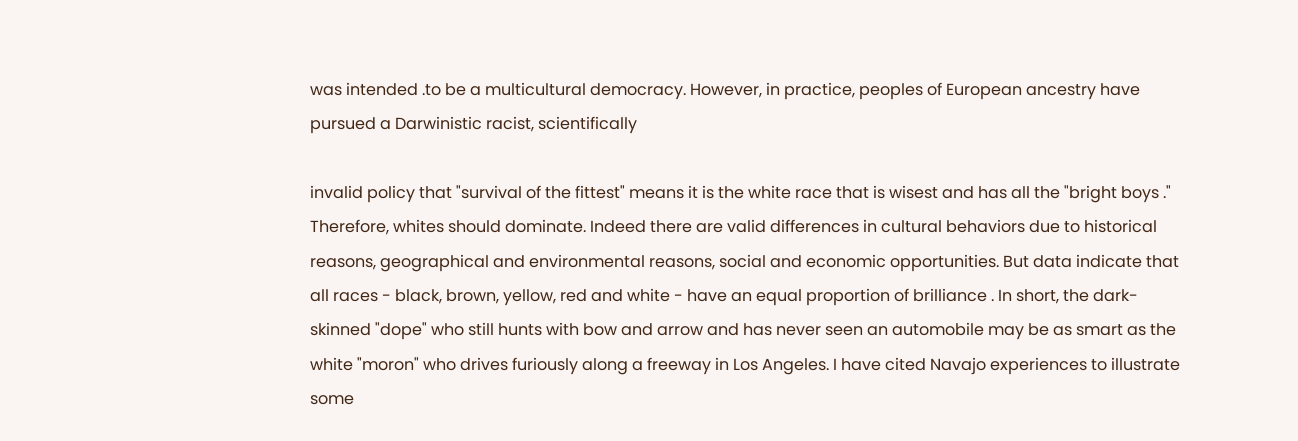was intended .to be a multicultural democracy. However, in practice, peoples of European ancestry have pursued a Darwinistic racist, scientifically

invalid policy that "survival of the fittest" means it is the white race that is wisest and has all the "bright boys ." Therefore, whites should dominate. Indeed there are valid differences in cultural behaviors due to historical reasons, geographical and environmental reasons, social and economic opportunities. But data indicate that all races - black, brown, yellow, red and white - have an equal proportion of brilliance . In short, the dark-skinned "dope" who still hunts with bow and arrow and has never seen an automobile may be as smart as the white "moron" who drives furiously along a freeway in Los Angeles. I have cited Navajo experiences to illustrate some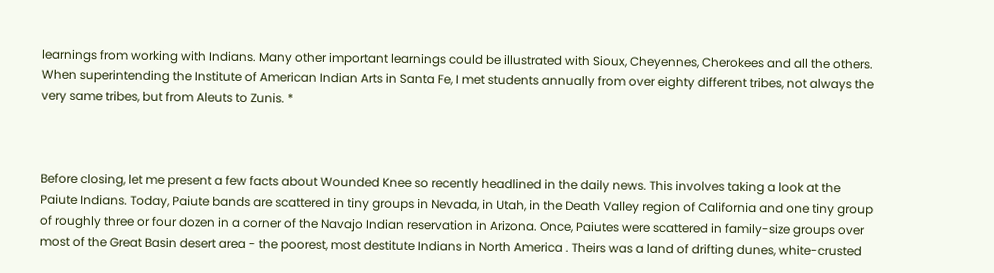learnings from working with Indians. Many other important learnings could be illustrated with Sioux, Cheyennes, Cherokees and all the others. When superintending the Institute of American Indian Arts in Santa Fe, I met students annually from over eighty different tribes, not always the very same tribes, but from Aleuts to Zunis. *



Before closing, let me present a few facts about Wounded Knee so recently headlined in the daily news. This involves taking a look at the Paiute Indians. Today, Paiute bands are scattered in tiny groups in Nevada, in Utah, in the Death Valley region of California and one tiny group of roughly three or four dozen in a corner of the Navajo Indian reservation in Arizona. Once, Paiutes were scattered in family-size groups over most of the Great Basin desert area - the poorest, most destitute Indians in North America . Theirs was a land of drifting dunes, white-crusted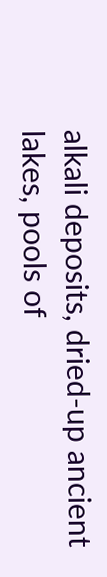alkali deposits, dried-up ancient lakes, pools of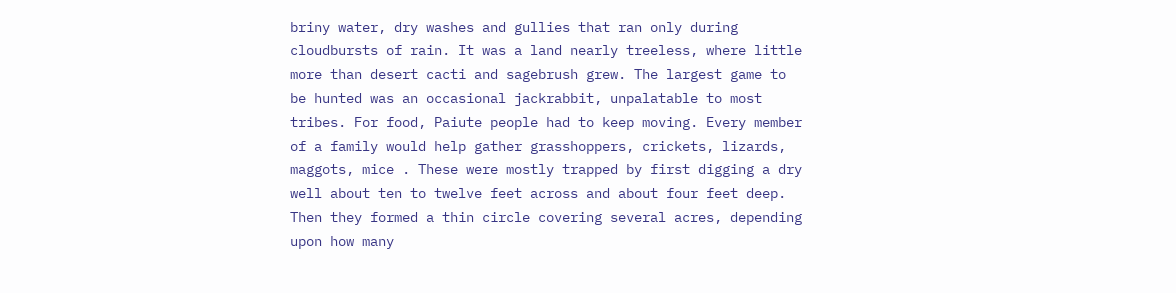briny water, dry washes and gullies that ran only during cloudbursts of rain. It was a land nearly treeless, where little more than desert cacti and sagebrush grew. The largest game to be hunted was an occasional jackrabbit, unpalatable to most tribes. For food, Paiute people had to keep moving. Every member of a family would help gather grasshoppers, crickets, lizards, maggots, mice . These were mostly trapped by first digging a dry well about ten to twelve feet across and about four feet deep. Then they formed a thin circle covering several acres, depending upon how many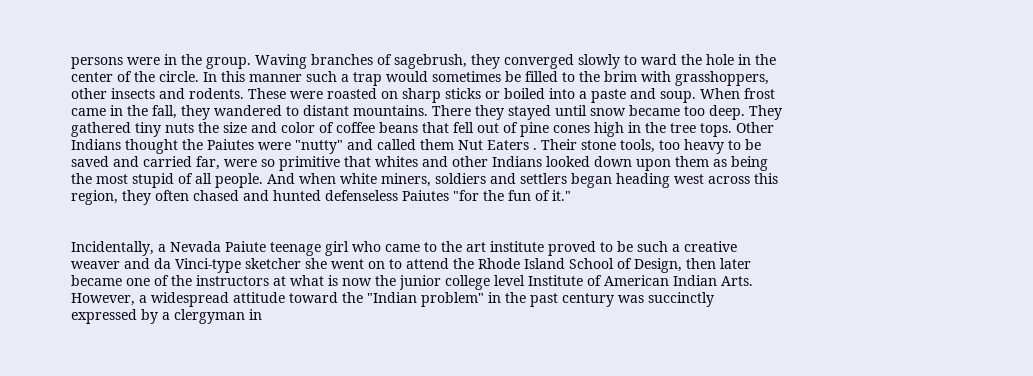persons were in the group. Waving branches of sagebrush, they converged slowly to ward the hole in the center of the circle. In this manner such a trap would sometimes be filled to the brim with grasshoppers, other insects and rodents. These were roasted on sharp sticks or boiled into a paste and soup. When frost came in the fall, they wandered to distant mountains. There they stayed until snow became too deep. They gathered tiny nuts the size and color of coffee beans that fell out of pine cones high in the tree tops. Other Indians thought the Paiutes were "nutty" and called them Nut Eaters . Their stone tools, too heavy to be saved and carried far, were so primitive that whites and other Indians looked down upon them as being the most stupid of all people. And when white miners, soldiers and settlers began heading west across this region, they often chased and hunted defenseless Paiutes "for the fun of it."


Incidentally, a Nevada Paiute teenage girl who came to the art institute proved to be such a creative weaver and da Vinci-type sketcher she went on to attend the Rhode Island School of Design, then later became one of the instructors at what is now the junior college level Institute of American Indian Arts. However, a widespread attitude toward the "Indian problem" in the past century was succinctly expressed by a clergyman in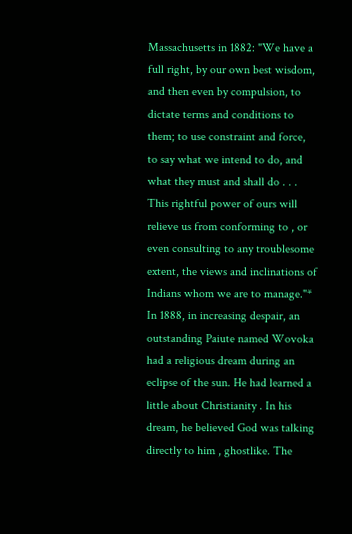Massachusetts in 1882: "We have a full right, by our own best wisdom, and then even by compulsion, to dictate terms and conditions to them; to use constraint and force, to say what we intend to do, and what they must and shall do . . . This rightful power of ours will relieve us from conforming to , or even consulting to any troublesome extent, the views and inclinations of Indians whom we are to manage."* In 1888, in increasing despair, an outstanding Paiute named Wovoka had a religious dream during an eclipse of the sun. He had learned a little about Christianity . In his dream, he believed God was talking directly to him , ghostlike. The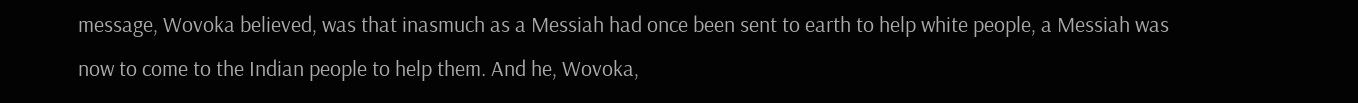message, Wovoka believed, was that inasmuch as a Messiah had once been sent to earth to help white people, a Messiah was now to come to the Indian people to help them. And he, Wovoka,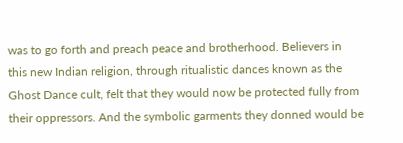was to go forth and preach peace and brotherhood. Believers in this new Indian religion, through ritualistic dances known as the Ghost Dance cult, felt that they would now be protected fully from their oppressors. And the symbolic garments they donned would be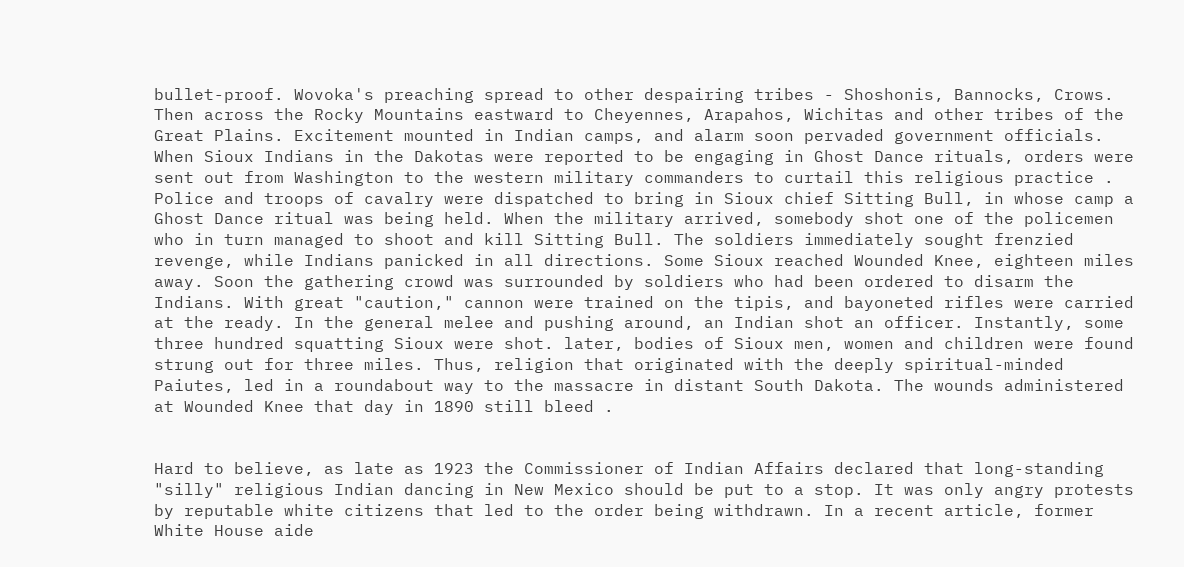bullet-proof. Wovoka's preaching spread to other despairing tribes - Shoshonis, Bannocks, Crows. Then across the Rocky Mountains eastward to Cheyennes, Arapahos, Wichitas and other tribes of the Great Plains. Excitement mounted in Indian camps, and alarm soon pervaded government officials. When Sioux Indians in the Dakotas were reported to be engaging in Ghost Dance rituals, orders were sent out from Washington to the western military commanders to curtail this religious practice . Police and troops of cavalry were dispatched to bring in Sioux chief Sitting Bull, in whose camp a Ghost Dance ritual was being held. When the military arrived, somebody shot one of the policemen who in turn managed to shoot and kill Sitting Bull. The soldiers immediately sought frenzied revenge, while Indians panicked in all directions. Some Sioux reached Wounded Knee, eighteen miles away. Soon the gathering crowd was surrounded by soldiers who had been ordered to disarm the Indians. With great "caution," cannon were trained on the tipis, and bayoneted rifles were carried at the ready. In the general melee and pushing around, an Indian shot an officer. Instantly, some three hundred squatting Sioux were shot. later, bodies of Sioux men, women and children were found strung out for three miles. Thus, religion that originated with the deeply spiritual-minded Paiutes, led in a roundabout way to the massacre in distant South Dakota. The wounds administered at Wounded Knee that day in 1890 still bleed .


Hard to believe, as late as 1923 the Commissioner of Indian Affairs declared that long-standing "silly" religious Indian dancing in New Mexico should be put to a stop. It was only angry protests by reputable white citizens that led to the order being withdrawn. In a recent article, former White House aide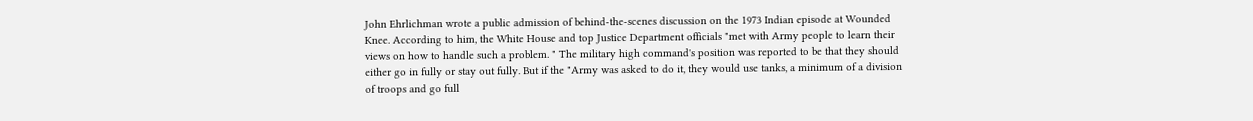John Ehrlichman wrote a public admission of behind-the-scenes discussion on the 1973 Indian episode at Wounded Knee. According to him, the White House and top Justice Department officials "met with Army people to learn their views on how to handle such a problem. " The military high command's position was reported to be that they should either go in fully or stay out fully. But if the "Army was asked to do it, they would use tanks, a minimum of a division of troops and go full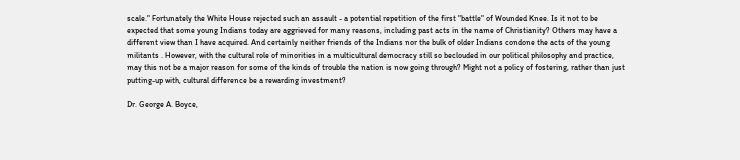scale." Fortunately the White House rejected such an assault - a potential repetition of the first "battle" of Wounded Knee. Is it not to be expected that some young Indians today are aggrieved for many reasons, including past acts in the name of Christianity? Others may have a different view than I have acquired. And certainly neither friends of the Indians nor the bulk of older Indians condone the acts of the young militants . However, with the cultural role of minorities in a multicultural democracy still so beclouded in our political philosophy and practice, may this not be a major reason for some of the kinds of trouble the nation is now going through? Might not a policy of fostering, rather than just putting-up with, cultural difference be a rewarding investment?

Dr. George A. Boyce,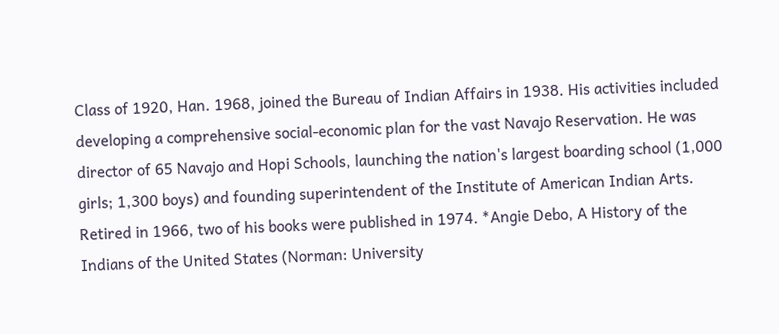Class of 1920, Han. 1968, joined the Bureau of Indian Affairs in 1938. His activities included developing a comprehensive social-economic plan for the vast Navajo Reservation. He was director of 65 Navajo and Hopi Schools, launching the nation's largest boarding school (1,000 girls; 1,300 boys) and founding superintendent of the Institute of American Indian Arts. Retired in 1966, two of his books were published in 1974. *Angie Debo, A History of the Indians of the United States (Norman: University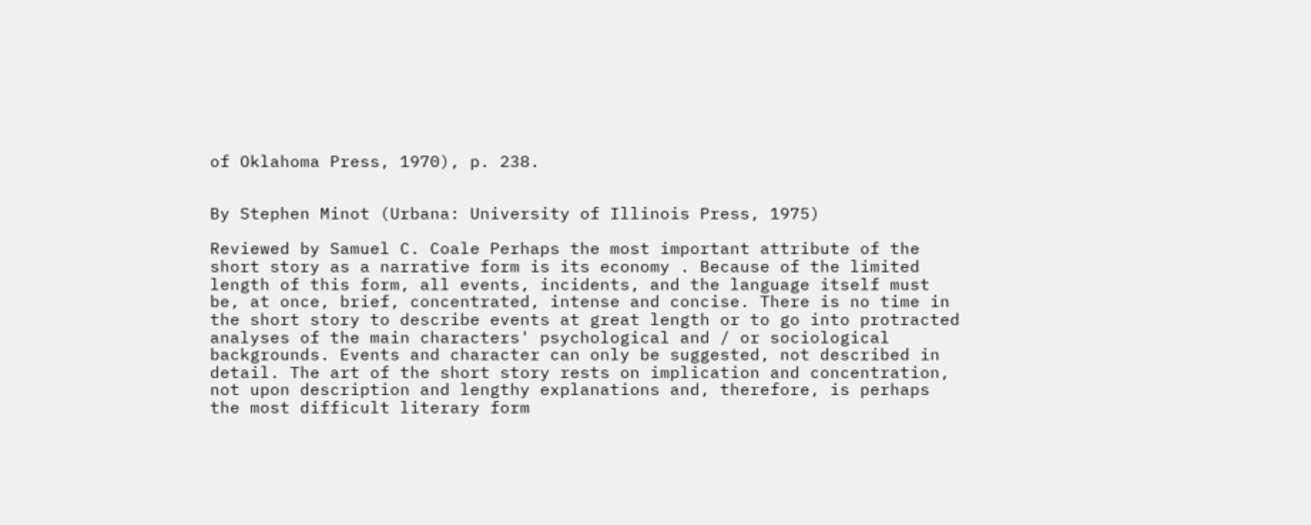of Oklahoma Press, 1970), p. 238.


By Stephen Minot (Urbana: University of Illinois Press, 1975)

Reviewed by Samuel C. Coale Perhaps the most important attribute of the short story as a narrative form is its economy . Because of the limited length of this form, all events, incidents, and the language itself must be, at once, brief, concentrated, intense and concise. There is no time in the short story to describe events at great length or to go into protracted analyses of the main characters' psychological and / or sociological backgrounds. Events and character can only be suggested, not described in detail. The art of the short story rests on implication and concentration, not upon description and lengthy explanations and, therefore, is perhaps the most difficult literary form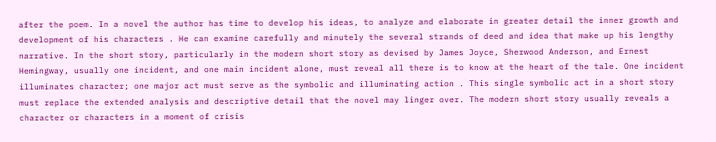after the poem. In a novel the author has time to develop his ideas, to analyze and elaborate in greater detail the inner growth and development of his characters . He can examine carefully and minutely the several strands of deed and idea that make up his lengthy narrative. In the short story, particularly in the modern short story as devised by James Joyce, Sherwood Anderson, and Ernest Hemingway, usually one incident, and one main incident alone, must reveal all there is to know at the heart of the tale. One incident illuminates character; one major act must serve as the symbolic and illuminating action . This single symbolic act in a short story must replace the extended analysis and descriptive detail that the novel may linger over. The modern short story usually reveals a character or characters in a moment of crisis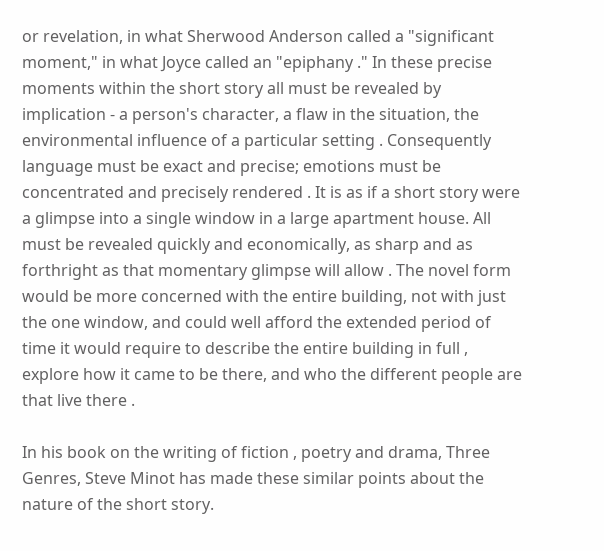or revelation, in what Sherwood Anderson called a "significant moment," in what Joyce called an "epiphany ." In these precise moments within the short story all must be revealed by implication - a person's character, a flaw in the situation, the environmental influence of a particular setting . Consequently language must be exact and precise; emotions must be concentrated and precisely rendered . It is as if a short story were a glimpse into a single window in a large apartment house. All must be revealed quickly and economically, as sharp and as forthright as that momentary glimpse will allow . The novel form would be more concerned with the entire building, not with just the one window, and could well afford the extended period of time it would require to describe the entire building in full , explore how it came to be there, and who the different people are that live there .

In his book on the writing of fiction , poetry and drama, Three Genres, Steve Minot has made these similar points about the nature of the short story.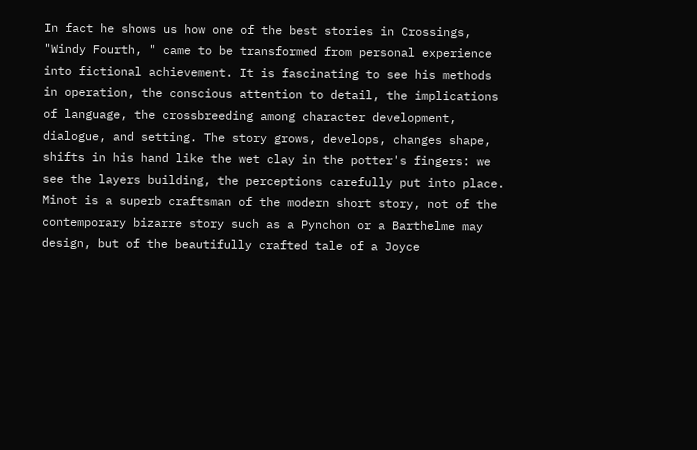In fact he shows us how one of the best stories in Crossings, "Windy Fourth, " came to be transformed from personal experience into fictional achievement. It is fascinating to see his methods in operation, the conscious attention to detail, the implications of language, the crossbreeding among character development, dialogue, and setting. The story grows, develops, changes shape, shifts in his hand like the wet clay in the potter's fingers: we see the layers building, the perceptions carefully put into place. Minot is a superb craftsman of the modern short story, not of the contemporary bizarre story such as a Pynchon or a Barthelme may design, but of the beautifully crafted tale of a Joyce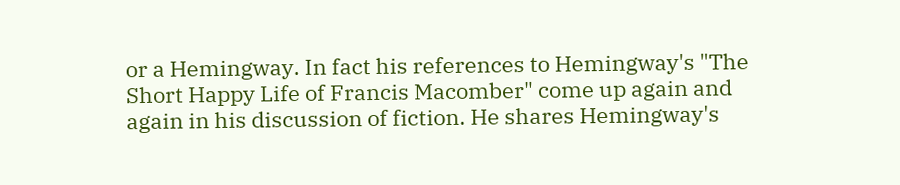or a Hemingway. In fact his references to Hemingway's "The Short Happy Life of Francis Macomber" come up again and again in his discussion of fiction. He shares Hemingway's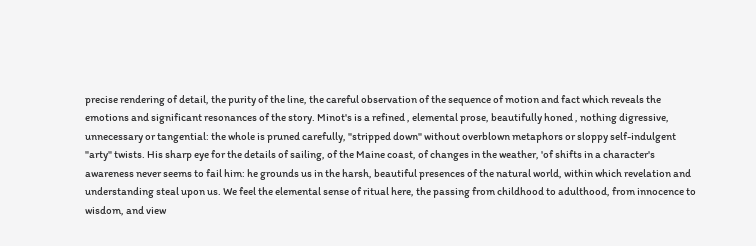precise rendering of detail, the purity of the line, the careful observation of the sequence of motion and fact which reveals the emotions and significant resonances of the story. Minot's is a refined , elemental prose, beautifully honed , nothing digressive, unnecessary or tangential: the whole is pruned carefully, "stripped down" without overblown metaphors or sloppy self-indulgent "arty" twists. His sharp eye for the details of sailing, of the Maine coast, of changes in the weather, 'of shifts in a character's awareness never seems to fail him: he grounds us in the harsh, beautiful presences of the natural world, within which revelation and understanding steal upon us. We feel the elemental sense of ritual here, the passing from childhood to adulthood, from innocence to wisdom, and view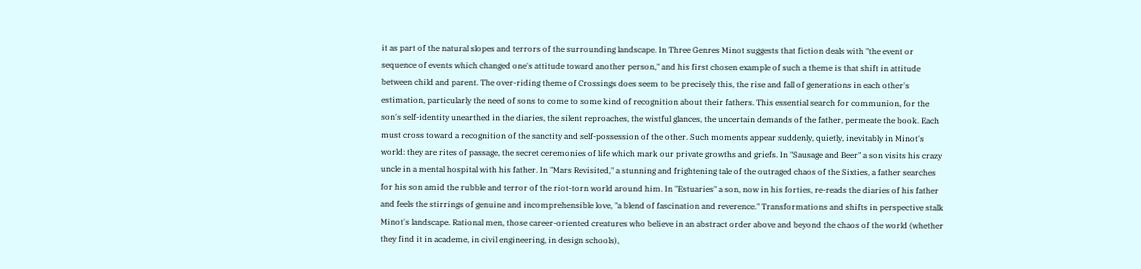it as part of the natural slopes and terrors of the surrounding landscape. In Three Genres Minot suggests that fiction deals with "the event or sequence of events which changed one's attitude toward another person," and his first chosen example of such a theme is that shift in attitude between child and parent. The over-riding theme of Crossings does seem to be precisely this, the rise and fall of generations in each other's estimation, particularly the need of sons to come to some kind of recognition about their fathers. This essential search for communion, for the son's self-identity unearthed in the diaries, the silent reproaches, the wistful glances, the uncertain demands of the father, permeate the book. Each must cross toward a recognition of the sanctity and self-possession of the other. Such moments appear suddenly, quietly, inevitably in Minot's world: they are rites of passage, the secret ceremonies of life which mark our private growths and griefs. In "Sausage and Beer" a son visits his crazy uncle in a mental hospital with his father. In "Mars Revisited," a stunning and frightening tale of the outraged chaos of the Sixties, a father searches for his son amid the rubble and terror of the riot-torn world around him. In "Estuaries" a son, now in his forties, re-reads the diaries of his father and feels the stirrings of genuine and incomprehensible love, "a blend of fascination and reverence." Transformations and shifts in perspective stalk Minot's landscape. Rational men, those career-oriented creatures who believe in an abstract order above and beyond the chaos of the world (whether they find it in academe, in civil engineering, in design schools),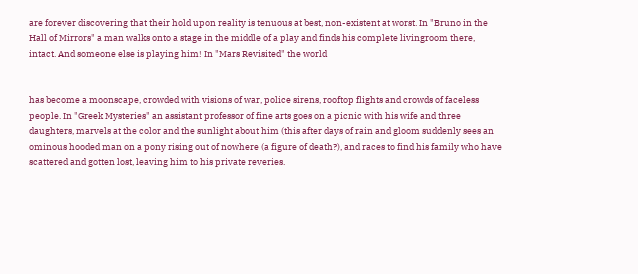are forever discovering that their hold upon reality is tenuous at best, non-existent at worst. In "Bruno in the Hall of Mirrors" a man walks onto a stage in the middle of a play and finds his complete livingroom there, intact. And someone else is playing him! In "Mars Revisited" the world


has become a moonscape, crowded with visions of war, police sirens, rooftop flights and crowds of faceless people. In "Greek Mysteries" an assistant professor of fine arts goes on a picnic with his wife and three daughters, marvels at the color and the sunlight about him (this after days of rain and gloom suddenly sees an ominous hooded man on a pony rising out of nowhere (a figure of death?), and races to find his family who have scattered and gotten lost, leaving him to his private reveries.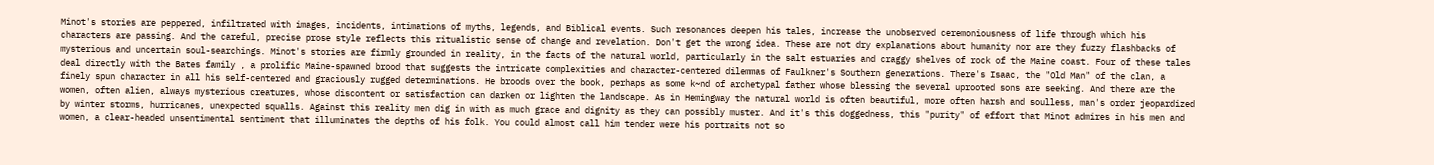Minot's stories are peppered, infiltrated with images, incidents, intimations of myths, legends, and Biblical events. Such resonances deepen his tales, increase the unobserved ceremoniousness of life through which his characters are passing. And the careful, precise prose style reflects this ritualistic sense of change and revelation. Don't get the wrong idea. These are not dry explanations about humanity nor are they fuzzy flashbacks of mysterious and uncertain soul-searchings. Minot's stories are firmly grounded in reality, in the facts of the natural world, particularly in the salt estuaries and craggy shelves of rock of the Maine coast. Four of these tales deal directly with the Bates family , a prolific Maine-spawned brood that suggests the intricate complexities and character-centered dilemmas of Faulkner's Southern generations. There's Isaac, the "Old Man" of the clan, a finely spun character in all his self-centered and graciously rugged determinations. He broods over the book, perhaps as some k~nd of archetypal father whose blessing the several uprooted sons are seeking. And there are the women, often alien, always mysterious creatures, whose discontent or satisfaction can darken or lighten the landscape. As in Hemingway the natural world is often beautiful, more often harsh and soulless, man's order jeopardized by winter storms, hurricanes, unexpected squalls. Against this reality men dig in with as much grace and dignity as they can possibly muster. And it's this doggedness, this "purity" of effort that Minot admires in his men and women, a clear-headed unsentimental sentiment that illuminates the depths of his folk. You could almost call him tender were his portraits not so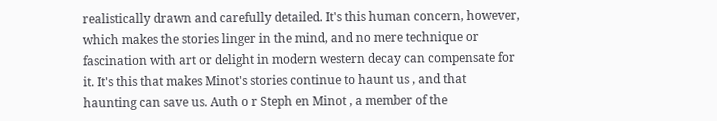realistically drawn and carefully detailed. It's this human concern, however, which makes the stories linger in the mind, and no mere technique or fascination with art or delight in modern western decay can compensate for it. It's this that makes Minot's stories continue to haunt us , and that haunting can save us. Auth o r Steph en Minot , a member of the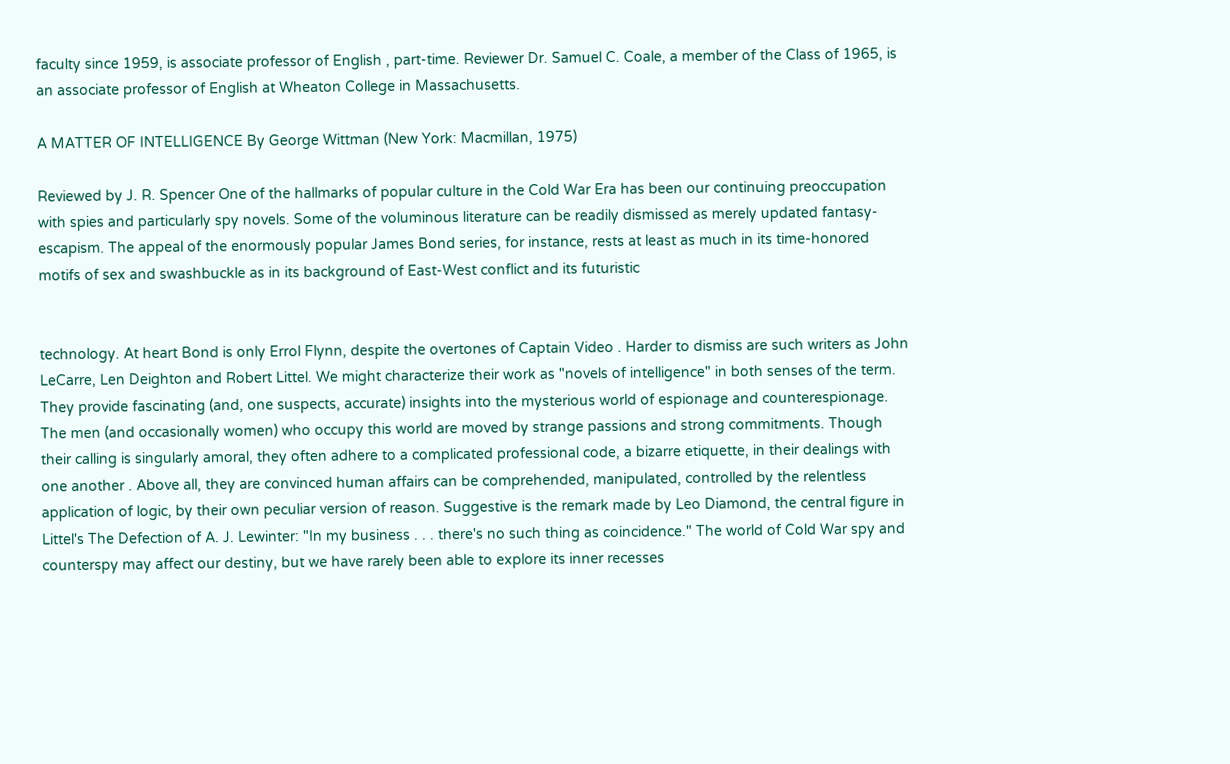faculty since 1959, is associate professor of English , part-time. Reviewer Dr. Samuel C. Coale, a member of the Class of 1965, is an associate professor of English at Wheaton College in Massachusetts.

A MATTER OF INTELLIGENCE By George Wittman (New York: Macmillan, 1975)

Reviewed by J. R. Spencer One of the hallmarks of popular culture in the Cold War Era has been our continuing preoccupation with spies and particularly spy novels. Some of the voluminous literature can be readily dismissed as merely updated fantasy-escapism. The appeal of the enormously popular James Bond series, for instance, rests at least as much in its time-honored motifs of sex and swashbuckle as in its background of East-West conflict and its futuristic


technology. At heart Bond is only Errol Flynn, despite the overtones of Captain Video . Harder to dismiss are such writers as John LeCarre, Len Deighton and Robert Littel. We might characterize their work as "novels of intelligence" in both senses of the term. They provide fascinating (and, one suspects, accurate) insights into the mysterious world of espionage and counterespionage. The men (and occasionally women) who occupy this world are moved by strange passions and strong commitments. Though their calling is singularly amoral, they often adhere to a complicated professional code, a bizarre etiquette, in their dealings with one another . Above all, they are convinced human affairs can be comprehended, manipulated, controlled by the relentless application of logic, by their own peculiar version of reason. Suggestive is the remark made by Leo Diamond, the central figure in Littel's The Defection of A. J. Lewinter: "In my business . . . there's no such thing as coincidence." The world of Cold War spy and counterspy may affect our destiny, but we have rarely been able to explore its inner recesses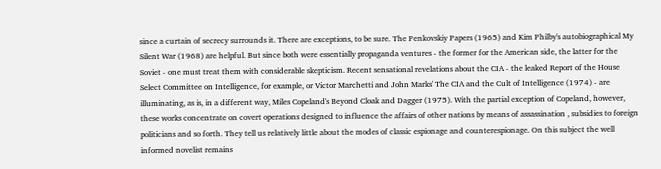since a curtain of secrecy surrounds it. There are exceptions, to be sure. The Penkovskiy Papers (1965) and Kim Philby's autobiographical My Silent War (1968) are helpful. But since both were essentially propaganda ventures - the former for the American side, the latter for the Soviet - one must treat them with considerable skepticism. Recent sensational revelations about the CIA - the leaked Report of the House Select Committee on Intelligence, for example, or Victor Marchetti and John Marks' The CIA and the Cult of Intelligence (1974) - are illuminating, as is, in a different way, Miles Copeland's Beyond Cloak and Dagger (1975). With the partial exception of Copeland, however, these works concentrate on covert operations designed to influence the affairs of other nations by means of assassination , subsidies to foreign politicians and so forth. They tell us relatively little about the modes of classic espionage and counterespionage. On this subject the well informed novelist remains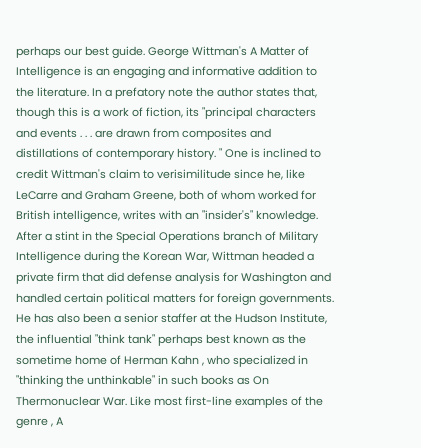perhaps our best guide. George Wittman's A Matter of Intelligence is an engaging and informative addition to the literature. In a prefatory note the author states that, though this is a work of fiction, its "principal characters and events . . . are drawn from composites and distillations of contemporary history. " One is inclined to credit Wittman's claim to verisimilitude since he, like LeCarre and Graham Greene, both of whom worked for British intelligence, writes with an "insider's" knowledge. After a stint in the Special Operations branch of Military Intelligence during the Korean War, Wittman headed a private firm that did defense analysis for Washington and handled certain political matters for foreign governments. He has also been a senior staffer at the Hudson Institute, the influential "think tank" perhaps best known as the sometime home of Herman Kahn , who specialized in "thinking the unthinkable" in such books as On Thermonuclear War. Like most first-line examples of the genre , A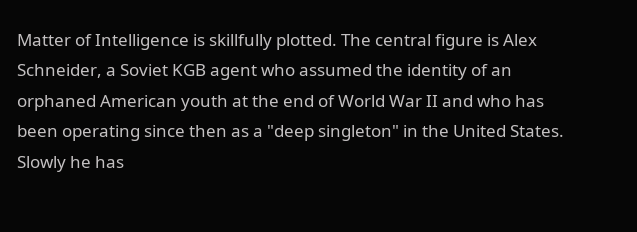Matter of Intelligence is skillfully plotted. The central figure is Alex Schneider, a Soviet KGB agent who assumed the identity of an orphaned American youth at the end of World War II and who has been operating since then as a "deep singleton" in the United States. Slowly he has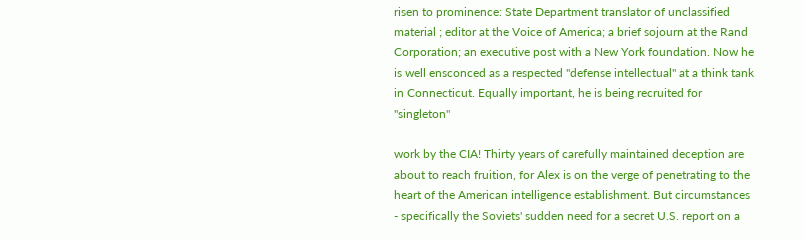risen to prominence: State Department translator of unclassified material ; editor at the Voice of America; a brief sojourn at the Rand Corporation; an executive post with a New York foundation. Now he is well ensconced as a respected "defense intellectual" at a think tank in Connecticut. Equally important, he is being recruited for "singleton"

work by the CIA! Thirty years of carefully maintained deception are about to reach fruition, for Alex is on the verge of penetrating to the heart of the American intelligence establishment. But circumstances - specifically the Soviets' sudden need for a secret U.S. report on a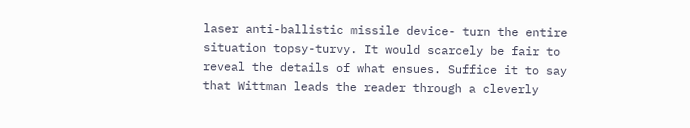laser anti-ballistic missile device- turn the entire situation topsy-turvy. It would scarcely be fair to reveal the details of what ensues. Suffice it to say that Wittman leads the reader through a cleverly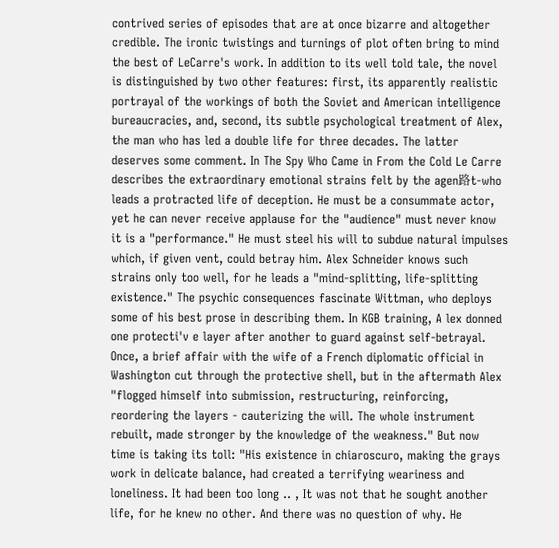contrived series of episodes that are at once bizarre and altogether credible. The ironic twistings and turnings of plot often bring to mind the best of LeCarre's work. In addition to its well told tale, the novel is distinguished by two other features: first, its apparently realistic portrayal of the workings of both the Soviet and American intelligence bureaucracies, and, second, its subtle psychological treatment of Alex, the man who has led a double life for three decades. The latter deserves some comment. In The Spy Who Came in From the Cold Le Carre describes the extraordinary emotional strains felt by the agen路t-who leads a protracted life of deception. He must be a consummate actor, yet he can never receive applause for the "audience" must never know it is a "performance." He must steel his will to subdue natural impulses which, if given vent, could betray him. Alex Schneider knows such strains only too well, for he leads a "mind-splitting, life-splitting existence." The psychic consequences fascinate Wittman, who deploys some of his best prose in describing them. In KGB training, A lex donned one protecti'v e layer after another to guard against self-betrayal. Once, a brief affair with the wife of a French diplomatic official in Washington cut through the protective shell, but in the aftermath Alex "flogged himself into submission, restructuring, reinforcing, reordering the layers - cauterizing the will. The whole instrument rebuilt, made stronger by the knowledge of the weakness." But now time is taking its toll: "His existence in chiaroscuro, making the grays work in delicate balance, had created a terrifying weariness and loneliness. It had been too long .. , It was not that he sought another life, for he knew no other. And there was no question of why. He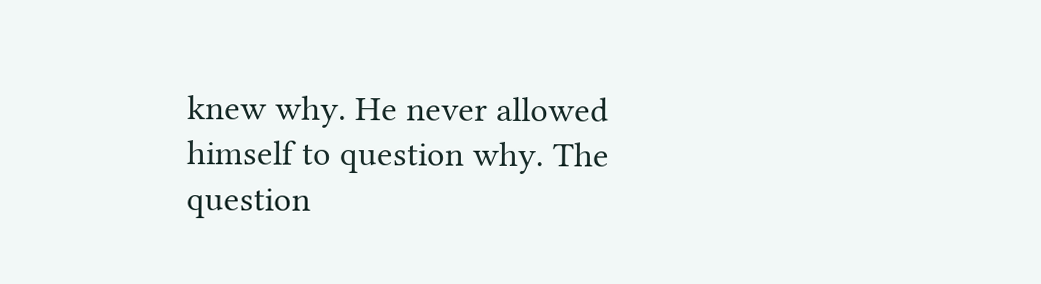knew why. He never allowed himself to question why. The question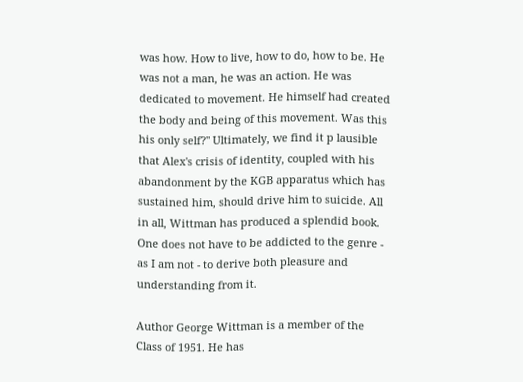was how. How to live, how to do, how to be. He was not a man, he was an action. He was dedicated to movement. He himself had created the body and being of this movement. Was this his only self?" Ultimately, we find it p lausible that Alex's crisis of identity, coupled with his abandonment by the KGB apparatus which has sustained him, should drive him to suicide. All in all, Wittman has produced a splendid book. One does not have to be addicted to the genre - as I am not - to derive both pleasure and understanding from it.

Author George Wittman is a member of the Class of 1951. He has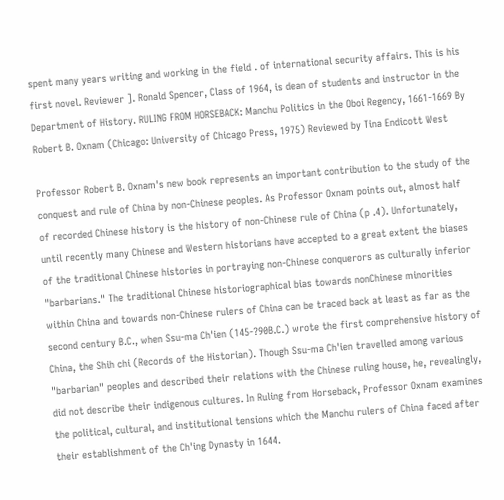spent many years writing and working in the field . of international security affairs. This is his first novel. Reviewer ]. Ronald Spencer, Class of 1964, is dean of students and instructor in the Department of History. RULING FROM HORSEBACK: Manchu Politics in the Oboi Regency, 1661-1669 By Robert B. Oxnam (Chicago: University of Chicago Press, 1975) Reviewed by Tina Endicott West

Professor Robert B. Oxnam's new book represents an important contribution to the study of the conquest and rule of China by non-Chinese peoples. As Professor Oxnam points out, almost half of recorded Chinese history is the history of non-Chinese rule of China (p .4). Unfortunately, until recently many Chinese and Western historians have accepted to a great extent the biases of the traditional Chinese histories in portraying non-Chinese conquerors as culturally inferior "barbarians." The traditional Chinese historiographical bias towards nonChinese minorities within China and towards non-Chinese rulers of China can be traced back at least as far as the second century B.C., when Ssu-ma Ch'ien (145-?90B.C.) wrote the first comprehensive history of China, the Shih chi (Records of the Historian). Though Ssu-ma Ch'ien travelled among various "barbarian" peoples and described their relations with the Chinese ruling house, he, revealingly, did not describe their indigenous cultures. In Ruling from Horseback, Professor Oxnam examines the political, cultural, and institutional tensions which the Manchu rulers of China faced after their establishment of the Ch'ing Dynasty in 1644.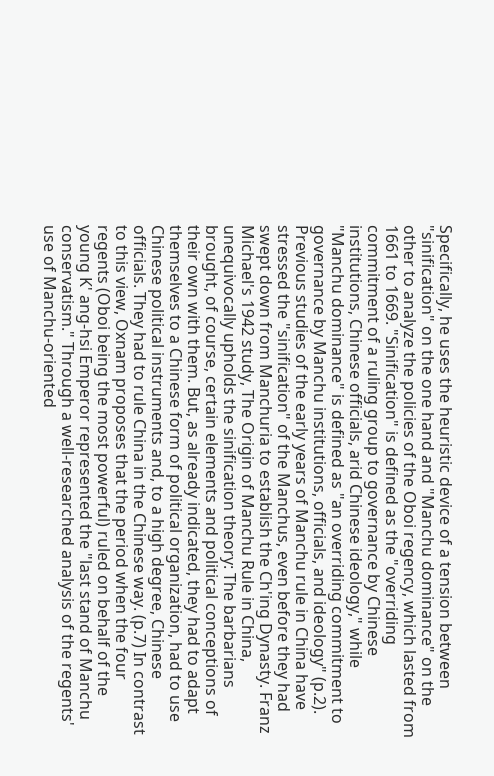Specifically, he uses the heuristic device of a tension between "sinification" on the one hand and "Manchu dominance" on the other to analyze the policies of the Oboi regency, which lasted from 1661 to 1669. "Sinification" is defined as the "overriding commitment of a ruling group to governance by Chinese institutions, Chinese officials, arid Chinese ideology," while "Manchu dominance" is defined as "an overriding commitment to governance by Manchu institutions, officials, and ideology" (p.2). Previous studies of the early years of Manchu rule in China have stressed the "sinification" of the Manchus, even before they had swept down from Manchuria to establish the Ch'ing Dynasty. Franz Michael's 1942 study, The Origin of Manchu Rule in China, unequivocally upholds the sinification theory: The barbarians brought, of course, certain elements and political conceptions of their own with them. But, as already indicated, they had to adapt themselves to a Chinese form of political organization, had to use Chinese political instruments and, to a high degree, Chinese officials. They had to rule China in the Chinese way. (p.7) In contrast to this view, Oxnam proposes that the period when the four regents (Oboi being the most powerful) ruled on behalf of the young K' ang-hsi Emperor represented the "last stand of Manchu conservatism." Through a well-researched analysis of the regents' use of Manchu-oriented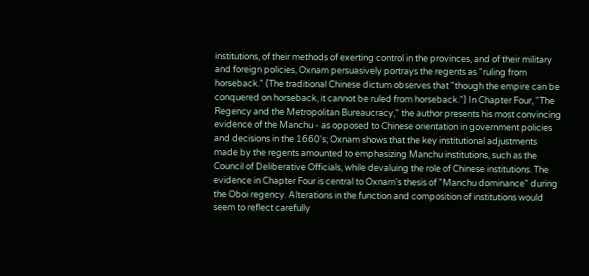institutions, of their methods of exerting control in the provinces, and of their military and foreign policies, Oxnam persuasively portrays the regents as "ruling from horseback." (The traditional Chinese dictum observes that "though the empire can be conquered on horseback, it cannot be ruled from horseback.") In Chapter Four, "The Regency and the Metropolitan Bureaucracy," the author presents his most convincing evidence of the Manchu - as opposed to Chinese orientation in government policies and decisions in the 1660's; Oxnam shows that the key institutional adjustments made by the regents amounted to emphasizing Manchu institutions, such as the Council of Deliberative Officials, while devaluing the role of Chinese institutions. The evidence in Chapter Four is central to Oxnam's thesis of "Manchu dominance" during the Oboi regency. Alterations in the function and composition of institutions would seem to reflect carefully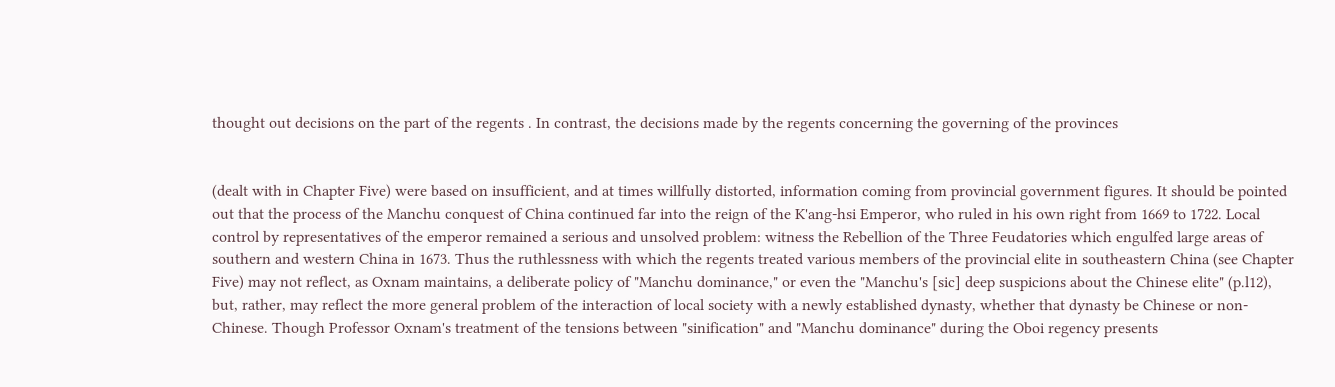thought out decisions on the part of the regents . In contrast, the decisions made by the regents concerning the governing of the provinces


(dealt with in Chapter Five) were based on insufficient, and at times willfully distorted, information coming from provincial government figures. It should be pointed out that the process of the Manchu conquest of China continued far into the reign of the K'ang-hsi Emperor, who ruled in his own right from 1669 to 1722. Local control by representatives of the emperor remained a serious and unsolved problem: witness the Rebellion of the Three Feudatories which engulfed large areas of southern and western China in 1673. Thus the ruthlessness with which the regents treated various members of the provincial elite in southeastern China (see Chapter Five) may not reflect, as Oxnam maintains, a deliberate policy of "Manchu dominance," or even the "Manchu's [sic] deep suspicions about the Chinese elite" (p.l12), but, rather, may reflect the more general problem of the interaction of local society with a newly established dynasty, whether that dynasty be Chinese or non-Chinese. Though Professor Oxnam's treatment of the tensions between "sinification" and "Manchu dominance" during the Oboi regency presents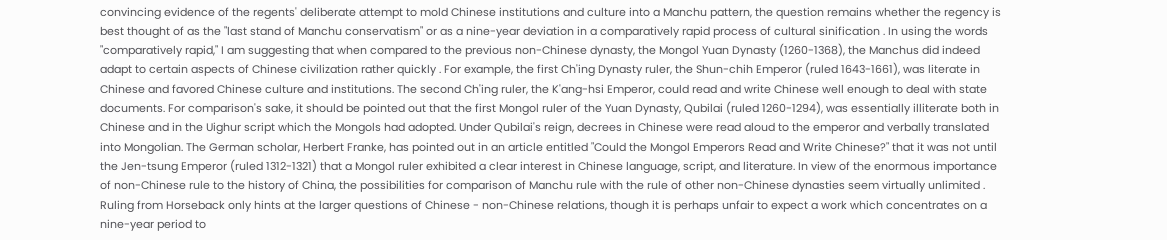convincing evidence of the regents' deliberate attempt to mold Chinese institutions and culture into a Manchu pattern, the question remains whether the regency is best thought of as the "last stand of Manchu conservatism" or as a nine-year deviation in a comparatively rapid process of cultural sinification . In using the words "comparatively rapid," I am suggesting that when compared to the previous non-Chinese dynasty, the Mongol Yuan Dynasty (1260-1368), the Manchus did indeed adapt to certain aspects of Chinese civilization rather quickly . For example, the first Ch'ing Dynasty ruler, the Shun-chih Emperor (ruled 1643-1661), was literate in Chinese and favored Chinese culture and institutions. The second Ch'ing ruler, the K'ang-hsi Emperor, could read and write Chinese well enough to deal with state documents. For comparison's sake, it should be pointed out that the first Mongol ruler of the Yuan Dynasty, Qubilai (ruled 1260-1294), was essentially illiterate both in Chinese and in the Uighur script which the Mongols had adopted. Under Qubilai's reign, decrees in Chinese were read aloud to the emperor and verbally translated into Mongolian. The German scholar, Herbert Franke, has pointed out in an article entitled "Could the Mongol Emperors Read and Write Chinese?" that it was not until the Jen-tsung Emperor (ruled 1312-1321) that a Mongol ruler exhibited a clear interest in Chinese language, script, and literature. In view of the enormous importance of non-Chinese rule to the history of China, the possibilities for comparison of Manchu rule with the rule of other non-Chinese dynasties seem virtually unlimited . Ruling from Horseback only hints at the larger questions of Chinese - non-Chinese relations, though it is perhaps unfair to expect a work which concentrates on a nine-year period to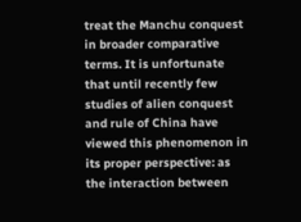treat the Manchu conquest in broader comparative terms. It is unfortunate that until recently few studies of alien conquest and rule of China have viewed this phenomenon in its proper perspective: as the interaction between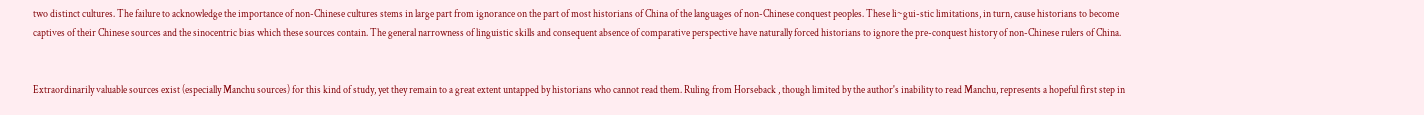two distinct cultures. The failure to acknowledge the importance of non-Chinese cultures stems in large part from ignorance on the part of most historians of China of the languages of non-Chinese conquest peoples. These li~gui-stic limitations, in turn, cause historians to become captives of their Chinese sources and the sinocentric bias which these sources contain. The general narrowness of linguistic skills and consequent absence of comparative perspective have naturally forced historians to ignore the pre-conquest history of non-Chinese rulers of China.


Extraordinarily valuable sources exist (especially Manchu sources) for this kind of study, yet they remain to a great extent untapped by historians who cannot read them. Ruling from Horseback , though limited by the author's inability to read Manchu, represents a hopeful first step in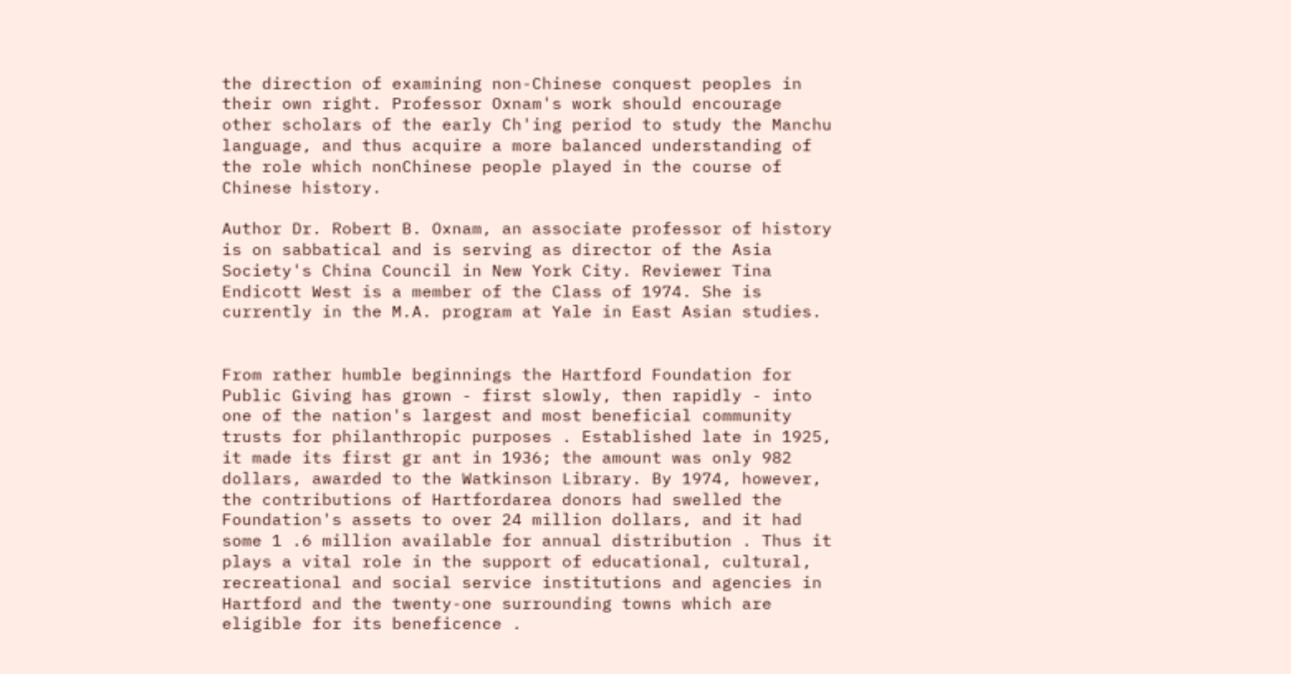the direction of examining non-Chinese conquest peoples in their own right. Professor Oxnam's work should encourage other scholars of the early Ch'ing period to study the Manchu language, and thus acquire a more balanced understanding of the role which nonChinese people played in the course of Chinese history.

Author Dr. Robert B. Oxnam, an associate professor of history is on sabbatical and is serving as director of the Asia Society's China Council in New York City. Reviewer Tina Endicott West is a member of the Class of 1974. She is currently in the M.A. program at Yale in East Asian studies.


From rather humble beginnings the Hartford Foundation for Public Giving has grown - first slowly, then rapidly - into one of the nation's largest and most beneficial community trusts for philanthropic purposes . Established late in 1925, it made its first gr ant in 1936; the amount was only 982 dollars, awarded to the Watkinson Library. By 1974, however, the contributions of Hartfordarea donors had swelled the Foundation's assets to over 24 million dollars, and it had some 1 .6 million available for annual distribution . Thus it plays a vital role in the support of educational, cultural, recreational and social service institutions and agencies in Hartford and the twenty-one surrounding towns which are eligible for its beneficence .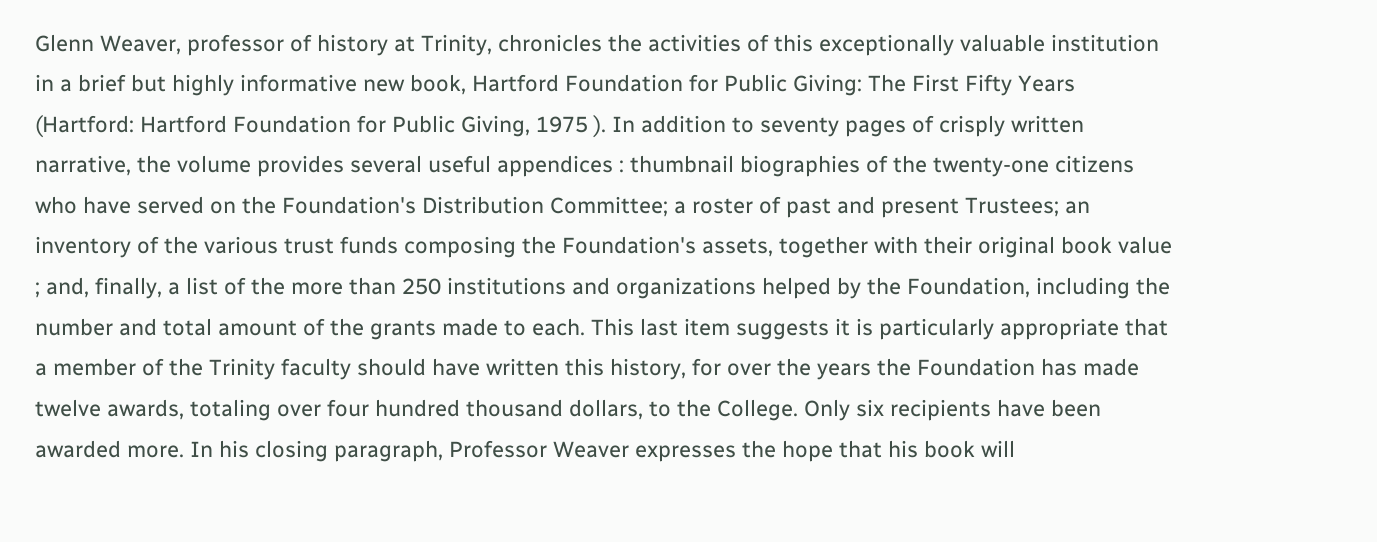Glenn Weaver, professor of history at Trinity, chronicles the activities of this exceptionally valuable institution in a brief but highly informative new book, Hartford Foundation for Public Giving: The First Fifty Years (Hartford: Hartford Foundation for Public Giving, 1975 ). In addition to seventy pages of crisply written narrative, the volume provides several useful appendices : thumbnail biographies of the twenty-one citizens who have served on the Foundation's Distribution Committee; a roster of past and present Trustees; an inventory of the various trust funds composing the Foundation's assets, together with their original book value ; and, finally, a list of the more than 250 institutions and organizations helped by the Foundation, including the number and total amount of the grants made to each. This last item suggests it is particularly appropriate that a member of the Trinity faculty should have written this history, for over the years the Foundation has made twelve awards, totaling over four hundred thousand dollars, to the College. Only six recipients have been awarded more. In his closing paragraph, Professor Weaver expresses the hope that his book will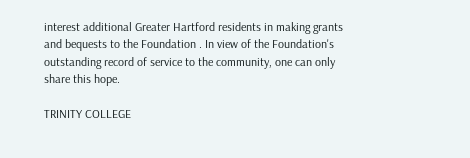interest additional Greater Hartford residents in making grants and bequests to the Foundation . In view of the Foundation's outstanding record of service to the community, one can only share this hope.

TRINITY COLLEGE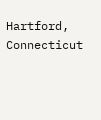Hartford, Connecticut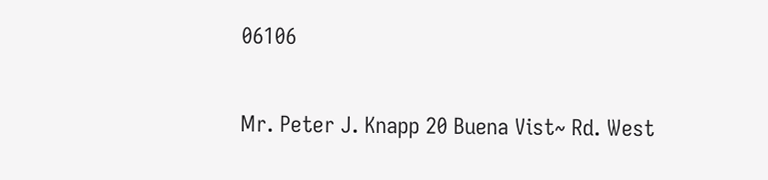06106

Mr. Peter J. Knapp 20 Buena Vist~ Rd. West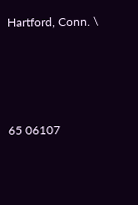Hartford, Conn. \




65 06107